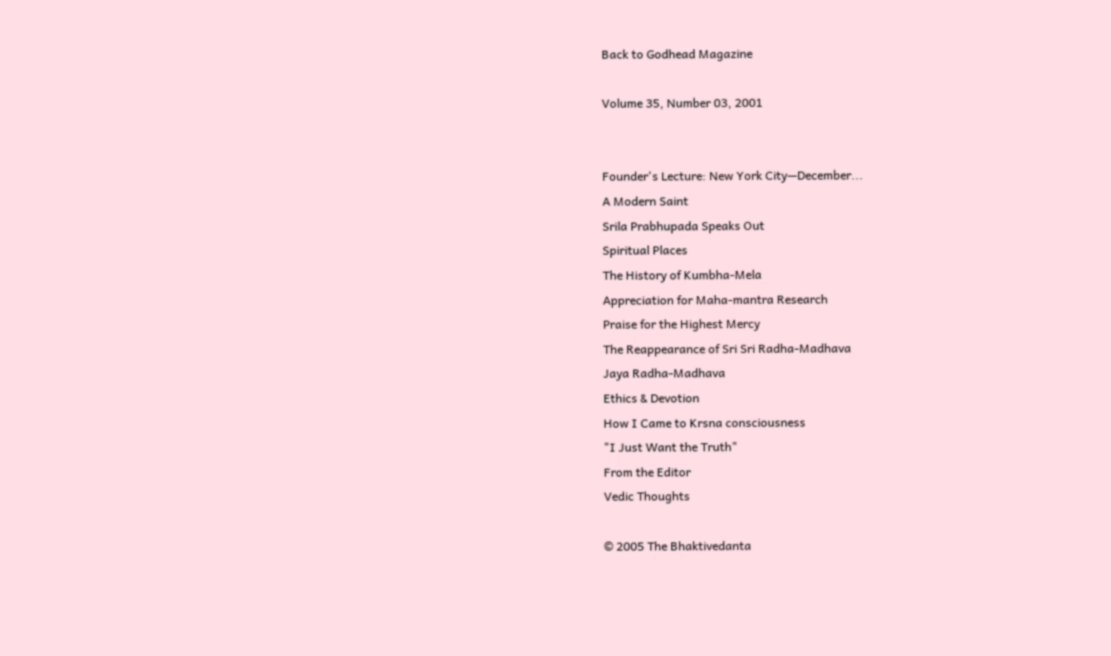Back to Godhead Magazine

Volume 35, Number 03, 2001


Founder's Lecture: New York City—December...
A Modern Saint
Srila Prabhupada Speaks Out
Spiritual Places
The History of Kumbha-Mela
Appreciation for Maha-mantra Research
Praise for the Highest Mercy
The Reappearance of Sri Sri Radha-Madhava
Jaya Radha-Madhava
Ethics & Devotion
How I Came to Krsna consciousness
"I Just Want the Truth"
From the Editor
Vedic Thoughts

© 2005 The Bhaktivedanta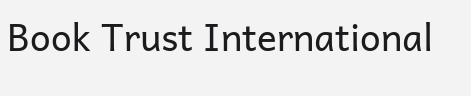Book Trust International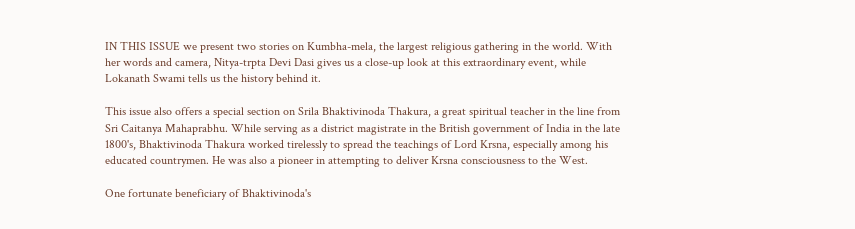IN THIS ISSUE we present two stories on Kumbha-mela, the largest religious gathering in the world. With her words and camera, Nitya-trpta Devi Dasi gives us a close-up look at this extraordinary event, while Lokanath Swami tells us the history behind it.

This issue also offers a special section on Srila Bhaktivinoda Thakura, a great spiritual teacher in the line from Sri Caitanya Mahaprabhu. While serving as a district magistrate in the British government of India in the late 1800's, Bhaktivinoda Thakura worked tirelessly to spread the teachings of Lord Krsna, especially among his educated countrymen. He was also a pioneer in attempting to deliver Krsna consciousness to the West.

One fortunate beneficiary of Bhaktivinoda's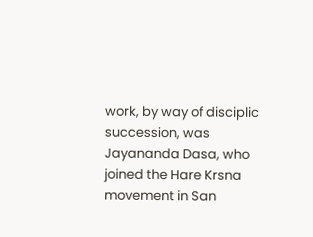work, by way of disciplic succession, was Jayananda Dasa, who joined the Hare Krsna movement in San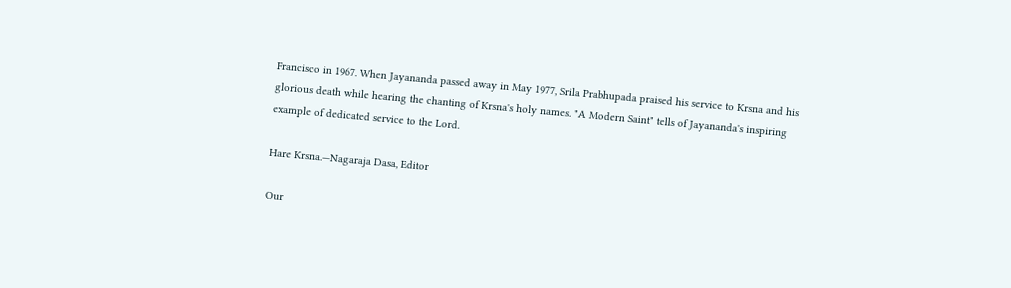Francisco in 1967. When Jayananda passed away in May 1977, Srila Prabhupada praised his service to Krsna and his glorious death while hearing the chanting of Krsna's holy names. "A Modern Saint" tells of Jayananda's inspiring example of dedicated service to the Lord.

Hare Krsna.—Nagaraja Dasa, Editor

Our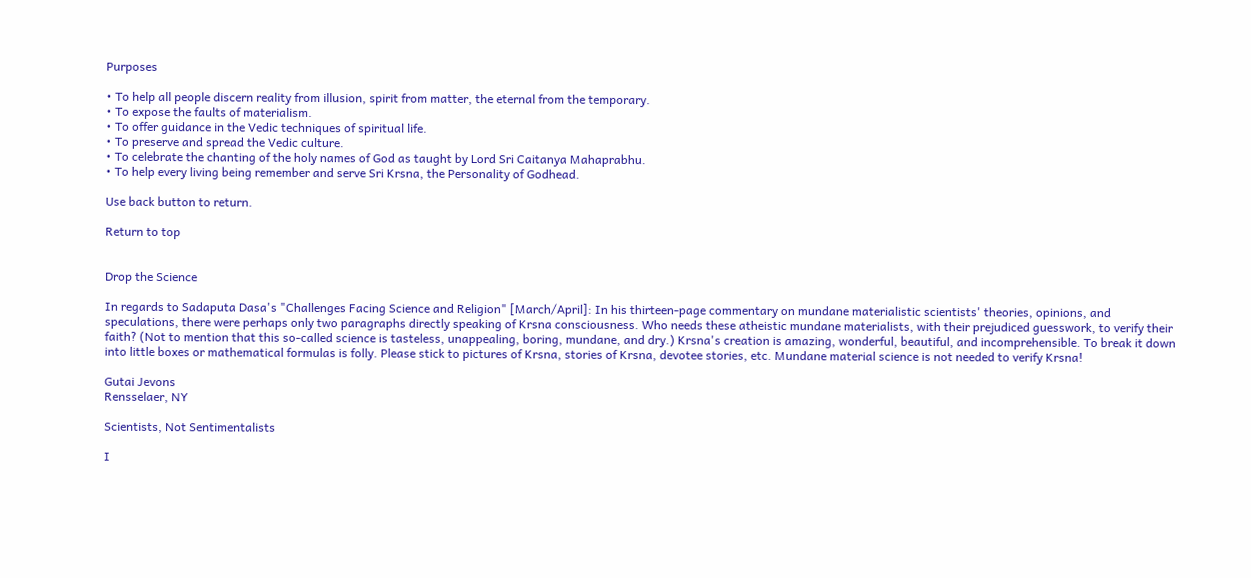Purposes

• To help all people discern reality from illusion, spirit from matter, the eternal from the temporary.
• To expose the faults of materialism.
• To offer guidance in the Vedic techniques of spiritual life.
• To preserve and spread the Vedic culture.
• To celebrate the chanting of the holy names of God as taught by Lord Sri Caitanya Mahaprabhu.
• To help every living being remember and serve Sri Krsna, the Personality of Godhead.

Use back button to return.

Return to top


Drop the Science

In regards to Sadaputa Dasa's "Challenges Facing Science and Religion" [March/April]: In his thirteen-page commentary on mundane materialistic scientists' theories, opinions, and speculations, there were perhaps only two paragraphs directly speaking of Krsna consciousness. Who needs these atheistic mundane materialists, with their prejudiced guesswork, to verify their faith? (Not to mention that this so-called science is tasteless, unappealing, boring, mundane, and dry.) Krsna's creation is amazing, wonderful, beautiful, and incomprehensible. To break it down into little boxes or mathematical formulas is folly. Please stick to pictures of Krsna, stories of Krsna, devotee stories, etc. Mundane material science is not needed to verify Krsna!

Gutai Jevons
Rensselaer, NY

Scientists, Not Sentimentalists

I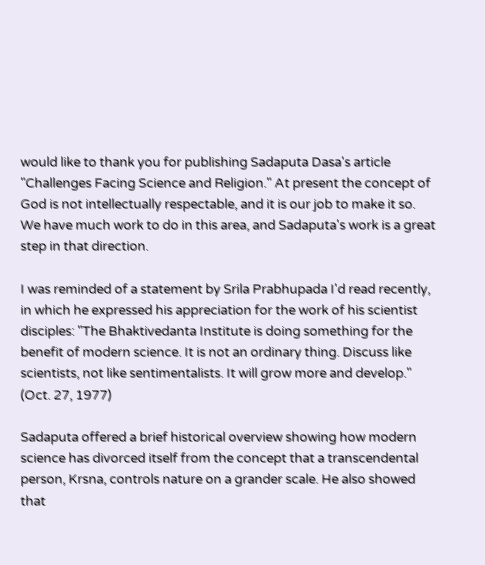would like to thank you for publishing Sadaputa Dasa's article "Challenges Facing Science and Religion." At present the concept of God is not intellectually respectable, and it is our job to make it so. We have much work to do in this area, and Sadaputa's work is a great step in that direction.

I was reminded of a statement by Srila Prabhupada I'd read recently, in which he expressed his appreciation for the work of his scientist disciples: "The Bhaktivedanta Institute is doing something for the benefit of modern science. It is not an ordinary thing. Discuss like scientists, not like sentimentalists. It will grow more and develop." (Oct. 27, 1977)

Sadaputa offered a brief historical overview showing how modern science has divorced itself from the concept that a transcendental person, Krsna, controls nature on a grander scale. He also showed that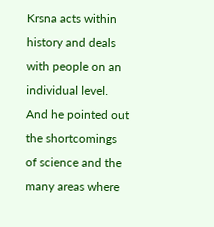Krsna acts within history and deals with people on an individual level. And he pointed out the shortcomings of science and the many areas where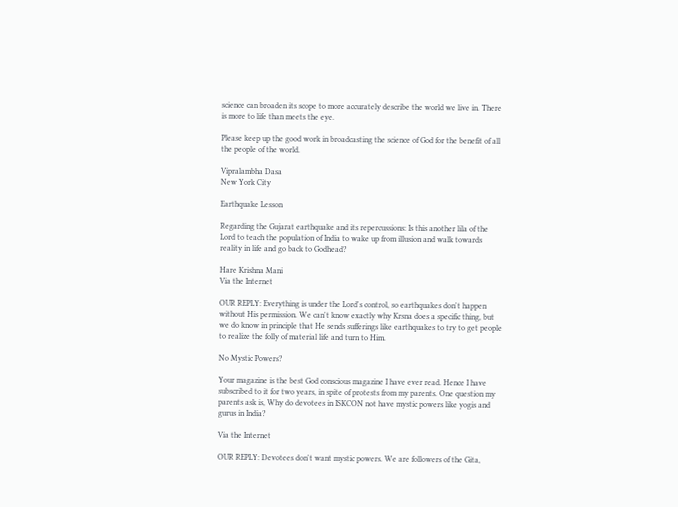science can broaden its scope to more accurately describe the world we live in. There is more to life than meets the eye.

Please keep up the good work in broadcasting the science of God for the benefit of all the people of the world.

Vipralambha Dasa
New York City

Earthquake Lesson

Regarding the Gujarat earthquake and its repercussions: Is this another lila of the Lord to teach the population of India to wake up from illusion and walk towards reality in life and go back to Godhead?

Hare Krishna Mani
Via the Internet

OUR REPLY: Everything is under the Lord's control, so earthquakes don't happen without His permission. We can't know exactly why Krsna does a specific thing, but we do know in principle that He sends sufferings like earthquakes to try to get people to realize the folly of material life and turn to Him.

No Mystic Powers?

Your magazine is the best God conscious magazine I have ever read. Hence I have subscribed to it for two years, in spite of protests from my parents. One question my parents ask is, Why do devotees in ISKCON not have mystic powers like yogis and gurus in India?

Via the Internet

OUR REPLY: Devotees don't want mystic powers. We are followers of the Gita,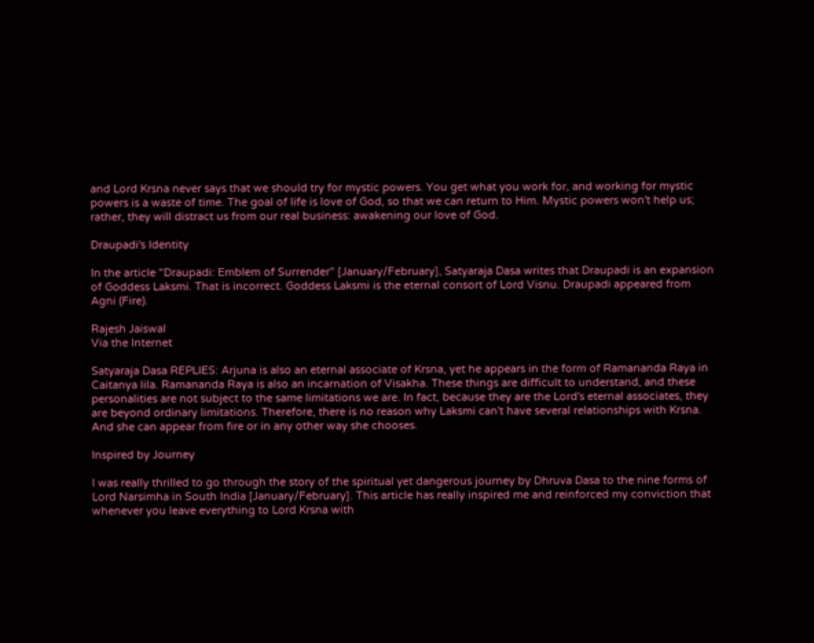and Lord Krsna never says that we should try for mystic powers. You get what you work for, and working for mystic powers is a waste of time. The goal of life is love of God, so that we can return to Him. Mystic powers won't help us; rather, they will distract us from our real business: awakening our love of God.

Draupadi's Identity

In the article "Draupadi: Emblem of Surrender" [January/February], Satyaraja Dasa writes that Draupadi is an expansion of Goddess Laksmi. That is incorrect. Goddess Laksmi is the eternal consort of Lord Visnu. Draupadi appeared from Agni (Fire).

Rajesh Jaiswal
Via the Internet

Satyaraja Dasa REPLIES: Arjuna is also an eternal associate of Krsna, yet he appears in the form of Ramananda Raya in Caitanya lila. Ramananda Raya is also an incarnation of Visakha. These things are difficult to understand, and these personalities are not subject to the same limitations we are. In fact, because they are the Lord's eternal associates, they are beyond ordinary limitations. Therefore, there is no reason why Laksmi can't have several relationships with Krsna. And she can appear from fire or in any other way she chooses.

Inspired by Journey

I was really thrilled to go through the story of the spiritual yet dangerous journey by Dhruva Dasa to the nine forms of Lord Narsimha in South India [January/February]. This article has really inspired me and reinforced my conviction that whenever you leave everything to Lord Krsna with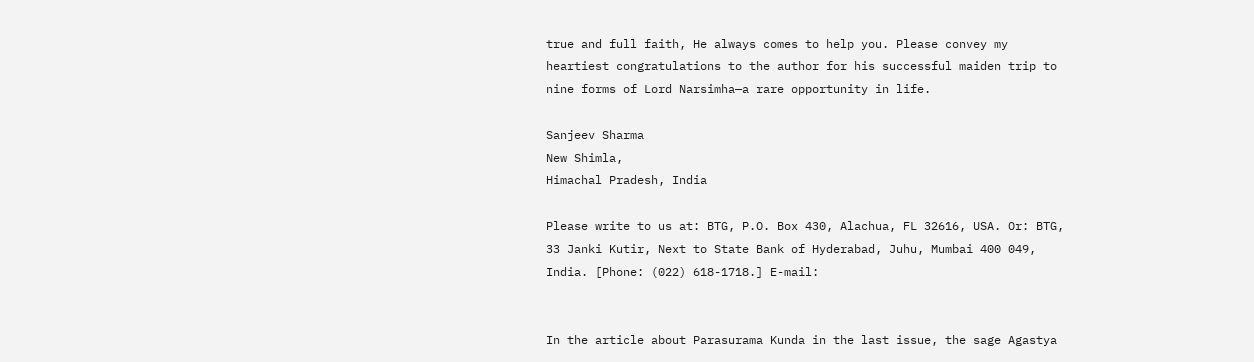true and full faith, He always comes to help you. Please convey my heartiest congratulations to the author for his successful maiden trip to nine forms of Lord Narsimha—a rare opportunity in life.

Sanjeev Sharma
New Shimla,
Himachal Pradesh, India

Please write to us at: BTG, P.O. Box 430, Alachua, FL 32616, USA. Or: BTG, 33 Janki Kutir, Next to State Bank of Hyderabad, Juhu, Mumbai 400 049, India. [Phone: (022) 618-1718.] E-mail:


In the article about Parasurama Kunda in the last issue, the sage Agastya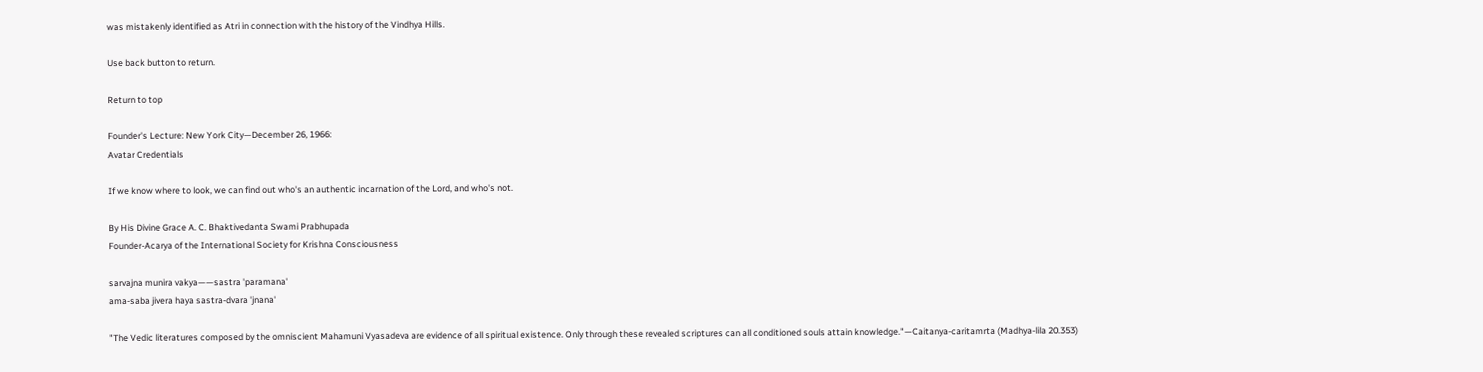was mistakenly identified as Atri in connection with the history of the Vindhya Hills.

Use back button to return.

Return to top

Founder's Lecture: New York City—December 26, 1966:
Avatar Credentials

If we know where to look, we can find out who's an authentic incarnation of the Lord, and who's not.

By His Divine Grace A. C. Bhaktivedanta Swami Prabhupada
Founder-Acarya of the International Society for Krishna Consciousness

sarvajna munira vakya——sastra 'paramana'
ama-saba jivera haya sastra-dvara 'jnana'

"The Vedic literatures composed by the omniscient Mahamuni Vyasadeva are evidence of all spiritual existence. Only through these revealed scriptures can all conditioned souls attain knowledge."—Caitanya-caritamrta (Madhya-lila 20.353)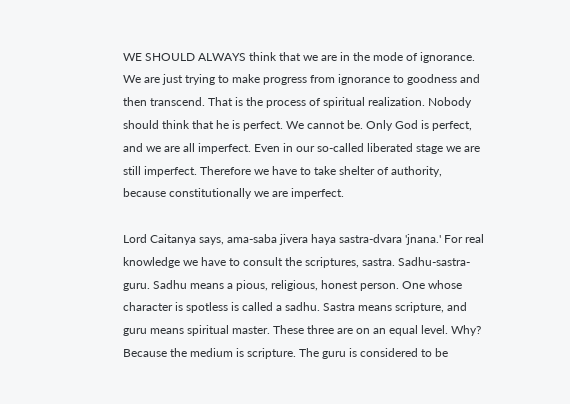WE SHOULD ALWAYS think that we are in the mode of ignorance. We are just trying to make progress from ignorance to goodness and then transcend. That is the process of spiritual realization. Nobody should think that he is perfect. We cannot be. Only God is perfect, and we are all imperfect. Even in our so-called liberated stage we are still imperfect. Therefore we have to take shelter of authority, because constitutionally we are imperfect.

Lord Caitanya says, ama-saba jivera haya sastra-dvara 'jnana.' For real knowledge we have to consult the scriptures, sastra. Sadhu-sastra-guru. Sadhu means a pious, religious, honest person. One whose character is spotless is called a sadhu. Sastra means scripture, and guru means spiritual master. These three are on an equal level. Why? Because the medium is scripture. The guru is considered to be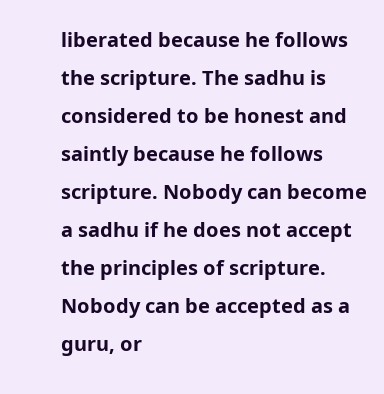liberated because he follows the scripture. The sadhu is considered to be honest and saintly because he follows scripture. Nobody can become a sadhu if he does not accept the principles of scripture. Nobody can be accepted as a guru, or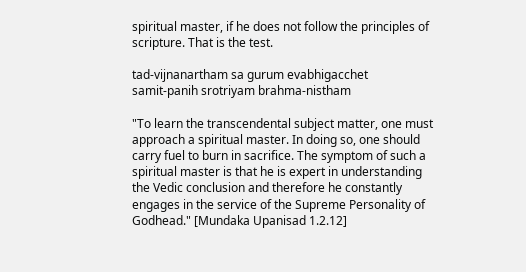spiritual master, if he does not follow the principles of scripture. That is the test.

tad-vijnanartham sa gurum evabhigacchet
samit-panih srotriyam brahma-nistham

"To learn the transcendental subject matter, one must approach a spiritual master. In doing so, one should carry fuel to burn in sacrifice. The symptom of such a spiritual master is that he is expert in understanding the Vedic conclusion and therefore he constantly engages in the service of the Supreme Personality of Godhead." [Mundaka Upanisad 1.2.12]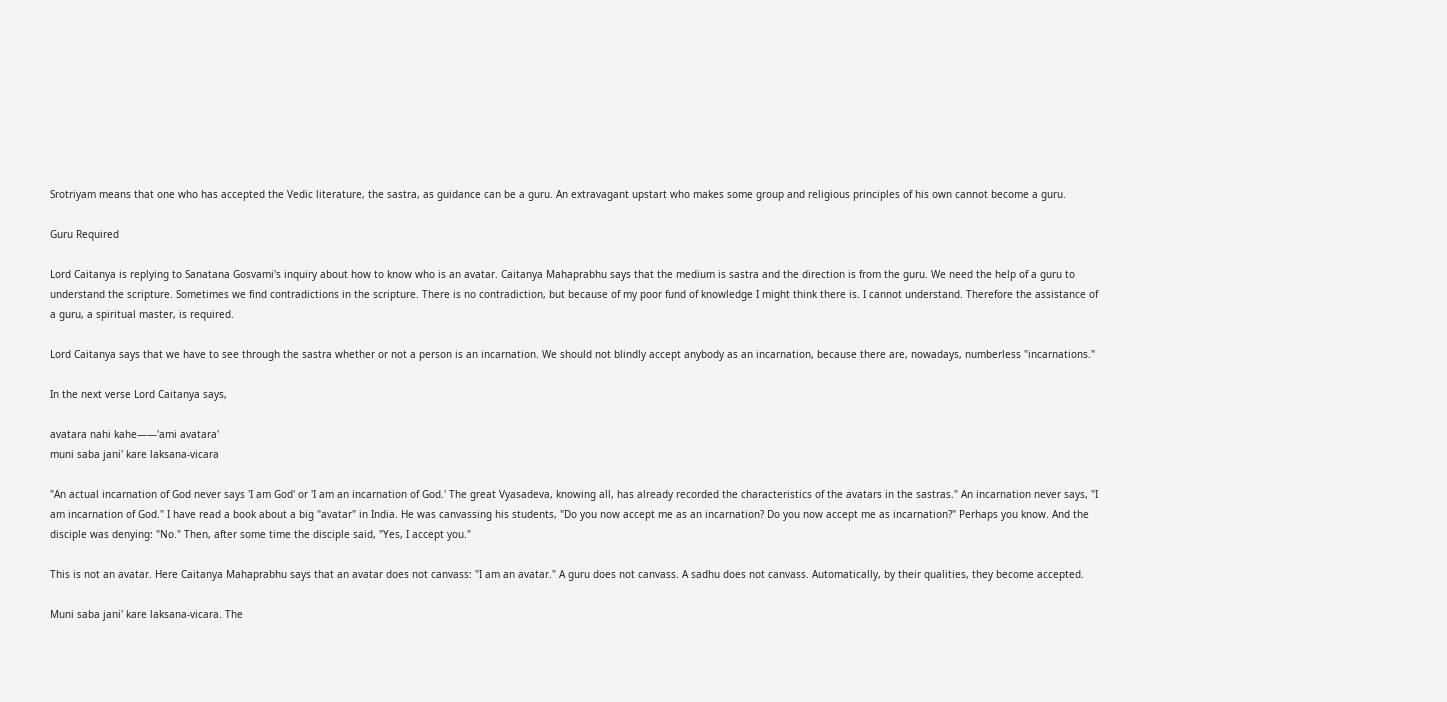Srotriyam means that one who has accepted the Vedic literature, the sastra, as guidance can be a guru. An extravagant upstart who makes some group and religious principles of his own cannot become a guru.

Guru Required

Lord Caitanya is replying to Sanatana Gosvami's inquiry about how to know who is an avatar. Caitanya Mahaprabhu says that the medium is sastra and the direction is from the guru. We need the help of a guru to understand the scripture. Sometimes we find contradictions in the scripture. There is no contradiction, but because of my poor fund of knowledge I might think there is. I cannot understand. Therefore the assistance of a guru, a spiritual master, is required.

Lord Caitanya says that we have to see through the sastra whether or not a person is an incarnation. We should not blindly accept anybody as an incarnation, because there are, nowadays, numberless "incarnations."

In the next verse Lord Caitanya says,

avatara nahi kahe——'ami avatara'
muni saba jani' kare laksana-vicara

"An actual incarnation of God never says 'I am God' or 'I am an incarnation of God.' The great Vyasadeva, knowing all, has already recorded the characteristics of the avatars in the sastras." An incarnation never says, "I am incarnation of God." I have read a book about a big "avatar" in India. He was canvassing his students, "Do you now accept me as an incarnation? Do you now accept me as incarnation?" Perhaps you know. And the disciple was denying: "No." Then, after some time the disciple said, "Yes, I accept you."

This is not an avatar. Here Caitanya Mahaprabhu says that an avatar does not canvass: "I am an avatar." A guru does not canvass. A sadhu does not canvass. Automatically, by their qualities, they become accepted.

Muni saba jani' kare laksana-vicara. The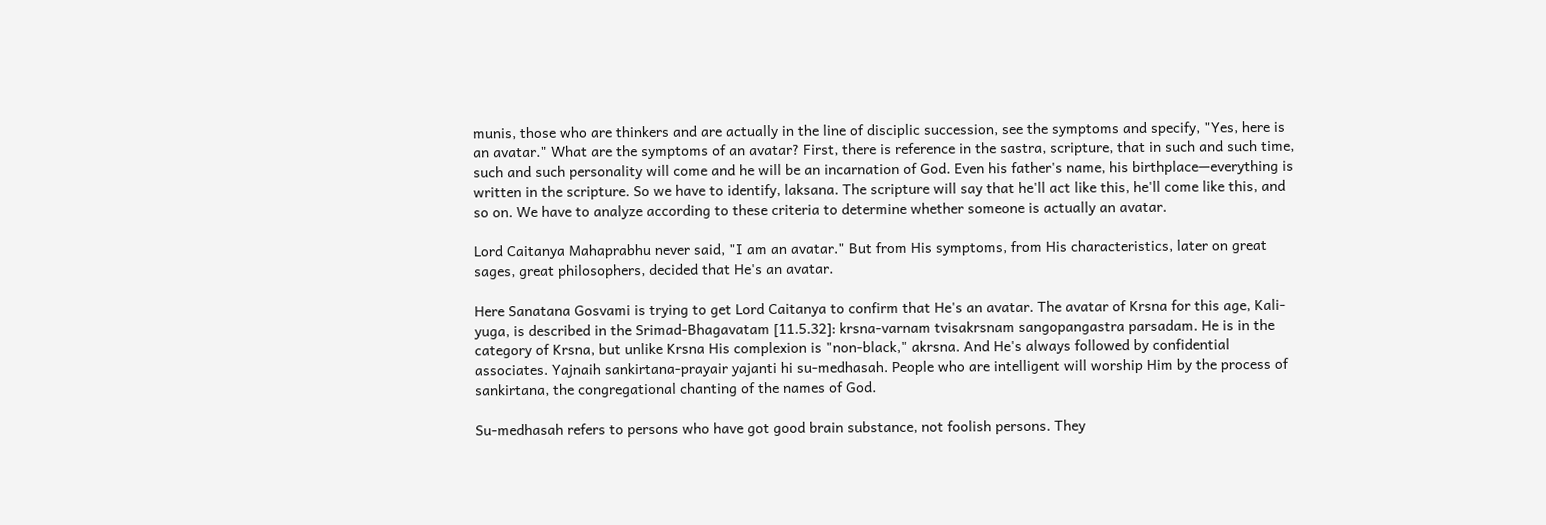munis, those who are thinkers and are actually in the line of disciplic succession, see the symptoms and specify, "Yes, here is an avatar." What are the symptoms of an avatar? First, there is reference in the sastra, scripture, that in such and such time, such and such personality will come and he will be an incarnation of God. Even his father's name, his birthplace—everything is written in the scripture. So we have to identify, laksana. The scripture will say that he'll act like this, he'll come like this, and so on. We have to analyze according to these criteria to determine whether someone is actually an avatar.

Lord Caitanya Mahaprabhu never said, "I am an avatar." But from His symptoms, from His characteristics, later on great sages, great philosophers, decided that He's an avatar.

Here Sanatana Gosvami is trying to get Lord Caitanya to confirm that He's an avatar. The avatar of Krsna for this age, Kali-yuga, is described in the Srimad-Bhagavatam [11.5.32]: krsna-varnam tvisakrsnam sangopangastra parsadam. He is in the category of Krsna, but unlike Krsna His complexion is "non-black," akrsna. And He's always followed by confidential associates. Yajnaih sankirtana-prayair yajanti hi su-medhasah. People who are intelligent will worship Him by the process of sankirtana, the congregational chanting of the names of God.

Su-medhasah refers to persons who have got good brain substance, not foolish persons. They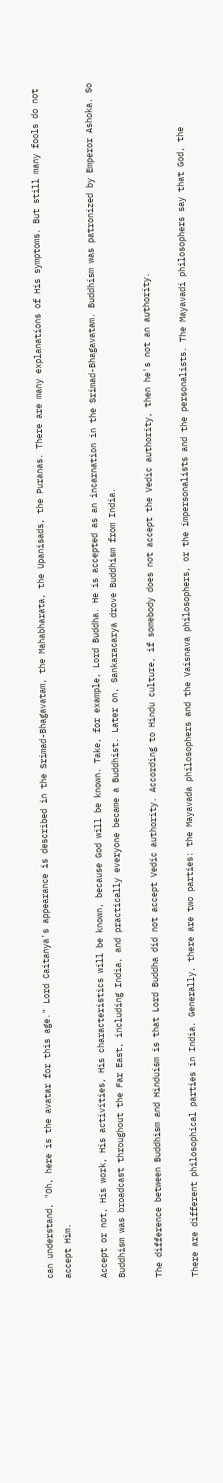can understand, "Oh, here is the avatar for this age." Lord Caitanya's appearance is described in the Srimad-Bhagavatam, the Mahabharata, the Upanisads, the Puranas. There are many explanations of His symptoms. But still many fools do not accept Him.

Accept or not, His work, His activities, His characteristics will be known, because God will be known. Take, for example, Lord Buddha. He is accepted as an incarnation in the Srimad-Bhagavatam. Buddhism was patronized by Emperor Ashoka. So Buddhism was broadcast throughout the Far East, including India, and practically everyone became a Buddhist. Later on, Sankaracarya drove Buddhism from India.

The difference between Buddhism and Hinduism is that Lord Buddha did not accept Vedic authority. According to Hindu culture, if somebody does not accept the Vedic authority, then he's not an authority.

There are different philosophical parties in India. Generally, there are two parties: the Mayavada philosophers and the Vaisnava philosophers, or the impersonalists and the personalists. The Mayavadi philosophers say that God, the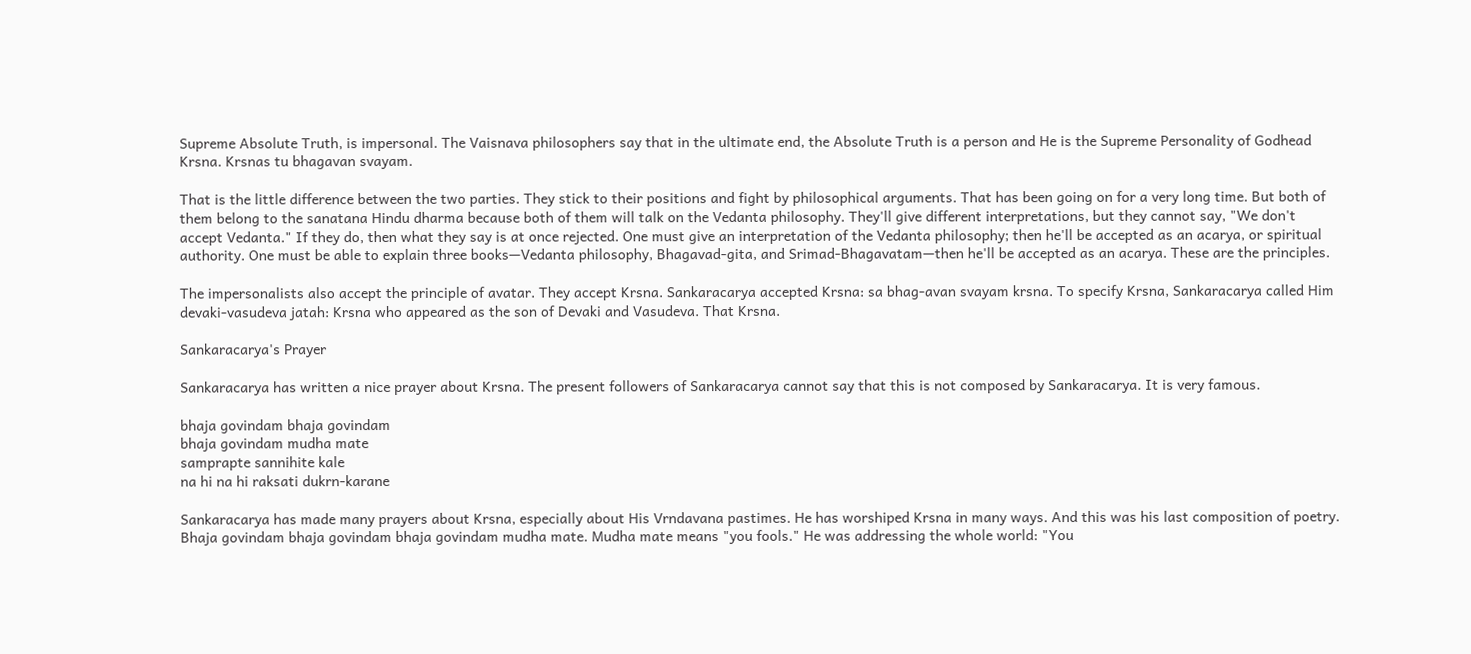Supreme Absolute Truth, is impersonal. The Vaisnava philosophers say that in the ultimate end, the Absolute Truth is a person and He is the Supreme Personality of Godhead Krsna. Krsnas tu bhagavan svayam.

That is the little difference between the two parties. They stick to their positions and fight by philosophical arguments. That has been going on for a very long time. But both of them belong to the sanatana Hindu dharma because both of them will talk on the Vedanta philosophy. They'll give different interpretations, but they cannot say, "We don't accept Vedanta." If they do, then what they say is at once rejected. One must give an interpretation of the Vedanta philosophy; then he'll be accepted as an acarya, or spiritual authority. One must be able to explain three books—Vedanta philosophy, Bhagavad-gita, and Srimad-Bhagavatam—then he'll be accepted as an acarya. These are the principles.

The impersonalists also accept the principle of avatar. They accept Krsna. Sankaracarya accepted Krsna: sa bhag-avan svayam krsna. To specify Krsna, Sankaracarya called Him devaki-vasudeva jatah: Krsna who appeared as the son of Devaki and Vasudeva. That Krsna.

Sankaracarya's Prayer

Sankaracarya has written a nice prayer about Krsna. The present followers of Sankaracarya cannot say that this is not composed by Sankaracarya. It is very famous.

bhaja govindam bhaja govindam
bhaja govindam mudha mate
samprapte sannihite kale
na hi na hi raksati dukrn-karane

Sankaracarya has made many prayers about Krsna, especially about His Vrndavana pastimes. He has worshiped Krsna in many ways. And this was his last composition of poetry. Bhaja govindam bhaja govindam bhaja govindam mudha mate. Mudha mate means "you fools." He was addressing the whole world: "You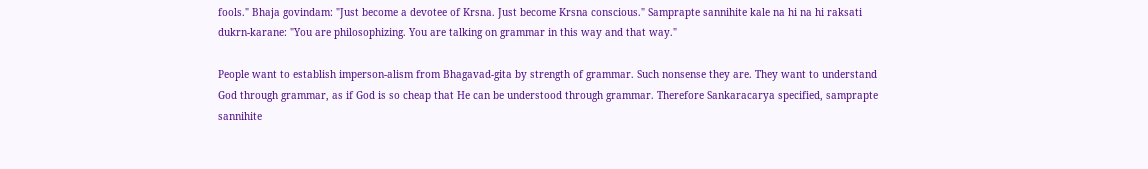fools." Bhaja govindam: "Just become a devotee of Krsna. Just become Krsna conscious." Samprapte sannihite kale na hi na hi raksati dukrn-karane: "You are philosophizing. You are talking on grammar in this way and that way."

People want to establish imperson-alism from Bhagavad-gita by strength of grammar. Such nonsense they are. They want to understand God through grammar, as if God is so cheap that He can be understood through grammar. Therefore Sankaracarya specified, samprapte sannihite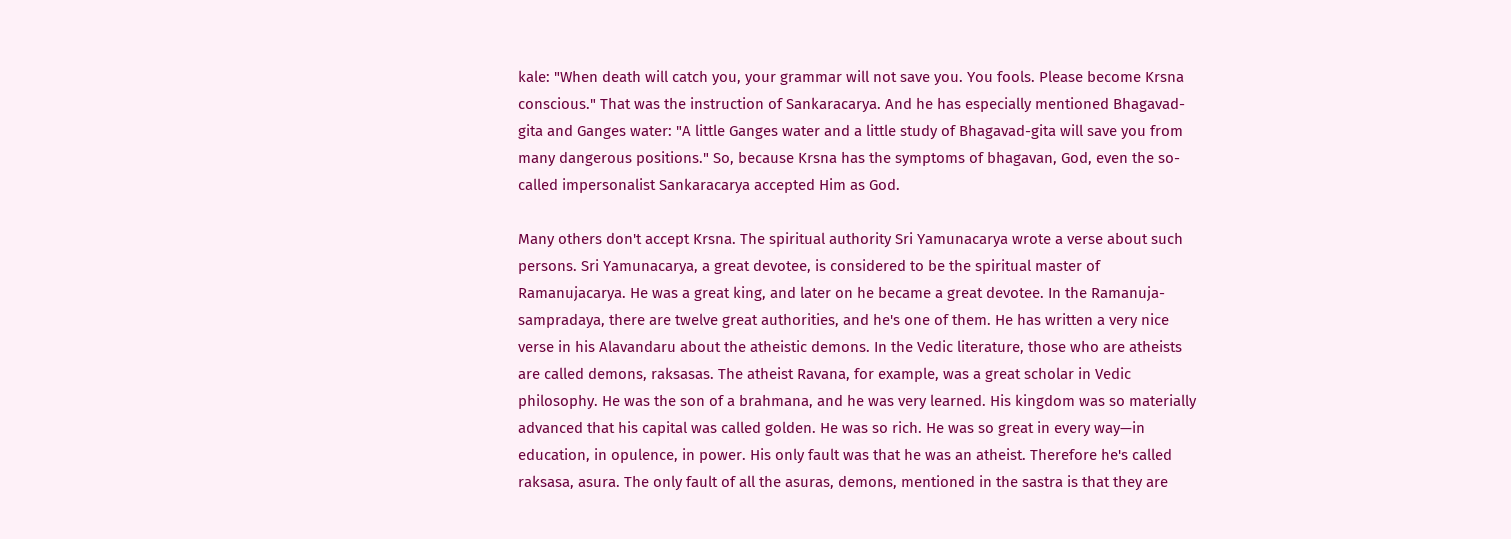kale: "When death will catch you, your grammar will not save you. You fools. Please become Krsna conscious." That was the instruction of Sankaracarya. And he has especially mentioned Bhagavad-gita and Ganges water: "A little Ganges water and a little study of Bhagavad-gita will save you from many dangerous positions." So, because Krsna has the symptoms of bhagavan, God, even the so-called impersonalist Sankaracarya accepted Him as God.

Many others don't accept Krsna. The spiritual authority Sri Yamunacarya wrote a verse about such persons. Sri Yamunacarya, a great devotee, is considered to be the spiritual master of Ramanujacarya. He was a great king, and later on he became a great devotee. In the Ramanuja-sampradaya, there are twelve great authorities, and he's one of them. He has written a very nice verse in his Alavandaru about the atheistic demons. In the Vedic literature, those who are atheists are called demons, raksasas. The atheist Ravana, for example, was a great scholar in Vedic philosophy. He was the son of a brahmana, and he was very learned. His kingdom was so materially advanced that his capital was called golden. He was so rich. He was so great in every way—in education, in opulence, in power. His only fault was that he was an atheist. Therefore he's called raksasa, asura. The only fault of all the asuras, demons, mentioned in the sastra is that they are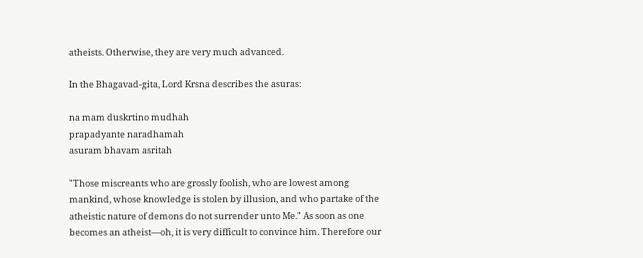atheists. Otherwise, they are very much advanced.

In the Bhagavad-gita, Lord Krsna describes the asuras:

na mam duskrtino mudhah
prapadyante naradhamah
asuram bhavam asritah

"Those miscreants who are grossly foolish, who are lowest among mankind, whose knowledge is stolen by illusion, and who partake of the atheistic nature of demons do not surrender unto Me." As soon as one becomes an atheist—oh, it is very difficult to convince him. Therefore our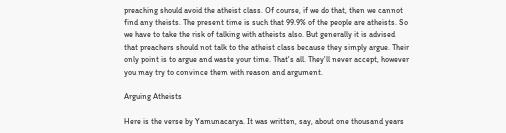preaching should avoid the atheist class. Of course, if we do that, then we cannot find any theists. The present time is such that 99.9% of the people are atheists. So we have to take the risk of talking with atheists also. But generally it is advised that preachers should not talk to the atheist class because they simply argue. Their only point is to argue and waste your time. That's all. They'll never accept, however you may try to convince them with reason and argument.

Arguing Atheists

Here is the verse by Yamunacarya. It was written, say, about one thousand years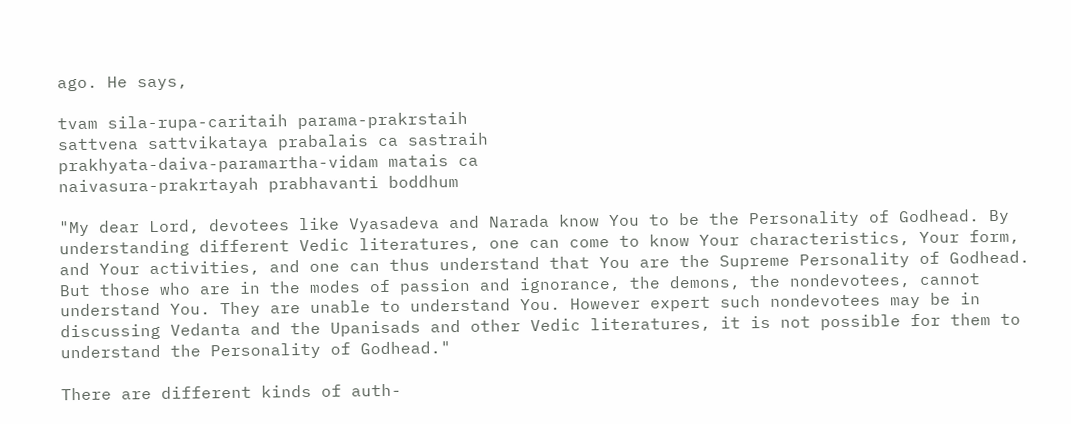ago. He says,

tvam sila-rupa-caritaih parama-prakrstaih
sattvena sattvikataya prabalais ca sastraih
prakhyata-daiva-paramartha-vidam matais ca
naivasura-prakrtayah prabhavanti boddhum

"My dear Lord, devotees like Vyasadeva and Narada know You to be the Personality of Godhead. By understanding different Vedic literatures, one can come to know Your characteristics, Your form, and Your activities, and one can thus understand that You are the Supreme Personality of Godhead. But those who are in the modes of passion and ignorance, the demons, the nondevotees, cannot understand You. They are unable to understand You. However expert such nondevotees may be in discussing Vedanta and the Upanisads and other Vedic literatures, it is not possible for them to understand the Personality of Godhead."

There are different kinds of auth-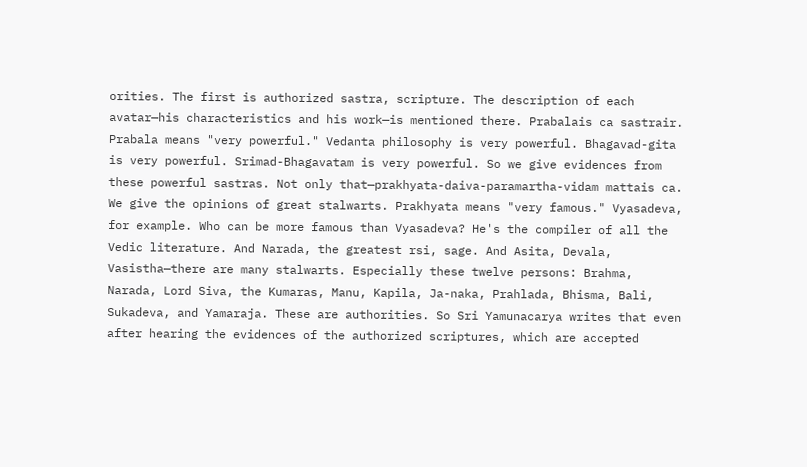orities. The first is authorized sastra, scripture. The description of each avatar—his characteristics and his work—is mentioned there. Prabalais ca sastrair. Prabala means "very powerful." Vedanta philosophy is very powerful. Bhagavad-gita is very powerful. Srimad-Bhagavatam is very powerful. So we give evidences from these powerful sastras. Not only that—prakhyata-daiva-paramartha-vidam mattais ca. We give the opinions of great stalwarts. Prakhyata means "very famous." Vyasadeva, for example. Who can be more famous than Vyasadeva? He's the compiler of all the Vedic literature. And Narada, the greatest rsi, sage. And Asita, Devala, Vasistha—there are many stalwarts. Especially these twelve persons: Brahma, Narada, Lord Siva, the Kumaras, Manu, Kapila, Ja-naka, Prahlada, Bhisma, Bali, Sukadeva, and Yamaraja. These are authorities. So Sri Yamunacarya writes that even after hearing the evidences of the authorized scriptures, which are accepted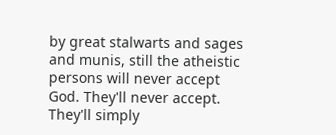by great stalwarts and sages and munis, still the atheistic persons will never accept God. They'll never accept. They'll simply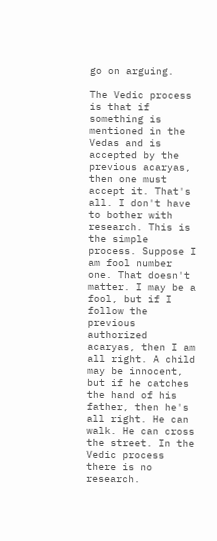go on arguing.

The Vedic process is that if something is mentioned in the Vedas and is accepted by the previous acaryas, then one must accept it. That's all. I don't have to bother with research. This is the simple process. Suppose I am fool number one. That doesn't matter. I may be a fool, but if I follow the previous authorized acaryas, then I am all right. A child may be innocent, but if he catches the hand of his father, then he's all right. He can walk. He can cross the street. In the Vedic process there is no research.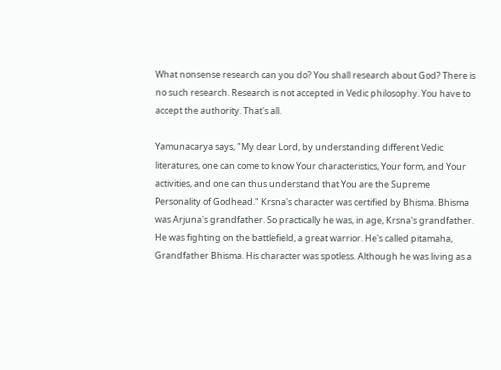What nonsense research can you do? You shall research about God? There is no such research. Research is not accepted in Vedic philosophy. You have to accept the authority. That's all.

Yamunacarya says, "My dear Lord, by understanding different Vedic literatures, one can come to know Your characteristics, Your form, and Your activities, and one can thus understand that You are the Supreme Personality of Godhead." Krsna's character was certified by Bhisma. Bhisma was Arjuna's grandfather. So practically he was, in age, Krsna's grandfather. He was fighting on the battlefield, a great warrior. He's called pitamaha, Grandfather Bhisma. His character was spotless. Although he was living as a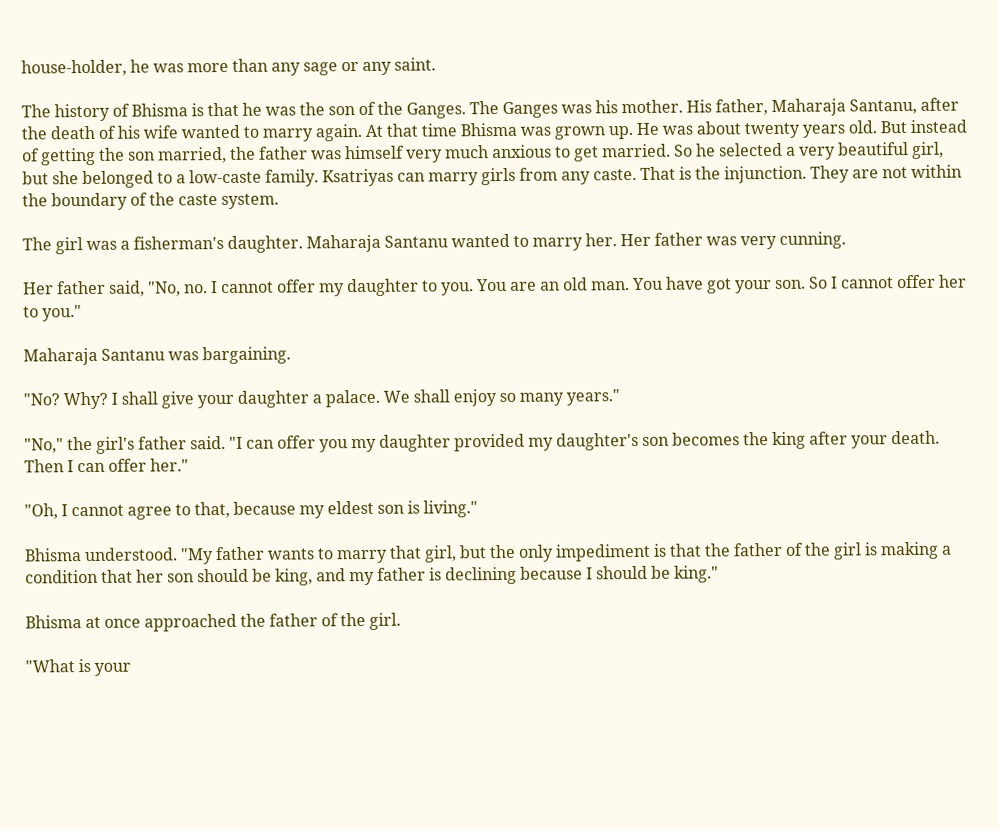house-holder, he was more than any sage or any saint.

The history of Bhisma is that he was the son of the Ganges. The Ganges was his mother. His father, Maharaja Santanu, after the death of his wife wanted to marry again. At that time Bhisma was grown up. He was about twenty years old. But instead of getting the son married, the father was himself very much anxious to get married. So he selected a very beautiful girl, but she belonged to a low-caste family. Ksatriyas can marry girls from any caste. That is the injunction. They are not within the boundary of the caste system.

The girl was a fisherman's daughter. Maharaja Santanu wanted to marry her. Her father was very cunning.

Her father said, "No, no. I cannot offer my daughter to you. You are an old man. You have got your son. So I cannot offer her to you."

Maharaja Santanu was bargaining.

"No? Why? I shall give your daughter a palace. We shall enjoy so many years."

"No," the girl's father said. "I can offer you my daughter provided my daughter's son becomes the king after your death. Then I can offer her."

"Oh, I cannot agree to that, because my eldest son is living."

Bhisma understood. "My father wants to marry that girl, but the only impediment is that the father of the girl is making a condition that her son should be king, and my father is declining because I should be king."

Bhisma at once approached the father of the girl.

"What is your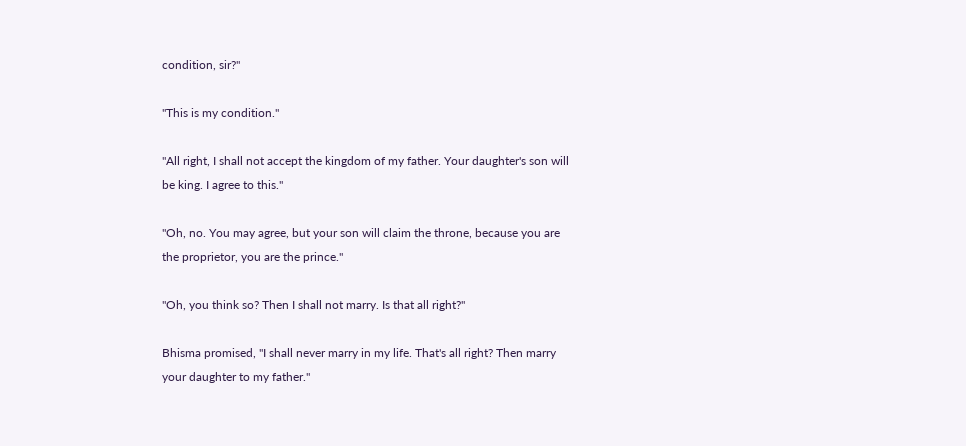condition, sir?"

"This is my condition."

"All right, I shall not accept the kingdom of my father. Your daughter's son will be king. I agree to this."

"Oh, no. You may agree, but your son will claim the throne, because you are the proprietor, you are the prince."

"Oh, you think so? Then I shall not marry. Is that all right?"

Bhisma promised, "I shall never marry in my life. That's all right? Then marry your daughter to my father."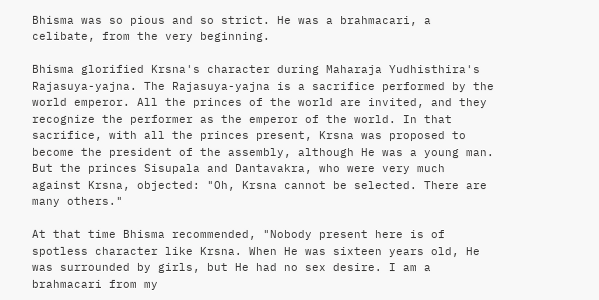Bhisma was so pious and so strict. He was a brahmacari, a celibate, from the very beginning.

Bhisma glorified Krsna's character during Maharaja Yudhisthira's Rajasuya-yajna. The Rajasuya-yajna is a sacrifice performed by the world emperor. All the princes of the world are invited, and they recognize the performer as the emperor of the world. In that sacrifice, with all the princes present, Krsna was proposed to become the president of the assembly, although He was a young man. But the princes Sisupala and Dantavakra, who were very much against Krsna, objected: "Oh, Krsna cannot be selected. There are many others."

At that time Bhisma recommended, "Nobody present here is of spotless character like Krsna. When He was sixteen years old, He was surrounded by girls, but He had no sex desire. I am a brahmacari from my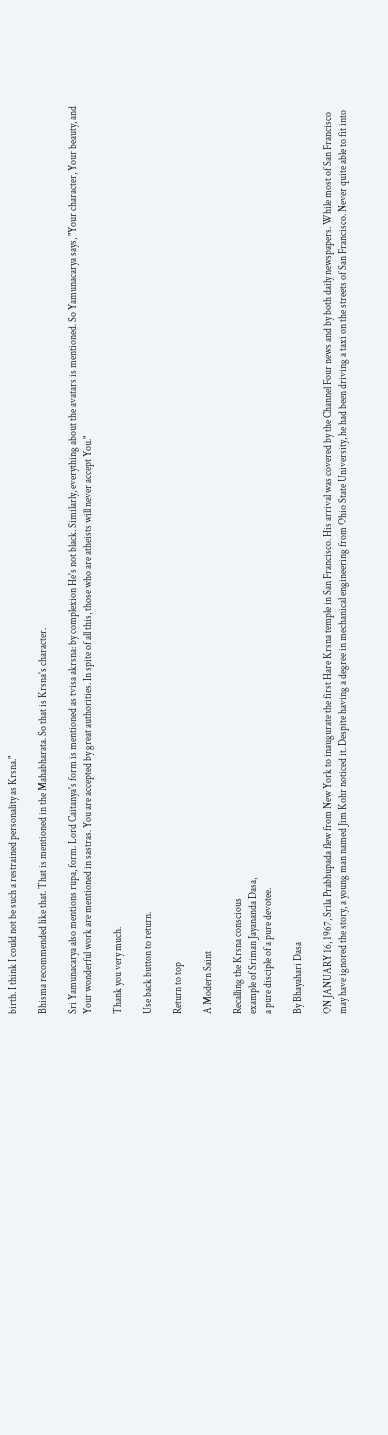birth. I think I could not be such a restrained personality as Krsna."

Bhisma recommended like that. That is mentioned in the Mahabharata. So that is Krsna's character.

Sri Yamunacarya also mentions rupa, form. Lord Caitanya's form is mentioned as tvisa akrsna: by complexion He's not black. Similarly, everything about the avatars is mentioned. So Yamunacarya says, "Your character, Your beauty, and Your wonderful work are mentioned in sastras. You are accepted by great authorities. In spite of all this, those who are atheists will never accept You."

Thank you very much.

Use back button to return.

Return to top

A Modern Saint

Recalling the Krsna conscious
example of Sriman Jayananda Dasa,
a pure disciple of a pure devotee.

By Bhayahari Dasa

ON JANUARY 16, 1967, Srila Prabhupada flew from New York to inaugurate the first Hare Krsna temple in San Francisco. His arrival was covered by the Channel Four news and by both daily newspapers. While most of San Francisco may have ignored the story, a young man named Jim Kohr noticed it. Despite having a degree in mechanical engineering from Ohio State University, he had been driving a taxi on the streets of San Francisco. Never quite able to fit into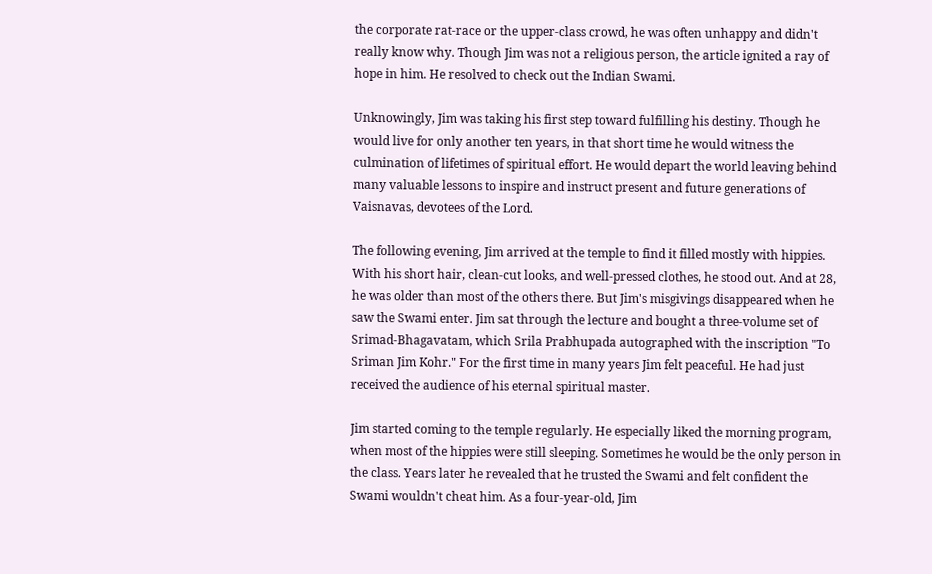the corporate rat-race or the upper-class crowd, he was often unhappy and didn't really know why. Though Jim was not a religious person, the article ignited a ray of hope in him. He resolved to check out the Indian Swami.

Unknowingly, Jim was taking his first step toward fulfilling his destiny. Though he would live for only another ten years, in that short time he would witness the culmination of lifetimes of spiritual effort. He would depart the world leaving behind many valuable lessons to inspire and instruct present and future generations of Vaisnavas, devotees of the Lord.

The following evening, Jim arrived at the temple to find it filled mostly with hippies. With his short hair, clean-cut looks, and well-pressed clothes, he stood out. And at 28, he was older than most of the others there. But Jim's misgivings disappeared when he saw the Swami enter. Jim sat through the lecture and bought a three-volume set of Srimad-Bhagavatam, which Srila Prabhupada autographed with the inscription "To Sriman Jim Kohr." For the first time in many years Jim felt peaceful. He had just received the audience of his eternal spiritual master.

Jim started coming to the temple regularly. He especially liked the morning program, when most of the hippies were still sleeping. Sometimes he would be the only person in the class. Years later he revealed that he trusted the Swami and felt confident the Swami wouldn't cheat him. As a four-year-old, Jim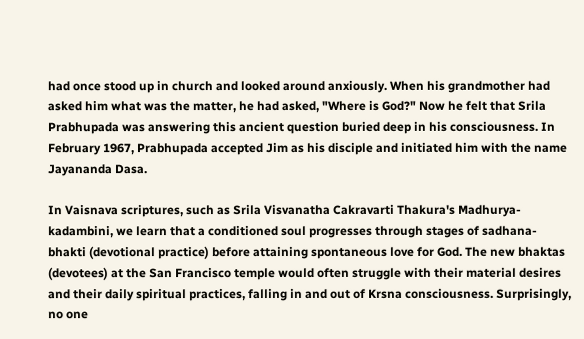had once stood up in church and looked around anxiously. When his grandmother had asked him what was the matter, he had asked, "Where is God?" Now he felt that Srila Prabhupada was answering this ancient question buried deep in his consciousness. In February 1967, Prabhupada accepted Jim as his disciple and initiated him with the name Jayananda Dasa.

In Vaisnava scriptures, such as Srila Visvanatha Cakravarti Thakura's Madhurya-kadambini, we learn that a conditioned soul progresses through stages of sadhana-bhakti (devotional practice) before attaining spontaneous love for God. The new bhaktas (devotees) at the San Francisco temple would often struggle with their material desires and their daily spiritual practices, falling in and out of Krsna consciousness. Surprisingly, no one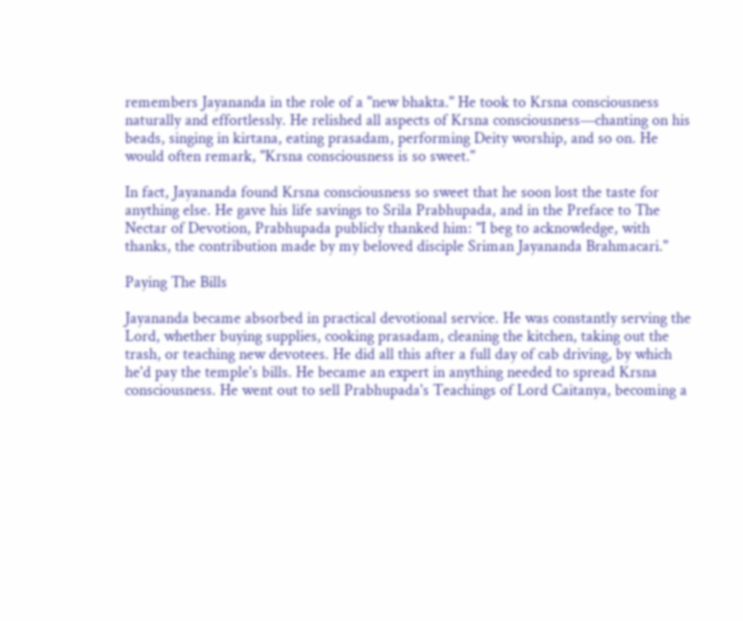remembers Jayananda in the role of a "new bhakta." He took to Krsna consciousness naturally and effortlessly. He relished all aspects of Krsna consciousness—chanting on his beads, singing in kirtana, eating prasadam, performing Deity worship, and so on. He would often remark, "Krsna consciousness is so sweet."

In fact, Jayananda found Krsna consciousness so sweet that he soon lost the taste for anything else. He gave his life savings to Srila Prabhupada, and in the Preface to The Nectar of Devotion, Prabhupada publicly thanked him: "I beg to acknowledge, with thanks, the contribution made by my beloved disciple Sriman Jayananda Brahmacari."

Paying The Bills

Jayananda became absorbed in practical devotional service. He was constantly serving the Lord, whether buying supplies, cooking prasadam, cleaning the kitchen, taking out the trash, or teaching new devotees. He did all this after a full day of cab driving, by which he'd pay the temple's bills. He became an expert in anything needed to spread Krsna consciousness. He went out to sell Prabhupada's Teachings of Lord Caitanya, becoming a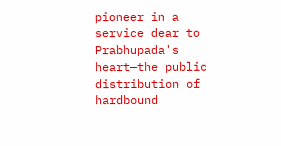pioneer in a service dear to Prabhupada's heart—the public distribution of hardbound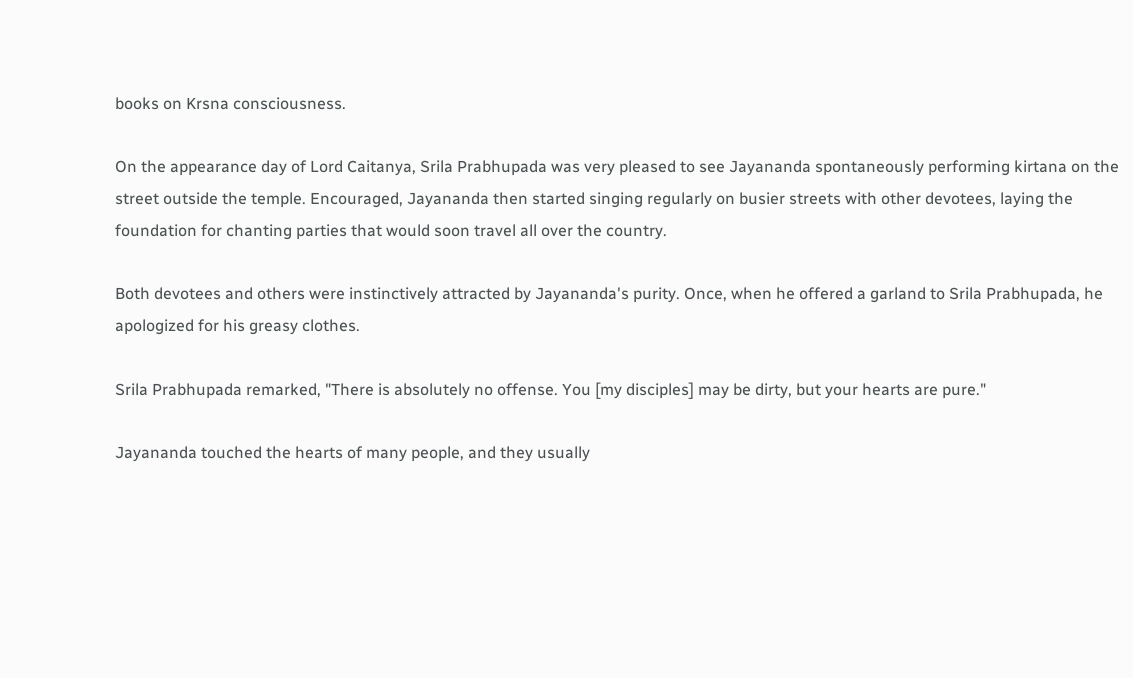books on Krsna consciousness.

On the appearance day of Lord Caitanya, Srila Prabhupada was very pleased to see Jayananda spontaneously performing kirtana on the street outside the temple. Encouraged, Jayananda then started singing regularly on busier streets with other devotees, laying the foundation for chanting parties that would soon travel all over the country.

Both devotees and others were instinctively attracted by Jayananda's purity. Once, when he offered a garland to Srila Prabhupada, he apologized for his greasy clothes.

Srila Prabhupada remarked, "There is absolutely no offense. You [my disciples] may be dirty, but your hearts are pure."

Jayananda touched the hearts of many people, and they usually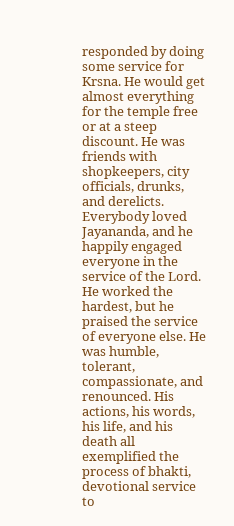responded by doing some service for Krsna. He would get almost everything for the temple free or at a steep discount. He was friends with shopkeepers, city officials, drunks, and derelicts. Everybody loved Jayananda, and he happily engaged everyone in the service of the Lord. He worked the hardest, but he praised the service of everyone else. He was humble, tolerant, compassionate, and renounced. His actions, his words, his life, and his death all exemplified the process of bhakti, devotional service to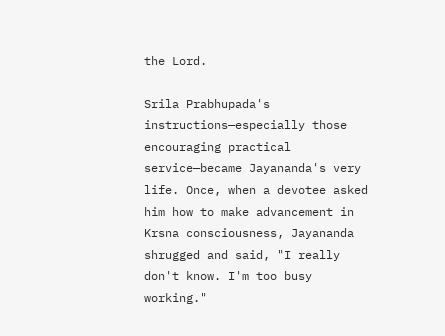the Lord.

Srila Prabhupada's instructions—especially those encouraging practical service—became Jayananda's very life. Once, when a devotee asked him how to make advancement in Krsna consciousness, Jayananda shrugged and said, "I really don't know. I'm too busy working."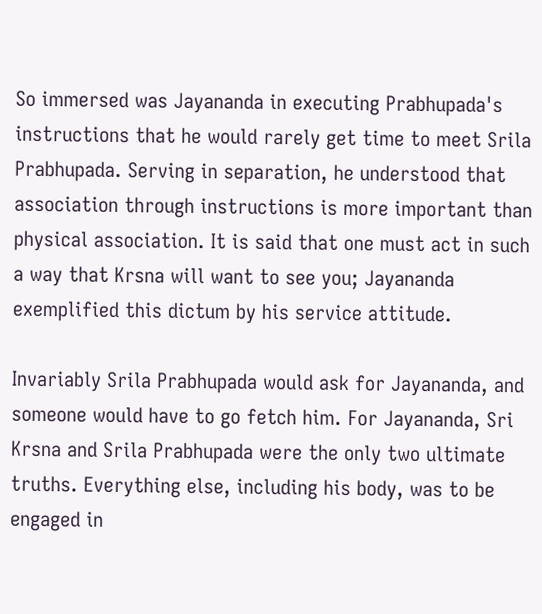So immersed was Jayananda in executing Prabhupada's instructions that he would rarely get time to meet Srila Prabhupada. Serving in separation, he understood that association through instructions is more important than physical association. It is said that one must act in such a way that Krsna will want to see you; Jayananda exemplified this dictum by his service attitude.

Invariably Srila Prabhupada would ask for Jayananda, and someone would have to go fetch him. For Jayananda, Sri Krsna and Srila Prabhupada were the only two ultimate truths. Everything else, including his body, was to be engaged in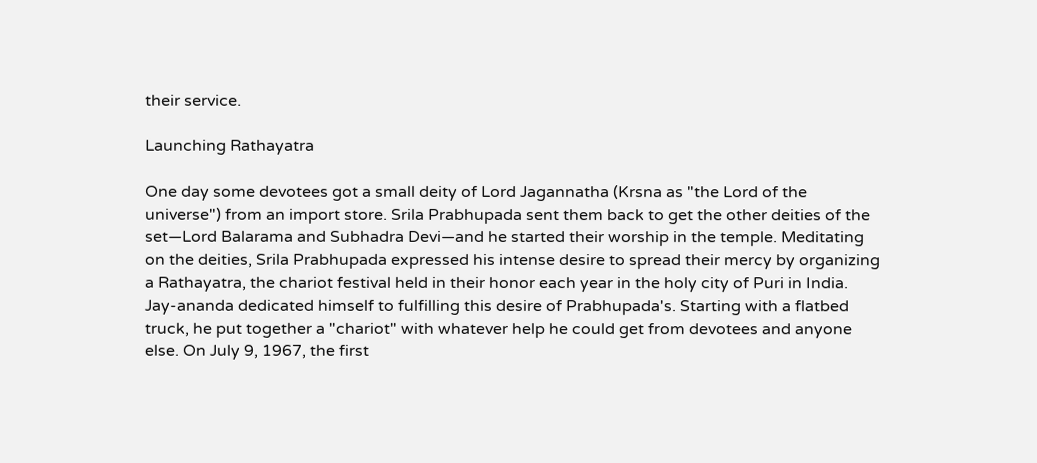their service.

Launching Rathayatra

One day some devotees got a small deity of Lord Jagannatha (Krsna as "the Lord of the universe") from an import store. Srila Prabhupada sent them back to get the other deities of the set—Lord Balarama and Subhadra Devi—and he started their worship in the temple. Meditating on the deities, Srila Prabhupada expressed his intense desire to spread their mercy by organizing a Rathayatra, the chariot festival held in their honor each year in the holy city of Puri in India. Jay-ananda dedicated himself to fulfilling this desire of Prabhupada's. Starting with a flatbed truck, he put together a "chariot" with whatever help he could get from devotees and anyone else. On July 9, 1967, the first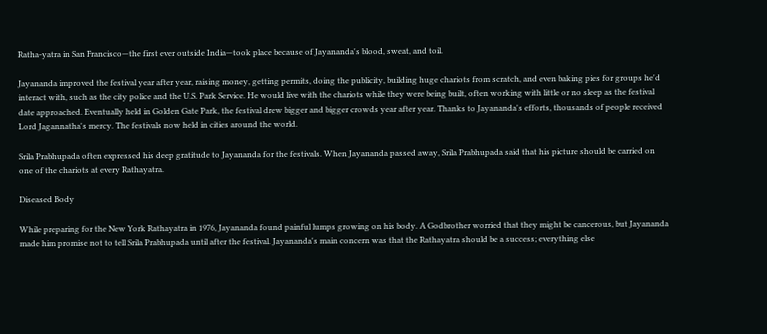Ratha-yatra in San Francisco—the first ever outside India—took place because of Jayananda's blood, sweat, and toil.

Jayananda improved the festival year after year, raising money, getting permits, doing the publicity, building huge chariots from scratch, and even baking pies for groups he'd interact with, such as the city police and the U.S. Park Service. He would live with the chariots while they were being built, often working with little or no sleep as the festival date approached. Eventually held in Golden Gate Park, the festival drew bigger and bigger crowds year after year. Thanks to Jayananda's efforts, thousands of people received Lord Jagannatha's mercy. The festivals now held in cities around the world.

Srila Prabhupada often expressed his deep gratitude to Jayananda for the festivals. When Jayananda passed away, Srila Prabhupada said that his picture should be carried on one of the chariots at every Rathayatra.

Diseased Body

While preparing for the New York Rathayatra in 1976, Jayananda found painful lumps growing on his body. A Godbrother worried that they might be cancerous, but Jayananda made him promise not to tell Srila Prabhupada until after the festival. Jayananda's main concern was that the Rathayatra should be a success; everything else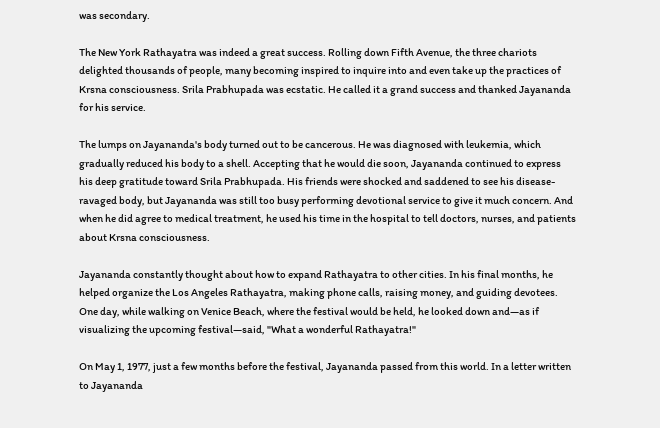was secondary.

The New York Rathayatra was indeed a great success. Rolling down Fifth Avenue, the three chariots delighted thousands of people, many becoming inspired to inquire into and even take up the practices of Krsna consciousness. Srila Prabhupada was ecstatic. He called it a grand success and thanked Jayananda for his service.

The lumps on Jayananda's body turned out to be cancerous. He was diagnosed with leukemia, which gradually reduced his body to a shell. Accepting that he would die soon, Jayananda continued to express his deep gratitude toward Srila Prabhupada. His friends were shocked and saddened to see his disease-ravaged body, but Jayananda was still too busy performing devotional service to give it much concern. And when he did agree to medical treatment, he used his time in the hospital to tell doctors, nurses, and patients about Krsna consciousness.

Jayananda constantly thought about how to expand Rathayatra to other cities. In his final months, he helped organize the Los Angeles Rathayatra, making phone calls, raising money, and guiding devotees. One day, while walking on Venice Beach, where the festival would be held, he looked down and—as if visualizing the upcoming festival—said, "What a wonderful Rathayatra!"

On May 1, 1977, just a few months before the festival, Jayananda passed from this world. In a letter written to Jayananda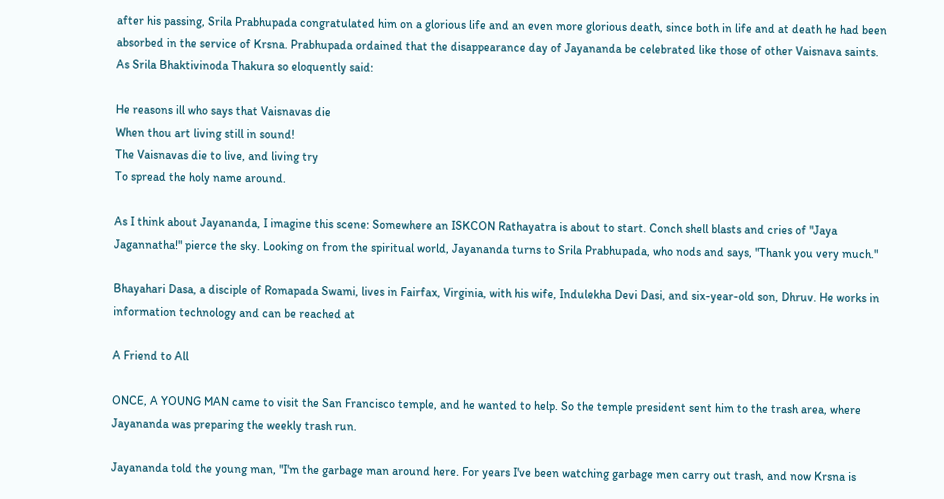after his passing, Srila Prabhupada congratulated him on a glorious life and an even more glorious death, since both in life and at death he had been absorbed in the service of Krsna. Prabhupada ordained that the disappearance day of Jayananda be celebrated like those of other Vaisnava saints. As Srila Bhaktivinoda Thakura so eloquently said:

He reasons ill who says that Vaisnavas die
When thou art living still in sound!
The Vaisnavas die to live, and living try
To spread the holy name around.

As I think about Jayananda, I imagine this scene: Somewhere an ISKCON Rathayatra is about to start. Conch shell blasts and cries of "Jaya Jagannatha!" pierce the sky. Looking on from the spiritual world, Jayananda turns to Srila Prabhupada, who nods and says, "Thank you very much."

Bhayahari Dasa, a disciple of Romapada Swami, lives in Fairfax, Virginia, with his wife, Indulekha Devi Dasi, and six-year-old son, Dhruv. He works in information technology and can be reached at

A Friend to All

ONCE, A YOUNG MAN came to visit the San Francisco temple, and he wanted to help. So the temple president sent him to the trash area, where Jayananda was preparing the weekly trash run.

Jayananda told the young man, "I'm the garbage man around here. For years I've been watching garbage men carry out trash, and now Krsna is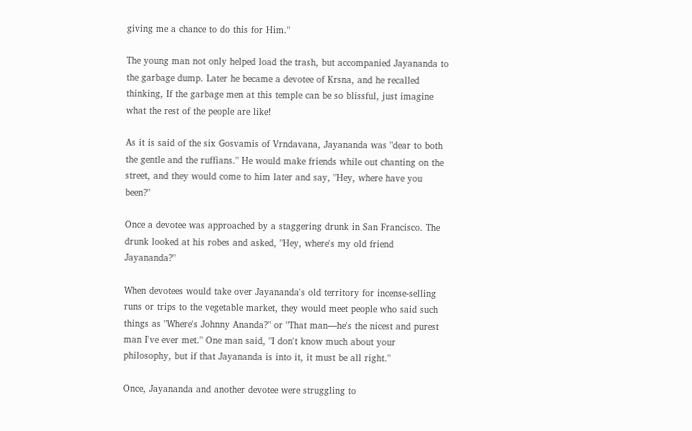giving me a chance to do this for Him."

The young man not only helped load the trash, but accompanied Jayananda to the garbage dump. Later he became a devotee of Krsna, and he recalled thinking, If the garbage men at this temple can be so blissful, just imagine what the rest of the people are like!

As it is said of the six Gosvamis of Vrndavana, Jayananda was "dear to both the gentle and the ruffians." He would make friends while out chanting on the street, and they would come to him later and say, "Hey, where have you been?"

Once a devotee was approached by a staggering drunk in San Francisco. The drunk looked at his robes and asked, "Hey, where's my old friend Jayananda?"

When devotees would take over Jayananda's old territory for incense-selling runs or trips to the vegetable market, they would meet people who said such things as "Where's Johnny Ananda?" or "That man—he's the nicest and purest man I've ever met." One man said, "I don't know much about your philosophy, but if that Jayananda is into it, it must be all right."

Once, Jayananda and another devotee were struggling to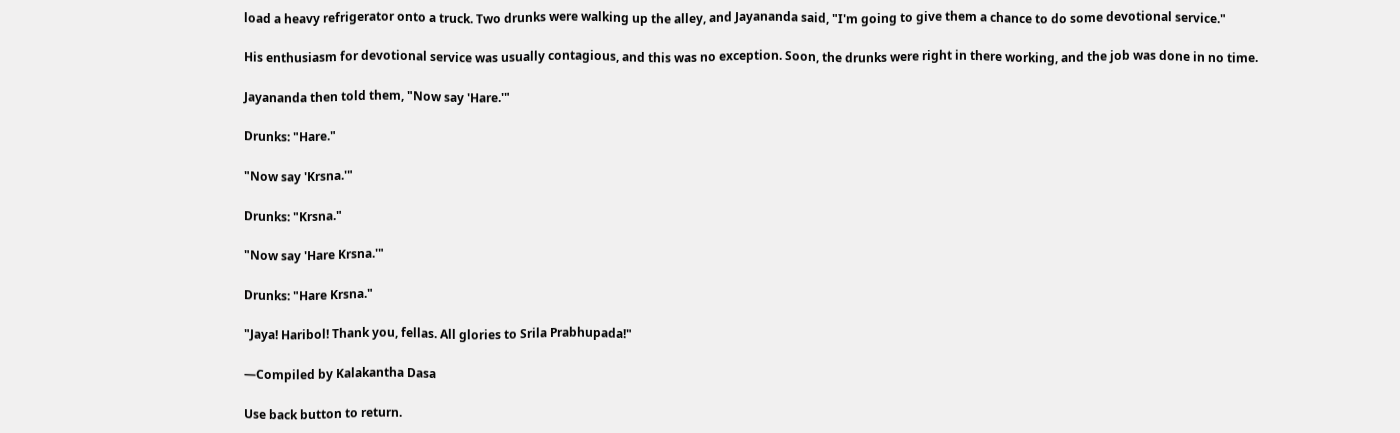load a heavy refrigerator onto a truck. Two drunks were walking up the alley, and Jayananda said, "I'm going to give them a chance to do some devotional service."

His enthusiasm for devotional service was usually contagious, and this was no exception. Soon, the drunks were right in there working, and the job was done in no time.

Jayananda then told them, "Now say 'Hare.'"

Drunks: "Hare."

"Now say 'Krsna.'"

Drunks: "Krsna."

"Now say 'Hare Krsna.'"

Drunks: "Hare Krsna."

"Jaya! Haribol! Thank you, fellas. All glories to Srila Prabhupada!"

—Compiled by Kalakantha Dasa

Use back button to return.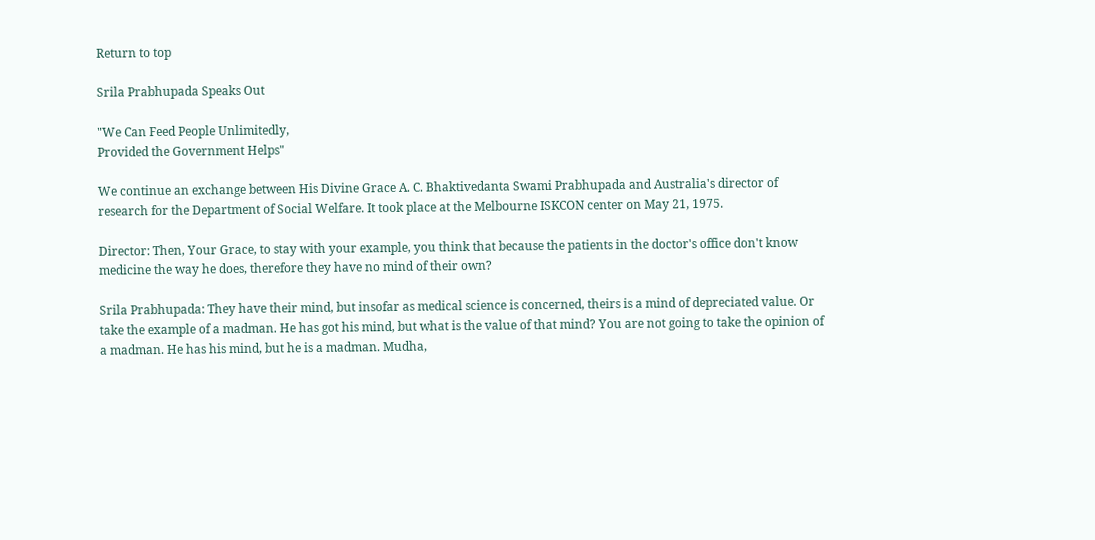Return to top

Srila Prabhupada Speaks Out

"We Can Feed People Unlimitedly,
Provided the Government Helps"

We continue an exchange between His Divine Grace A. C. Bhaktivedanta Swami Prabhupada and Australia's director of research for the Department of Social Welfare. It took place at the Melbourne ISKCON center on May 21, 1975.

Director: Then, Your Grace, to stay with your example, you think that because the patients in the doctor's office don't know medicine the way he does, therefore they have no mind of their own?

Srila Prabhupada: They have their mind, but insofar as medical science is concerned, theirs is a mind of depreciated value. Or take the example of a madman. He has got his mind, but what is the value of that mind? You are not going to take the opinion of a madman. He has his mind, but he is a madman. Mudha,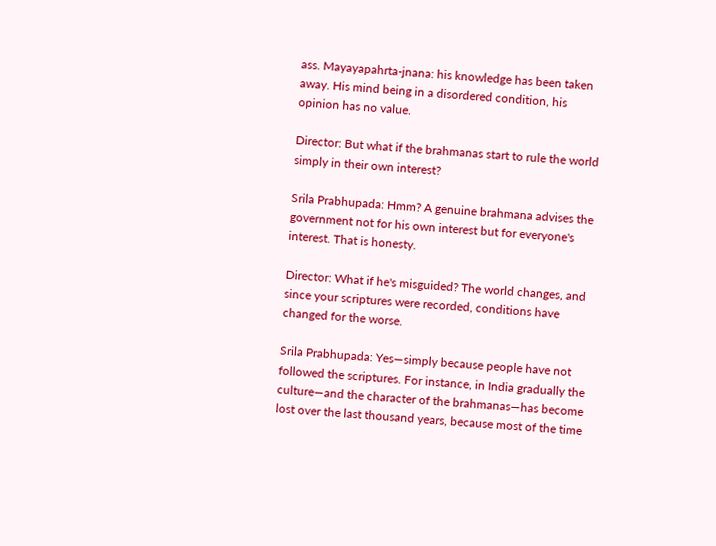ass. Mayayapahrta-jnana: his knowledge has been taken away. His mind being in a disordered condition, his opinion has no value.

Director: But what if the brahmanas start to rule the world simply in their own interest?

Srila Prabhupada: Hmm? A genuine brahmana advises the government not for his own interest but for everyone's interest. That is honesty.

Director: What if he's misguided? The world changes, and since your scriptures were recorded, conditions have changed for the worse.

Srila Prabhupada: Yes—simply because people have not followed the scriptures. For instance, in India gradually the culture—and the character of the brahmanas—has become lost over the last thousand years, because most of the time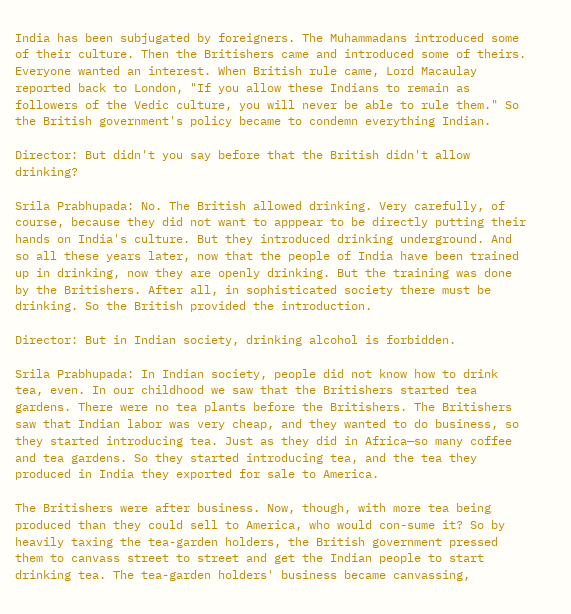India has been subjugated by foreigners. The Muhammadans introduced some of their culture. Then the Britishers came and introduced some of theirs. Everyone wanted an interest. When British rule came, Lord Macaulay reported back to London, "If you allow these Indians to remain as followers of the Vedic culture, you will never be able to rule them." So the British government's policy became to condemn everything Indian.

Director: But didn't you say before that the British didn't allow drinking?

Srila Prabhupada: No. The British allowed drinking. Very carefully, of course, because they did not want to apppear to be directly putting their hands on India's culture. But they introduced drinking underground. And so all these years later, now that the people of India have been trained up in drinking, now they are openly drinking. But the training was done by the Britishers. After all, in sophisticated society there must be drinking. So the British provided the introduction.

Director: But in Indian society, drinking alcohol is forbidden.

Srila Prabhupada: In Indian society, people did not know how to drink tea, even. In our childhood we saw that the Britishers started tea gardens. There were no tea plants before the Britishers. The Britishers saw that Indian labor was very cheap, and they wanted to do business, so they started introducing tea. Just as they did in Africa—so many coffee and tea gardens. So they started introducing tea, and the tea they produced in India they exported for sale to America.

The Britishers were after business. Now, though, with more tea being produced than they could sell to America, who would con-sume it? So by heavily taxing the tea-garden holders, the British government pressed them to canvass street to street and get the Indian people to start drinking tea. The tea-garden holders' business became canvassing,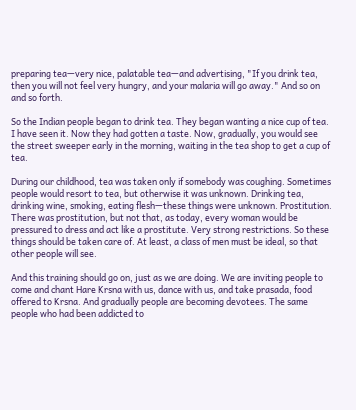preparing tea—very nice, palatable tea—and advertising, "If you drink tea, then you will not feel very hungry, and your malaria will go away." And so on and so forth.

So the Indian people began to drink tea. They began wanting a nice cup of tea. I have seen it. Now they had gotten a taste. Now, gradually, you would see the street sweeper early in the morning, waiting in the tea shop to get a cup of tea.

During our childhood, tea was taken only if somebody was coughing. Sometimes people would resort to tea, but otherwise it was unknown. Drinking tea, drinking wine, smoking, eating flesh—these things were unknown. Prostitution. There was prostitution, but not that, as today, every woman would be pressured to dress and act like a prostitute. Very strong restrictions. So these things should be taken care of. At least, a class of men must be ideal, so that other people will see.

And this training should go on, just as we are doing. We are inviting people to come and chant Hare Krsna with us, dance with us, and take prasada, food offered to Krsna. And gradually people are becoming devotees. The same people who had been addicted to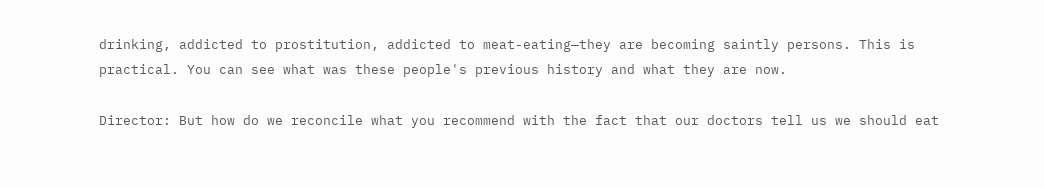drinking, addicted to prostitution, addicted to meat-eating—they are becoming saintly persons. This is practical. You can see what was these people's previous history and what they are now.

Director: But how do we reconcile what you recommend with the fact that our doctors tell us we should eat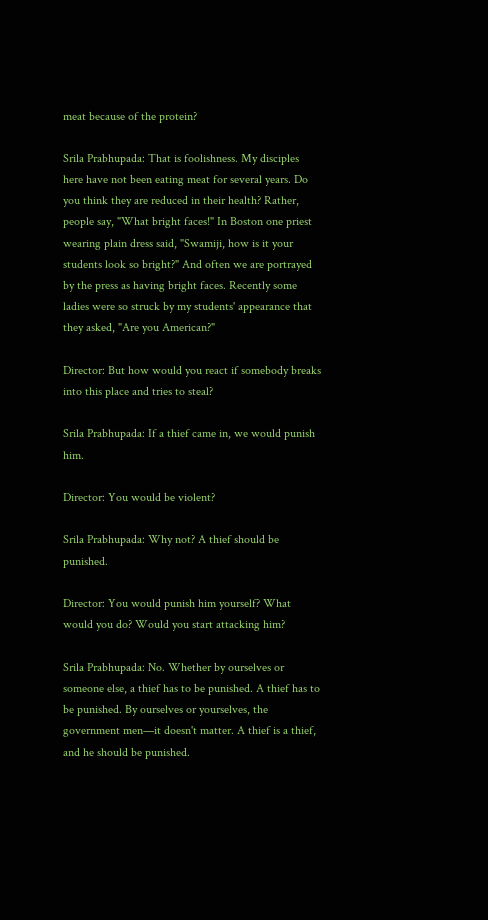meat because of the protein?

Srila Prabhupada: That is foolishness. My disciples here have not been eating meat for several years. Do you think they are reduced in their health? Rather, people say, "What bright faces!" In Boston one priest wearing plain dress said, "Swamiji, how is it your students look so bright?" And often we are portrayed by the press as having bright faces. Recently some ladies were so struck by my students' appearance that they asked, "Are you American?"

Director: But how would you react if somebody breaks into this place and tries to steal?

Srila Prabhupada: If a thief came in, we would punish him.

Director: You would be violent?

Srila Prabhupada: Why not? A thief should be punished.

Director: You would punish him yourself? What would you do? Would you start attacking him?

Srila Prabhupada: No. Whether by ourselves or someone else, a thief has to be punished. A thief has to be punished. By ourselves or yourselves, the government men—it doesn't matter. A thief is a thief, and he should be punished.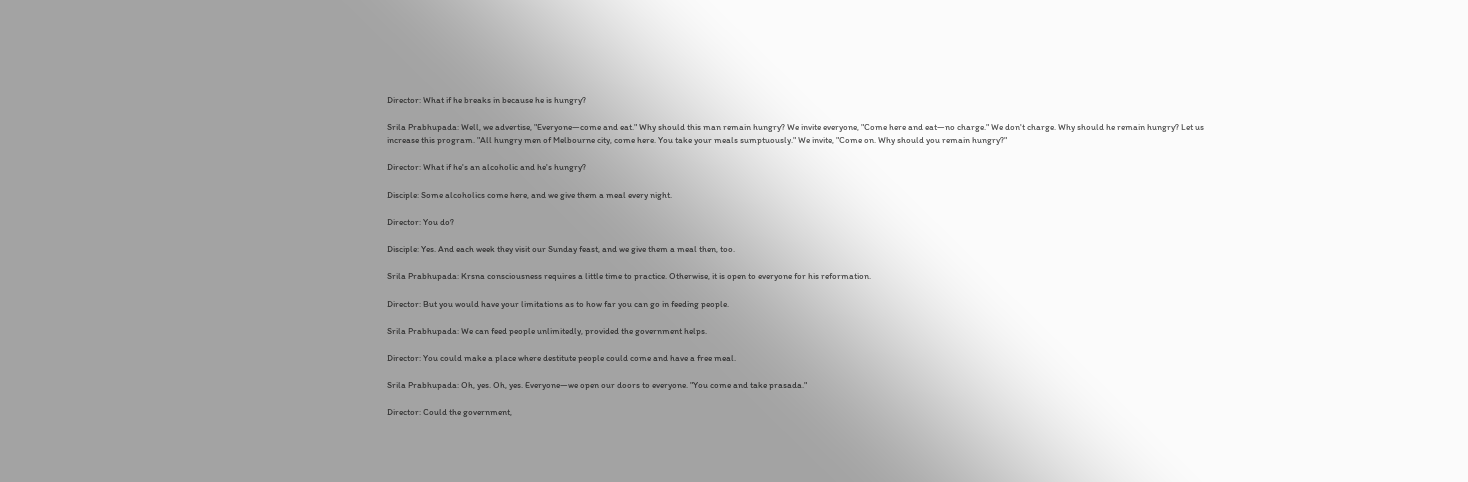Director: What if he breaks in because he is hungry?

Srila Prabhupada: Well, we advertise, "Everyone—come and eat." Why should this man remain hungry? We invite everyone, "Come here and eat—no charge." We don't charge. Why should he remain hungry? Let us increase this program. "All hungry men of Melbourne city, come here. You take your meals sumptuously." We invite, "Come on. Why should you remain hungry?"

Director: What if he's an alcoholic and he's hungry?

Disciple: Some alcoholics come here, and we give them a meal every night.

Director: You do?

Disciple: Yes. And each week they visit our Sunday feast, and we give them a meal then, too.

Srila Prabhupada: Krsna consciousness requires a little time to practice. Otherwise, it is open to everyone for his reformation.

Director: But you would have your limitations as to how far you can go in feeding people.

Srila Prabhupada: We can feed people unlimitedly, provided the government helps.

Director: You could make a place where destitute people could come and have a free meal.

Srila Prabhupada: Oh, yes. Oh, yes. Everyone—we open our doors to everyone. "You come and take prasada."

Director: Could the government,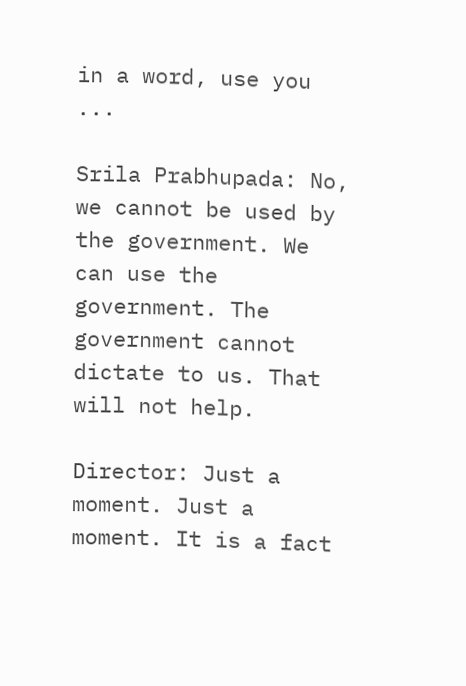in a word, use you ...

Srila Prabhupada: No, we cannot be used by the government. We can use the government. The government cannot dictate to us. That will not help.

Director: Just a moment. Just a moment. It is a fact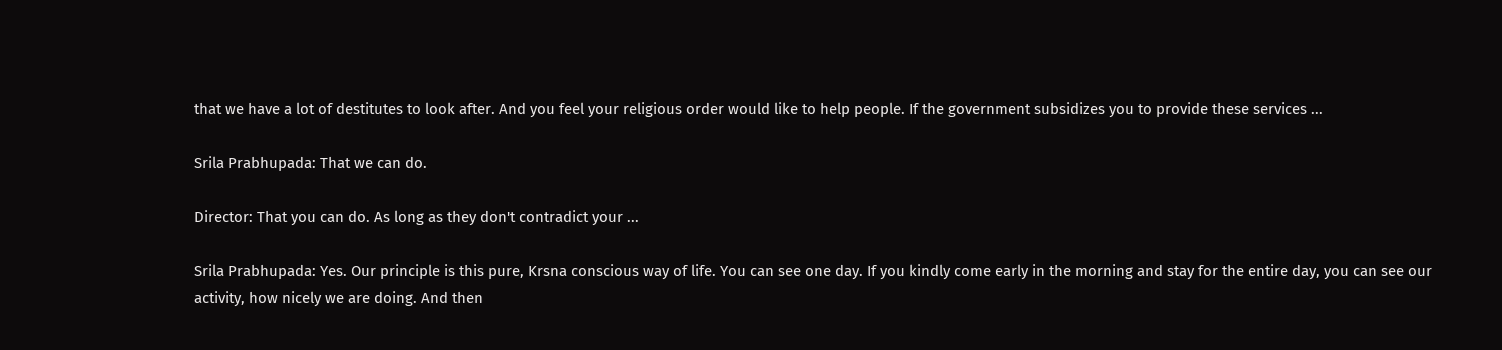that we have a lot of destitutes to look after. And you feel your religious order would like to help people. If the government subsidizes you to provide these services ...

Srila Prabhupada: That we can do.

Director: That you can do. As long as they don't contradict your ...

Srila Prabhupada: Yes. Our principle is this pure, Krsna conscious way of life. You can see one day. If you kindly come early in the morning and stay for the entire day, you can see our activity, how nicely we are doing. And then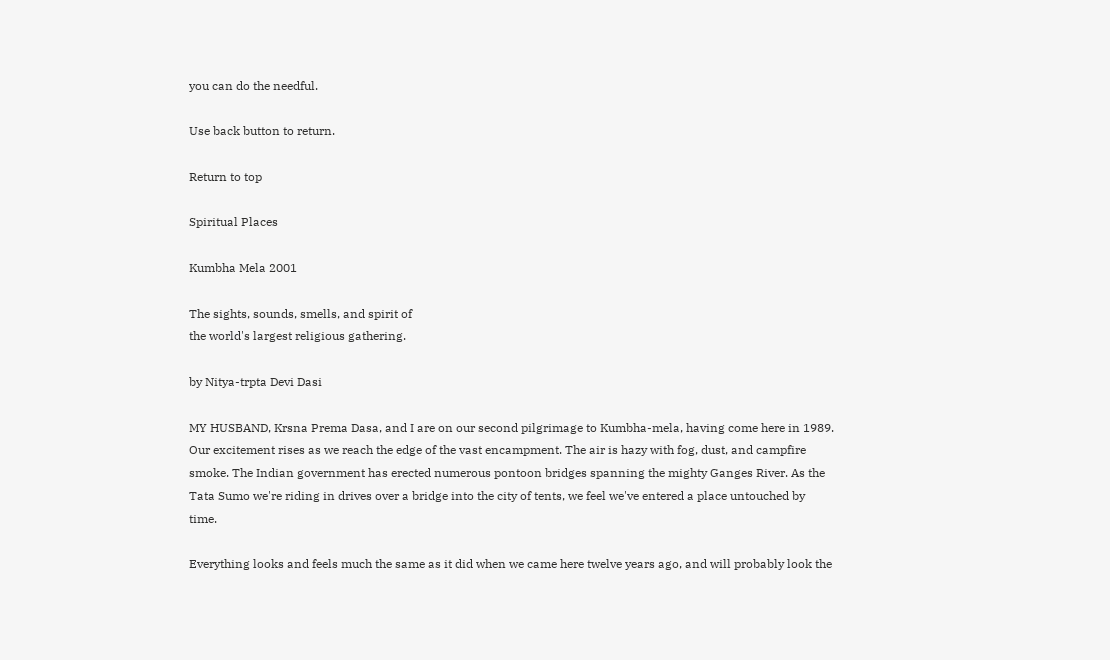you can do the needful.

Use back button to return.

Return to top

Spiritual Places

Kumbha Mela 2001

The sights, sounds, smells, and spirit of
the world's largest religious gathering.

by Nitya-trpta Devi Dasi

MY HUSBAND, Krsna Prema Dasa, and I are on our second pilgrimage to Kumbha-mela, having come here in 1989. Our excitement rises as we reach the edge of the vast encampment. The air is hazy with fog, dust, and campfire smoke. The Indian government has erected numerous pontoon bridges spanning the mighty Ganges River. As the Tata Sumo we're riding in drives over a bridge into the city of tents, we feel we've entered a place untouched by time.

Everything looks and feels much the same as it did when we came here twelve years ago, and will probably look the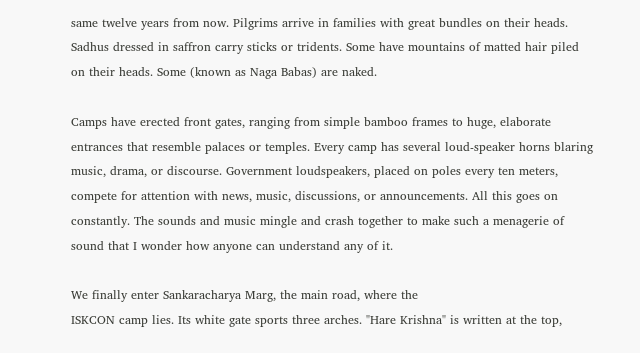same twelve years from now. Pilgrims arrive in families with great bundles on their heads. Sadhus dressed in saffron carry sticks or tridents. Some have mountains of matted hair piled on their heads. Some (known as Naga Babas) are naked.

Camps have erected front gates, ranging from simple bamboo frames to huge, elaborate entrances that resemble palaces or temples. Every camp has several loud-speaker horns blaring music, drama, or discourse. Government loudspeakers, placed on poles every ten meters, compete for attention with news, music, discussions, or announcements. All this goes on constantly. The sounds and music mingle and crash together to make such a menagerie of sound that I wonder how anyone can understand any of it.

We finally enter Sankaracharya Marg, the main road, where the
ISKCON camp lies. Its white gate sports three arches. "Hare Krishna" is written at the top,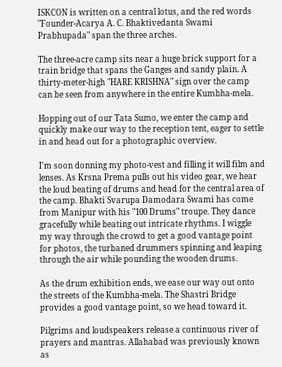ISKCON is written on a central lotus, and the red words "Founder-Acarya A. C. Bhaktivedanta Swami Prabhupada" span the three arches.

The three-acre camp sits near a huge brick support for a train bridge that spans the Ganges and sandy plain. A thirty-meter-high "HARE KRISHNA" sign over the camp can be seen from anywhere in the entire Kumbha-mela.

Hopping out of our Tata Sumo, we enter the camp and quickly make our way to the reception tent, eager to settle in and head out for a photographic overview.

I'm soon donning my photo-vest and filling it will film and lenses. As Krsna Prema pulls out his video gear, we hear the loud beating of drums and head for the central area of the camp. Bhakti Svarupa Damodara Swami has come from Manipur with his "100 Drums" troupe. They dance gracefully while beating out intricate rhythms. I wiggle my way through the crowd to get a good vantage point for photos, the turbaned drummers spinning and leaping through the air while pounding the wooden drums.

As the drum exhibition ends, we ease our way out onto the streets of the Kumbha-mela. The Shastri Bridge provides a good vantage point, so we head toward it.

Pilgrims and loudspeakers release a continuous river of prayers and mantras. Allahabad was previously known as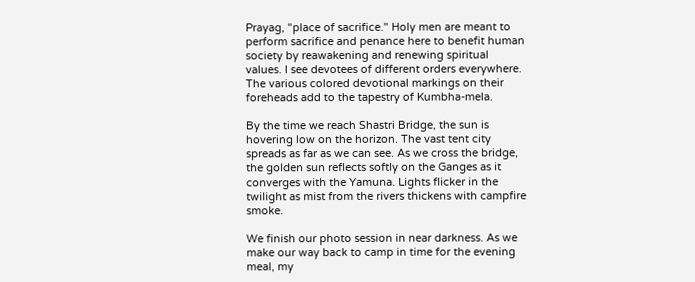Prayag, "place of sacrifice." Holy men are meant to perform sacrifice and penance here to benefit human society by reawakening and renewing spiritual values. I see devotees of different orders everywhere. The various colored devotional markings on their foreheads add to the tapestry of Kumbha-mela.

By the time we reach Shastri Bridge, the sun is hovering low on the horizon. The vast tent city spreads as far as we can see. As we cross the bridge, the golden sun reflects softly on the Ganges as it converges with the Yamuna. Lights flicker in the twilight as mist from the rivers thickens with campfire smoke.

We finish our photo session in near darkness. As we make our way back to camp in time for the evening meal, my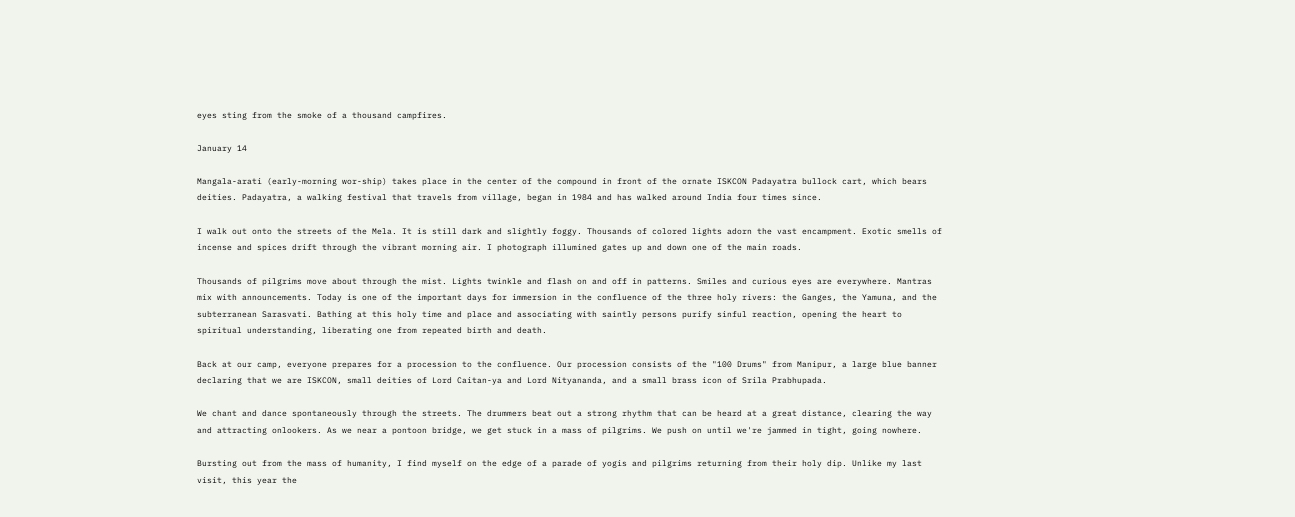eyes sting from the smoke of a thousand campfires.

January 14

Mangala-arati (early-morning wor-ship) takes place in the center of the compound in front of the ornate ISKCON Padayatra bullock cart, which bears deities. Padayatra, a walking festival that travels from village, began in 1984 and has walked around India four times since.

I walk out onto the streets of the Mela. It is still dark and slightly foggy. Thousands of colored lights adorn the vast encampment. Exotic smells of incense and spices drift through the vibrant morning air. I photograph illumined gates up and down one of the main roads.

Thousands of pilgrims move about through the mist. Lights twinkle and flash on and off in patterns. Smiles and curious eyes are everywhere. Mantras mix with announcements. Today is one of the important days for immersion in the confluence of the three holy rivers: the Ganges, the Yamuna, and the subterranean Sarasvati. Bathing at this holy time and place and associating with saintly persons purify sinful reaction, opening the heart to spiritual understanding, liberating one from repeated birth and death.

Back at our camp, everyone prepares for a procession to the confluence. Our procession consists of the "100 Drums" from Manipur, a large blue banner declaring that we are ISKCON, small deities of Lord Caitan-ya and Lord Nityananda, and a small brass icon of Srila Prabhupada.

We chant and dance spontaneously through the streets. The drummers beat out a strong rhythm that can be heard at a great distance, clearing the way and attracting onlookers. As we near a pontoon bridge, we get stuck in a mass of pilgrims. We push on until we're jammed in tight, going nowhere.

Bursting out from the mass of humanity, I find myself on the edge of a parade of yogis and pilgrims returning from their holy dip. Unlike my last visit, this year the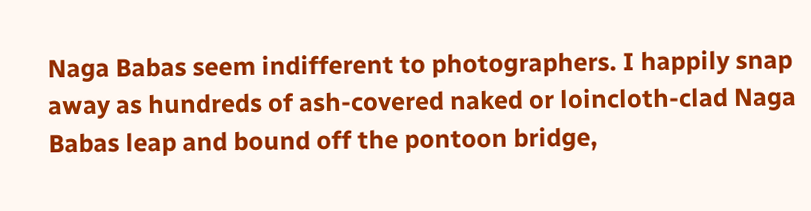Naga Babas seem indifferent to photographers. I happily snap away as hundreds of ash-covered naked or loincloth-clad Naga Babas leap and bound off the pontoon bridge,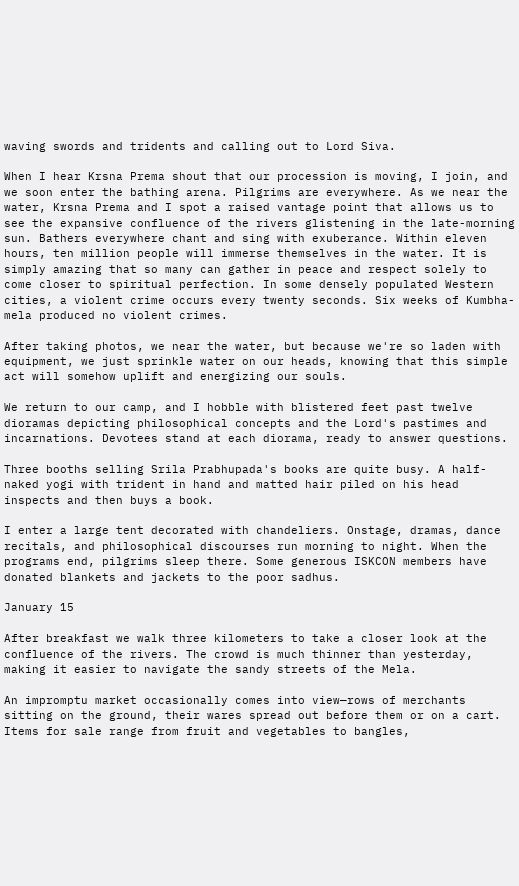waving swords and tridents and calling out to Lord Siva.

When I hear Krsna Prema shout that our procession is moving, I join, and we soon enter the bathing arena. Pilgrims are everywhere. As we near the water, Krsna Prema and I spot a raised vantage point that allows us to see the expansive confluence of the rivers glistening in the late-morning sun. Bathers everywhere chant and sing with exuberance. Within eleven hours, ten million people will immerse themselves in the water. It is simply amazing that so many can gather in peace and respect solely to come closer to spiritual perfection. In some densely populated Western cities, a violent crime occurs every twenty seconds. Six weeks of Kumbha-mela produced no violent crimes.

After taking photos, we near the water, but because we're so laden with equipment, we just sprinkle water on our heads, knowing that this simple act will somehow uplift and energizing our souls.

We return to our camp, and I hobble with blistered feet past twelve dioramas depicting philosophical concepts and the Lord's pastimes and incarnations. Devotees stand at each diorama, ready to answer questions.

Three booths selling Srila Prabhupada's books are quite busy. A half-naked yogi with trident in hand and matted hair piled on his head inspects and then buys a book.

I enter a large tent decorated with chandeliers. Onstage, dramas, dance recitals, and philosophical discourses run morning to night. When the programs end, pilgrims sleep there. Some generous ISKCON members have donated blankets and jackets to the poor sadhus.

January 15

After breakfast we walk three kilometers to take a closer look at the confluence of the rivers. The crowd is much thinner than yesterday, making it easier to navigate the sandy streets of the Mela.

An impromptu market occasionally comes into view—rows of merchants sitting on the ground, their wares spread out before them or on a cart. Items for sale range from fruit and vegetables to bangles,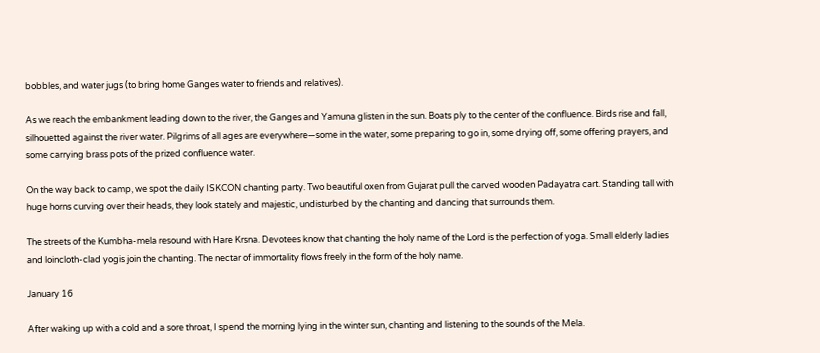bobbles, and water jugs (to bring home Ganges water to friends and relatives).

As we reach the embankment leading down to the river, the Ganges and Yamuna glisten in the sun. Boats ply to the center of the confluence. Birds rise and fall, silhouetted against the river water. Pilgrims of all ages are everywhere—some in the water, some preparing to go in, some drying off, some offering prayers, and some carrying brass pots of the prized confluence water.

On the way back to camp, we spot the daily ISKCON chanting party. Two beautiful oxen from Gujarat pull the carved wooden Padayatra cart. Standing tall with huge horns curving over their heads, they look stately and majestic, undisturbed by the chanting and dancing that surrounds them.

The streets of the Kumbha-mela resound with Hare Krsna. Devotees know that chanting the holy name of the Lord is the perfection of yoga. Small elderly ladies and loincloth-clad yogis join the chanting. The nectar of immortality flows freely in the form of the holy name.

January 16

After waking up with a cold and a sore throat, I spend the morning lying in the winter sun, chanting and listening to the sounds of the Mela.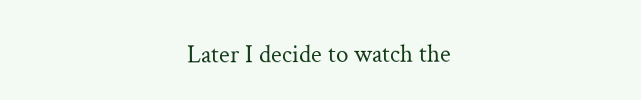Later I decide to watch the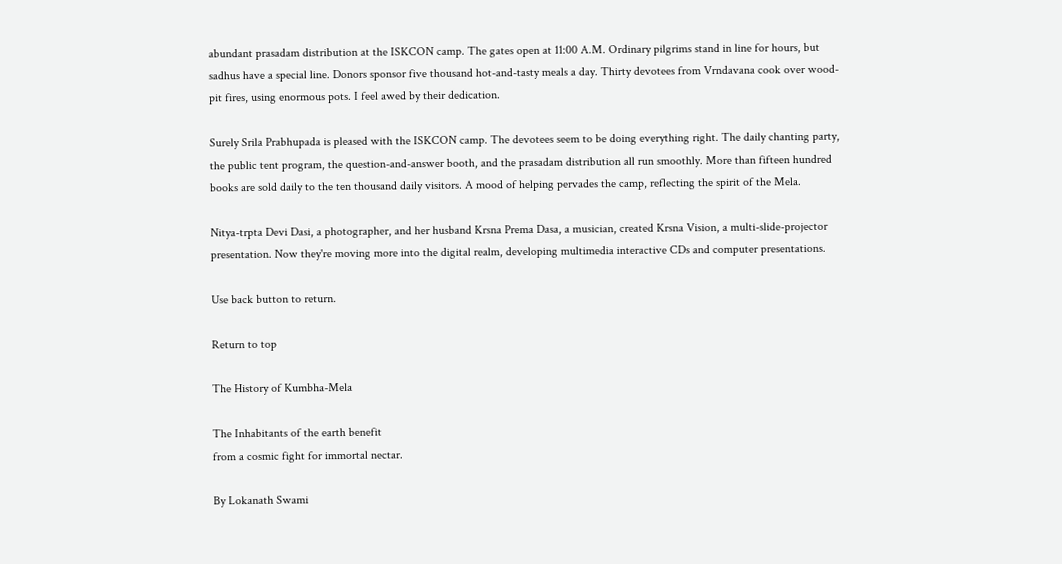abundant prasadam distribution at the ISKCON camp. The gates open at 11:00 A.M. Ordinary pilgrims stand in line for hours, but sadhus have a special line. Donors sponsor five thousand hot-and-tasty meals a day. Thirty devotees from Vrndavana cook over wood-pit fires, using enormous pots. I feel awed by their dedication.

Surely Srila Prabhupada is pleased with the ISKCON camp. The devotees seem to be doing everything right. The daily chanting party, the public tent program, the question-and-answer booth, and the prasadam distribution all run smoothly. More than fifteen hundred books are sold daily to the ten thousand daily visitors. A mood of helping pervades the camp, reflecting the spirit of the Mela.

Nitya-trpta Devi Dasi, a photographer, and her husband Krsna Prema Dasa, a musician, created Krsna Vision, a multi-slide-projector presentation. Now they're moving more into the digital realm, developing multimedia interactive CDs and computer presentations.

Use back button to return.

Return to top

The History of Kumbha-Mela

The Inhabitants of the earth benefit
from a cosmic fight for immortal nectar.

By Lokanath Swami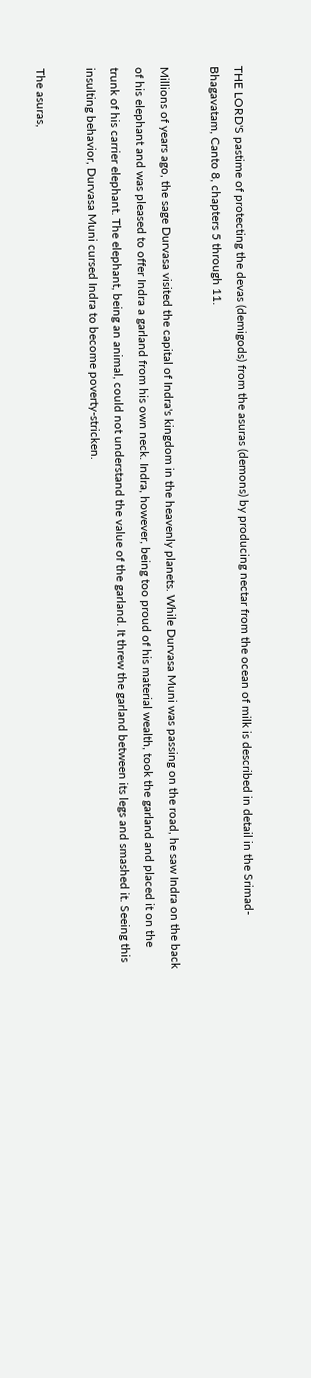THE LORD'S pastime of protecting the devas (demigods) from the asuras (demons) by producing nectar from the ocean of milk is described in detail in the Srimad-Bhagavatam, Canto 8, chapters 5 through 11.

Millions of years ago, the sage Durvasa visited the capital of Indra's kingdom in the heavenly planets. While Durvasa Muni was passing on the road, he saw Indra on the back of his elephant and was pleased to offer Indra a garland from his own neck. Indra, however, being too proud of his material wealth, took the garland and placed it on the trunk of his carrier elephant. The elephant, being an animal, could not understand the value of the garland. It threw the garland between its legs and smashed it. Seeing this insulting behavior, Durvasa Muni cursed Indra to become poverty-stricken.

The asuras,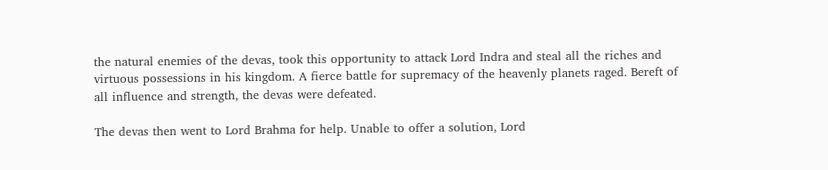the natural enemies of the devas, took this opportunity to attack Lord Indra and steal all the riches and virtuous possessions in his kingdom. A fierce battle for supremacy of the heavenly planets raged. Bereft of all influence and strength, the devas were defeated.

The devas then went to Lord Brahma for help. Unable to offer a solution, Lord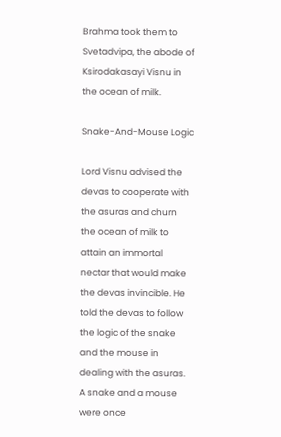Brahma took them to Svetadvipa, the abode of Ksirodakasayi Visnu in the ocean of milk.

Snake-And-Mouse Logic

Lord Visnu advised the devas to cooperate with the asuras and churn the ocean of milk to attain an immortal nectar that would make the devas invincible. He told the devas to follow the logic of the snake and the mouse in dealing with the asuras. A snake and a mouse were once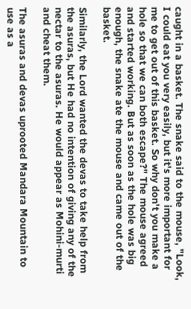caught in a basket. The snake said to the mouse, "Look, I could eat you very easily, but it's more important for me to get out of this basket. So why don't you make a hole so that we can both escape?" The mouse agreed and started working. But as soon as the hole was big enough, the snake ate the mouse and came out of the basket.

Similarly, the Lord wanted the devas to take help from the asuras, but He had no intention of giving any of the nectar to the asuras. He would appear as Mohini-murti and cheat them.

The asuras and devas uprooted Mandara Mountain to use as a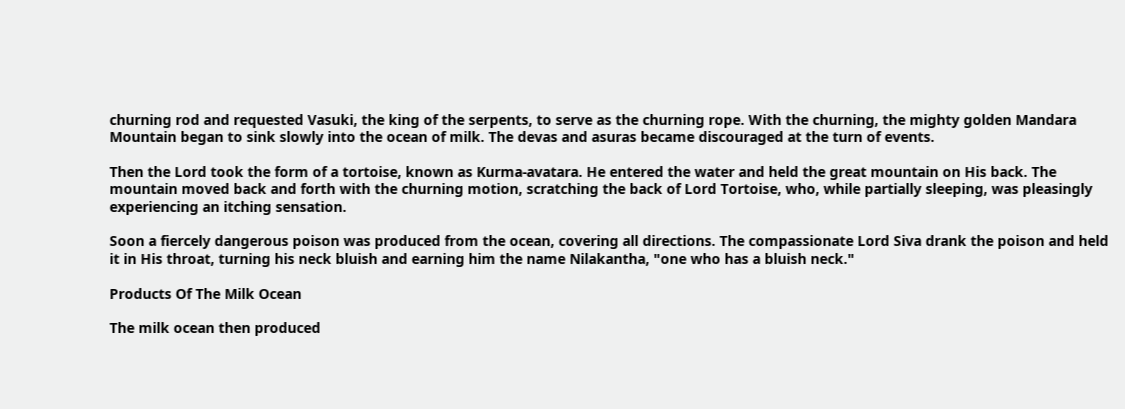churning rod and requested Vasuki, the king of the serpents, to serve as the churning rope. With the churning, the mighty golden Mandara Mountain began to sink slowly into the ocean of milk. The devas and asuras became discouraged at the turn of events.

Then the Lord took the form of a tortoise, known as Kurma-avatara. He entered the water and held the great mountain on His back. The mountain moved back and forth with the churning motion, scratching the back of Lord Tortoise, who, while partially sleeping, was pleasingly experiencing an itching sensation.

Soon a fiercely dangerous poison was produced from the ocean, covering all directions. The compassionate Lord Siva drank the poison and held it in His throat, turning his neck bluish and earning him the name Nilakantha, "one who has a bluish neck."

Products Of The Milk Ocean

The milk ocean then produced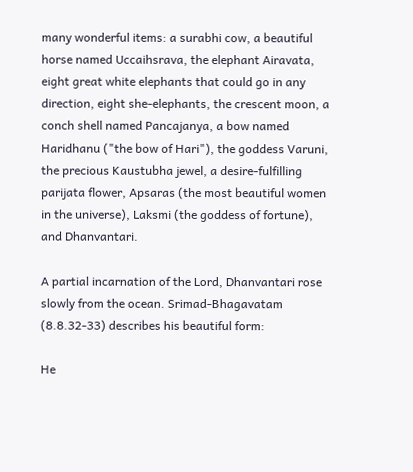many wonderful items: a surabhi cow, a beautiful horse named Uccaihsrava, the elephant Airavata, eight great white elephants that could go in any direction, eight she-elephants, the crescent moon, a conch shell named Pancajanya, a bow named Haridhanu ("the bow of Hari"), the goddess Varuni, the precious Kaustubha jewel, a desire-fulfilling parijata flower, Apsaras (the most beautiful women in the universe), Laksmi (the goddess of fortune), and Dhanvantari.

A partial incarnation of the Lord, Dhanvantari rose slowly from the ocean. Srimad-Bhagavatam (8.8.32-33) describes his beautiful form:

He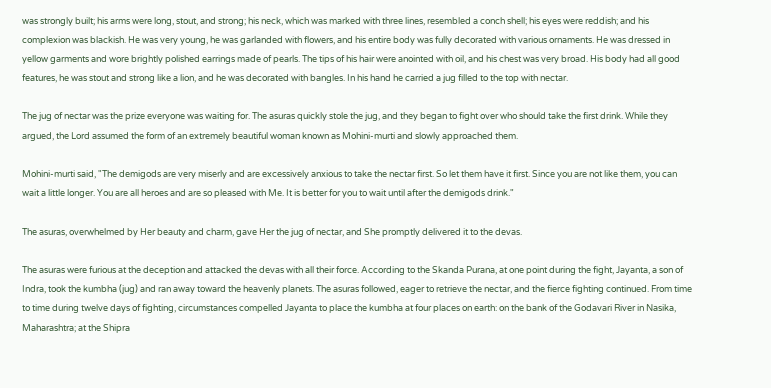was strongly built; his arms were long, stout, and strong; his neck, which was marked with three lines, resembled a conch shell; his eyes were reddish; and his complexion was blackish. He was very young, he was garlanded with flowers, and his entire body was fully decorated with various ornaments. He was dressed in yellow garments and wore brightly polished earrings made of pearls. The tips of his hair were anointed with oil, and his chest was very broad. His body had all good features, he was stout and strong like a lion, and he was decorated with bangles. In his hand he carried a jug filled to the top with nectar.

The jug of nectar was the prize everyone was waiting for. The asuras quickly stole the jug, and they began to fight over who should take the first drink. While they argued, the Lord assumed the form of an extremely beautiful woman known as Mohini-murti and slowly approached them.

Mohini-murti said, "The demigods are very miserly and are excessively anxious to take the nectar first. So let them have it first. Since you are not like them, you can wait a little longer. You are all heroes and are so pleased with Me. It is better for you to wait until after the demigods drink."

The asuras, overwhelmed by Her beauty and charm, gave Her the jug of nectar, and She promptly delivered it to the devas.

The asuras were furious at the deception and attacked the devas with all their force. According to the Skanda Purana, at one point during the fight, Jayanta, a son of Indra, took the kumbha (jug) and ran away toward the heavenly planets. The asuras followed, eager to retrieve the nectar, and the fierce fighting continued. From time to time during twelve days of fighting, circumstances compelled Jayanta to place the kumbha at four places on earth: on the bank of the Godavari River in Nasika, Maharashtra; at the Shipra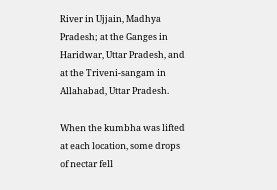River in Ujjain, Madhya Pradesh; at the Ganges in Haridwar, Uttar Pradesh, and at the Triveni-sangam in Allahabad, Uttar Pradesh.

When the kumbha was lifted at each location, some drops of nectar fell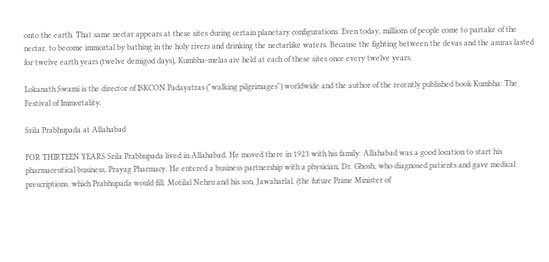onto the earth. That same nectar appears at these sites during certain planetary configurations. Even today, millions of people come to partake of the nectar, to become immortal by bathing in the holy rivers and drinking the nectarlike waters. Because the fighting between the devas and the asuras lasted for twelve earth years (twelve demigod days), Kumbha-melas are held at each of these sites once every twelve years.

Lokanath Swami is the director of ISKCON Padayatras ("walking pilgrimages") worldwide and the author of the recently published book Kumbha: The Festival of Immortality.

Srila Prabhupada at Allahabad

FOR THIRTEEN YEARS Srila Prabhupada lived in Allahabad. He moved there in 1923 with his family. Allahabad was a good location to start his pharmaceutical business, Prayag Pharmacy. He entered a business partnership with a physician, Dr. Ghosh, who diagnosed patients and gave medical prescriptions, which Prabhupada would fill. Motilal Nehru and his son, Jawaharlal, (the future Prime Minister of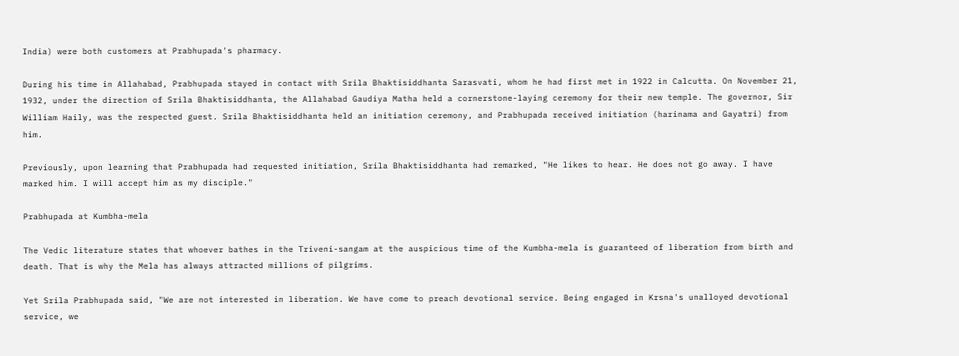India) were both customers at Prabhupada's pharmacy.

During his time in Allahabad, Prabhupada stayed in contact with Srila Bhaktisiddhanta Sarasvati, whom he had first met in 1922 in Calcutta. On November 21, 1932, under the direction of Srila Bhaktisiddhanta, the Allahabad Gaudiya Matha held a cornerstone-laying ceremony for their new temple. The governor, Sir William Haily, was the respected guest. Srila Bhaktisiddhanta held an initiation ceremony, and Prabhupada received initiation (harinama and Gayatri) from him.

Previously, upon learning that Prabhupada had requested initiation, Srila Bhaktisiddhanta had remarked, "He likes to hear. He does not go away. I have marked him. I will accept him as my disciple."

Prabhupada at Kumbha-mela

The Vedic literature states that whoever bathes in the Triveni-sangam at the auspicious time of the Kumbha-mela is guaranteed of liberation from birth and death. That is why the Mela has always attracted millions of pilgrims.

Yet Srila Prabhupada said, "We are not interested in liberation. We have come to preach devotional service. Being engaged in Krsna's unalloyed devotional service, we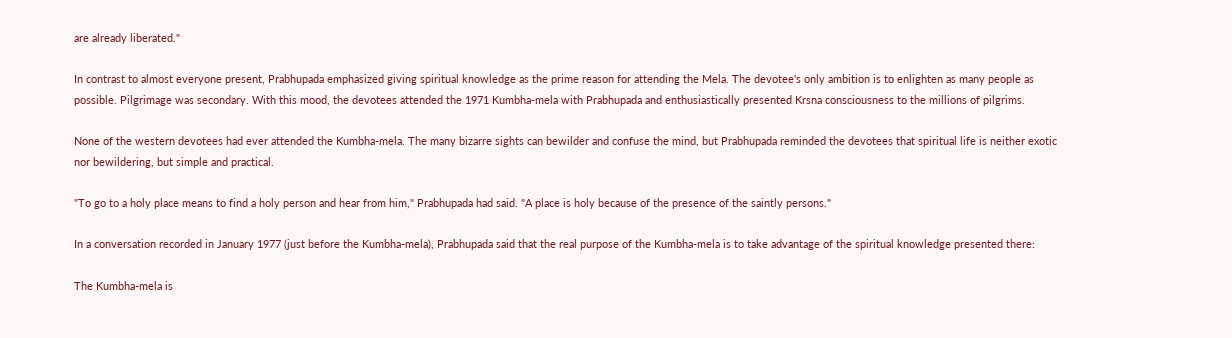are already liberated."

In contrast to almost everyone present, Prabhupada emphasized giving spiritual knowledge as the prime reason for attending the Mela. The devotee's only ambition is to enlighten as many people as possible. Pilgrimage was secondary. With this mood, the devotees attended the 1971 Kumbha-mela with Prabhupada and enthusiastically presented Krsna consciousness to the millions of pilgrims.

None of the western devotees had ever attended the Kumbha-mela. The many bizarre sights can bewilder and confuse the mind, but Prabhupada reminded the devotees that spiritual life is neither exotic nor bewildering, but simple and practical.

"To go to a holy place means to find a holy person and hear from him," Prabhupada had said. "A place is holy because of the presence of the saintly persons."

In a conversation recorded in January 1977 (just before the Kumbha-mela), Prabhupada said that the real purpose of the Kumbha-mela is to take advantage of the spiritual knowledge presented there:

The Kumbha-mela is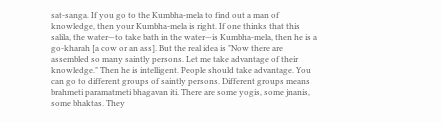sat-sanga. If you go to the Kumbha-mela to find out a man of knowledge, then your Kumbha-mela is right. If one thinks that this salila, the water—to take bath in the water—is Kumbha-mela, then he is a go-kharah [a cow or an ass]. But the real idea is "Now there are assembled so many saintly persons. Let me take advantage of their knowledge." Then he is intelligent. People should take advantage. You can go to different groups of saintly persons. Different groups means brahmeti paramatmeti bhagavan iti. There are some yogis, some jnanis, some bhaktas. They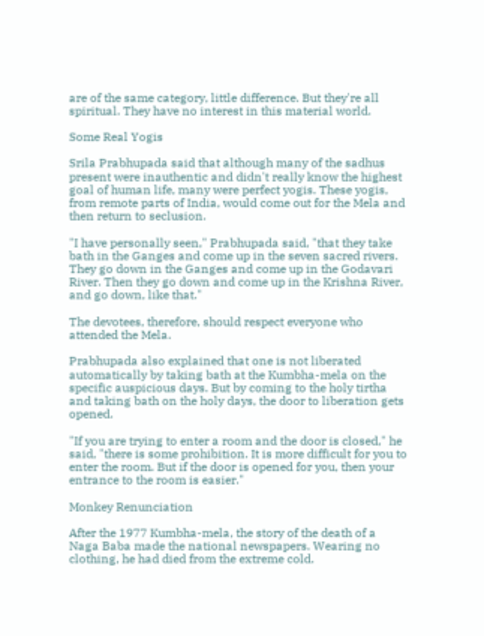are of the same category, little difference. But they're all spiritual. They have no interest in this material world.

Some Real Yogis

Srila Prabhupada said that although many of the sadhus present were inauthentic and didn't really know the highest goal of human life, many were perfect yogis. These yogis, from remote parts of India, would come out for the Mela and then return to seclusion.

"I have personally seen," Prabhupada said, "that they take bath in the Ganges and come up in the seven sacred rivers. They go down in the Ganges and come up in the Godavari River. Then they go down and come up in the Krishna River, and go down, like that."

The devotees, therefore, should respect everyone who attended the Mela.

Prabhupada also explained that one is not liberated automatically by taking bath at the Kumbha-mela on the specific auspicious days. But by coming to the holy tirtha and taking bath on the holy days, the door to liberation gets opened.

"If you are trying to enter a room and the door is closed," he said, "there is some prohibition. It is more difficult for you to enter the room. But if the door is opened for you, then your entrance to the room is easier."

Monkey Renunciation

After the 1977 Kumbha-mela, the story of the death of a Naga Baba made the national newspapers. Wearing no clothing, he had died from the extreme cold.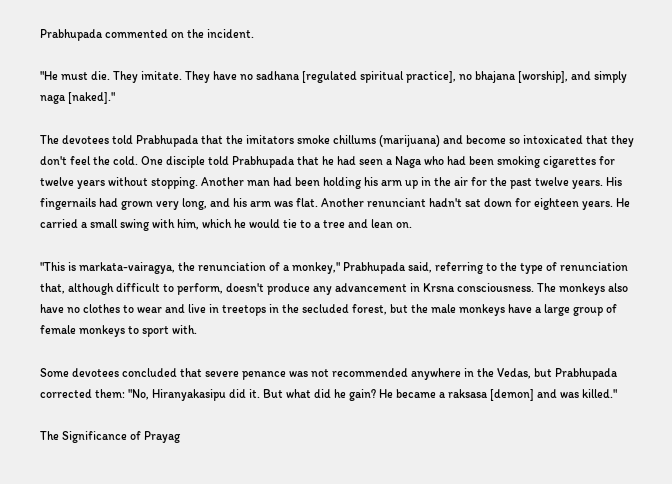Prabhupada commented on the incident.

"He must die. They imitate. They have no sadhana [regulated spiritual practice], no bhajana [worship], and simply naga [naked]."

The devotees told Prabhupada that the imitators smoke chillums (marijuana) and become so intoxicated that they don't feel the cold. One disciple told Prabhupada that he had seen a Naga who had been smoking cigarettes for twelve years without stopping. Another man had been holding his arm up in the air for the past twelve years. His fingernails had grown very long, and his arm was flat. Another renunciant hadn't sat down for eighteen years. He carried a small swing with him, which he would tie to a tree and lean on.

"This is markata-vairagya, the renunciation of a monkey," Prabhupada said, referring to the type of renunciation that, although difficult to perform, doesn't produce any advancement in Krsna consciousness. The monkeys also have no clothes to wear and live in treetops in the secluded forest, but the male monkeys have a large group of female monkeys to sport with.

Some devotees concluded that severe penance was not recommended anywhere in the Vedas, but Prabhupada corrected them: "No, Hiranyakasipu did it. But what did he gain? He became a raksasa [demon] and was killed."

The Significance of Prayag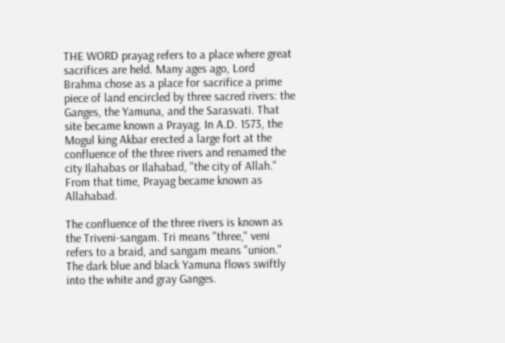THE WORD prayag refers to a place where great sacrifices are held. Many ages ago, Lord Brahma chose as a place for sacrifice a prime piece of land encircled by three sacred rivers: the Ganges, the Yamuna, and the Sarasvati. That site became known a Prayag. In A.D. 1573, the Mogul king Akbar erected a large fort at the confluence of the three rivers and renamed the city Ilahabas or Ilahabad, "the city of Allah." From that time, Prayag became known as Allahabad.

The confluence of the three rivers is known as the Triveni-sangam. Tri means "three," veni refers to a braid, and sangam means "union." The dark blue and black Yamuna flows swiftly into the white and gray Ganges.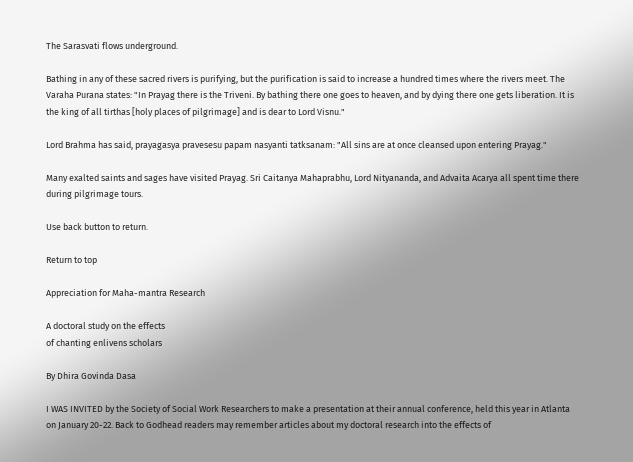The Sarasvati flows underground.

Bathing in any of these sacred rivers is purifying, but the purification is said to increase a hundred times where the rivers meet. The Varaha Purana states: "In Prayag there is the Triveni. By bathing there one goes to heaven, and by dying there one gets liberation. It is the king of all tirthas [holy places of pilgrimage] and is dear to Lord Visnu."

Lord Brahma has said, prayagasya pravesesu papam nasyanti tatksanam: "All sins are at once cleansed upon entering Prayag."

Many exalted saints and sages have visited Prayag. Sri Caitanya Mahaprabhu, Lord Nityananda, and Advaita Acarya all spent time there during pilgrimage tours.

Use back button to return.

Return to top

Appreciation for Maha-mantra Research

A doctoral study on the effects
of chanting enlivens scholars

By Dhira Govinda Dasa

I WAS INVITED by the Society of Social Work Researchers to make a presentation at their annual conference, held this year in Atlanta on January 20-22. Back to Godhead readers may remember articles about my doctoral research into the effects of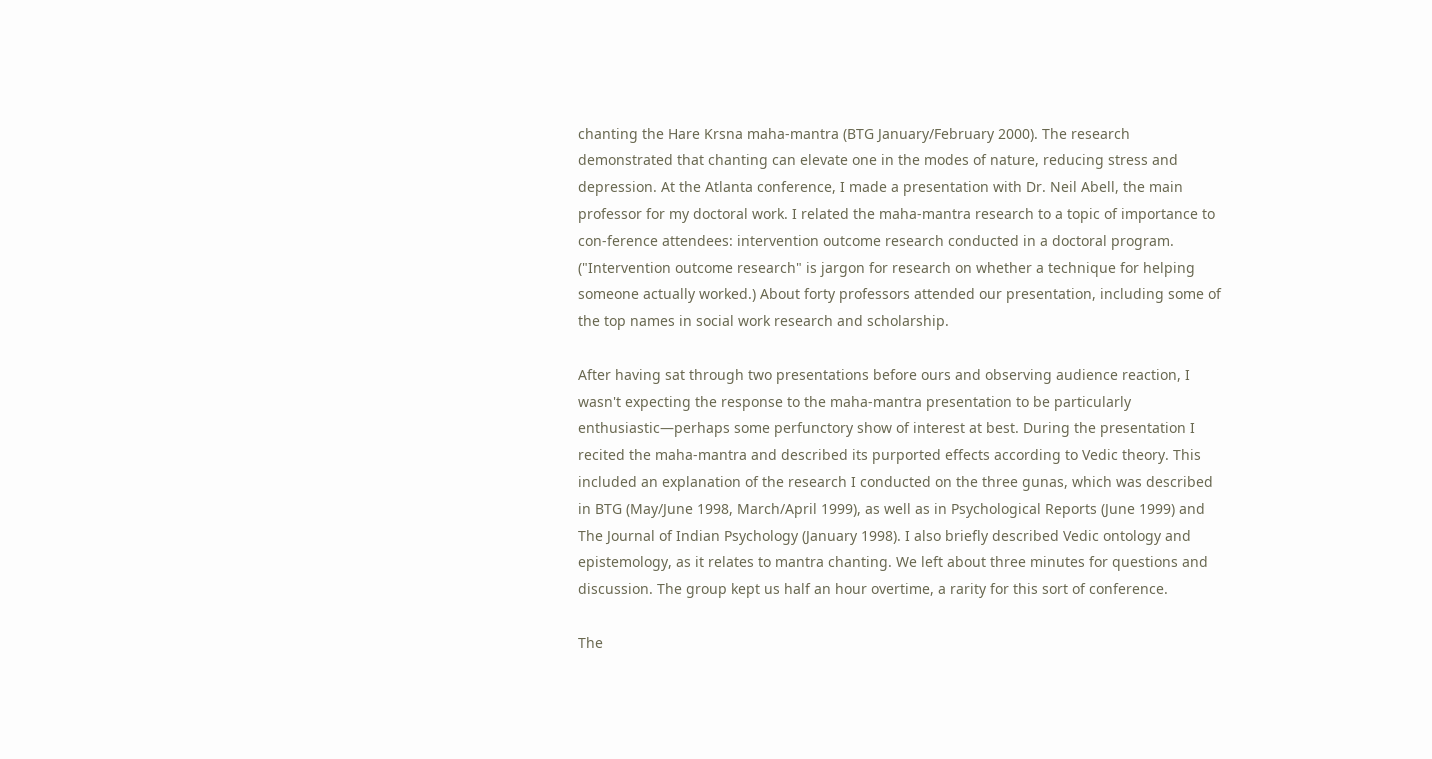chanting the Hare Krsna maha-mantra (BTG January/February 2000). The research demonstrated that chanting can elevate one in the modes of nature, reducing stress and depression. At the Atlanta conference, I made a presentation with Dr. Neil Abell, the main professor for my doctoral work. I related the maha-mantra research to a topic of importance to con-ference attendees: intervention outcome research conducted in a doctoral program. ("Intervention outcome research" is jargon for research on whether a technique for helping someone actually worked.) About forty professors attended our presentation, including some of the top names in social work research and scholarship.

After having sat through two presentations before ours and observing audience reaction, I wasn't expecting the response to the maha-mantra presentation to be particularly enthusiastic—perhaps some perfunctory show of interest at best. During the presentation I recited the maha-mantra and described its purported effects according to Vedic theory. This included an explanation of the research I conducted on the three gunas, which was described in BTG (May/June 1998, March/April 1999), as well as in Psychological Reports (June 1999) and The Journal of Indian Psychology (January 1998). I also briefly described Vedic ontology and epistemology, as it relates to mantra chanting. We left about three minutes for questions and discussion. The group kept us half an hour overtime, a rarity for this sort of conference.

The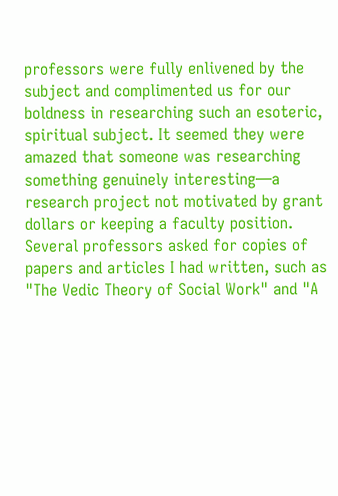professors were fully enlivened by the subject and complimented us for our boldness in researching such an esoteric, spiritual subject. It seemed they were amazed that someone was researching something genuinely interesting—a research project not motivated by grant dollars or keeping a faculty position. Several professors asked for copies of papers and articles I had written, such as "The Vedic Theory of Social Work" and "A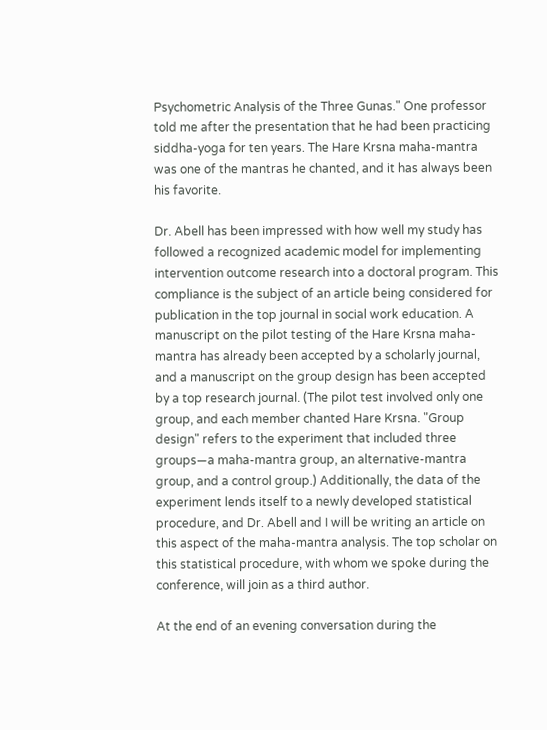Psychometric Analysis of the Three Gunas." One professor told me after the presentation that he had been practicing siddha-yoga for ten years. The Hare Krsna maha-mantra was one of the mantras he chanted, and it has always been his favorite.

Dr. Abell has been impressed with how well my study has followed a recognized academic model for implementing intervention outcome research into a doctoral program. This compliance is the subject of an article being considered for publication in the top journal in social work education. A manuscript on the pilot testing of the Hare Krsna maha-mantra has already been accepted by a scholarly journal, and a manuscript on the group design has been accepted by a top research journal. (The pilot test involved only one group, and each member chanted Hare Krsna. "Group design" refers to the experiment that included three groups—a maha-mantra group, an alternative-mantra group, and a control group.) Additionally, the data of the experiment lends itself to a newly developed statistical procedure, and Dr. Abell and I will be writing an article on this aspect of the maha-mantra analysis. The top scholar on this statistical procedure, with whom we spoke during the conference, will join as a third author.

At the end of an evening conversation during the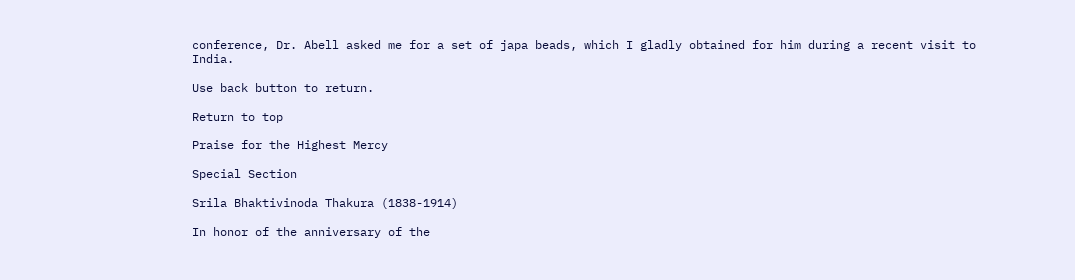conference, Dr. Abell asked me for a set of japa beads, which I gladly obtained for him during a recent visit to India.

Use back button to return.

Return to top

Praise for the Highest Mercy

Special Section

Srila Bhaktivinoda Thakura (1838-1914)

In honor of the anniversary of the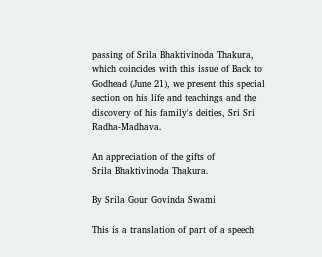passing of Srila Bhaktivinoda Thakura, which coincides with this issue of Back to Godhead (June 21), we present this special section on his life and teachings and the discovery of his family's deities, Sri Sri Radha-Madhava.

An appreciation of the gifts of
Srila Bhaktivinoda Thakura.

By Srila Gour Govinda Swami

This is a translation of part of a speech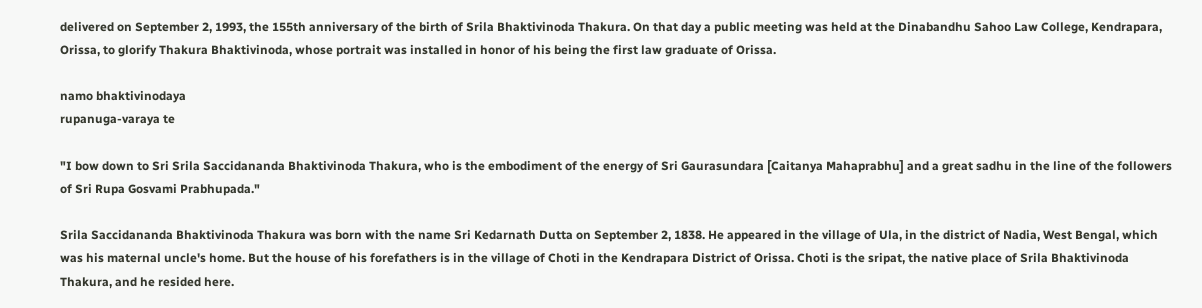delivered on September 2, 1993, the 155th anniversary of the birth of Srila Bhaktivinoda Thakura. On that day a public meeting was held at the Dinabandhu Sahoo Law College, Kendrapara, Orissa, to glorify Thakura Bhaktivinoda, whose portrait was installed in honor of his being the first law graduate of Orissa.

namo bhaktivinodaya
rupanuga-varaya te

"I bow down to Sri Srila Saccidananda Bhaktivinoda Thakura, who is the embodiment of the energy of Sri Gaurasundara [Caitanya Mahaprabhu] and a great sadhu in the line of the followers of Sri Rupa Gosvami Prabhupada."

Srila Saccidananda Bhaktivinoda Thakura was born with the name Sri Kedarnath Dutta on September 2, 1838. He appeared in the village of Ula, in the district of Nadia, West Bengal, which was his maternal uncle's home. But the house of his forefathers is in the village of Choti in the Kendrapara District of Orissa. Choti is the sripat, the native place of Srila Bhaktivinoda Thakura, and he resided here.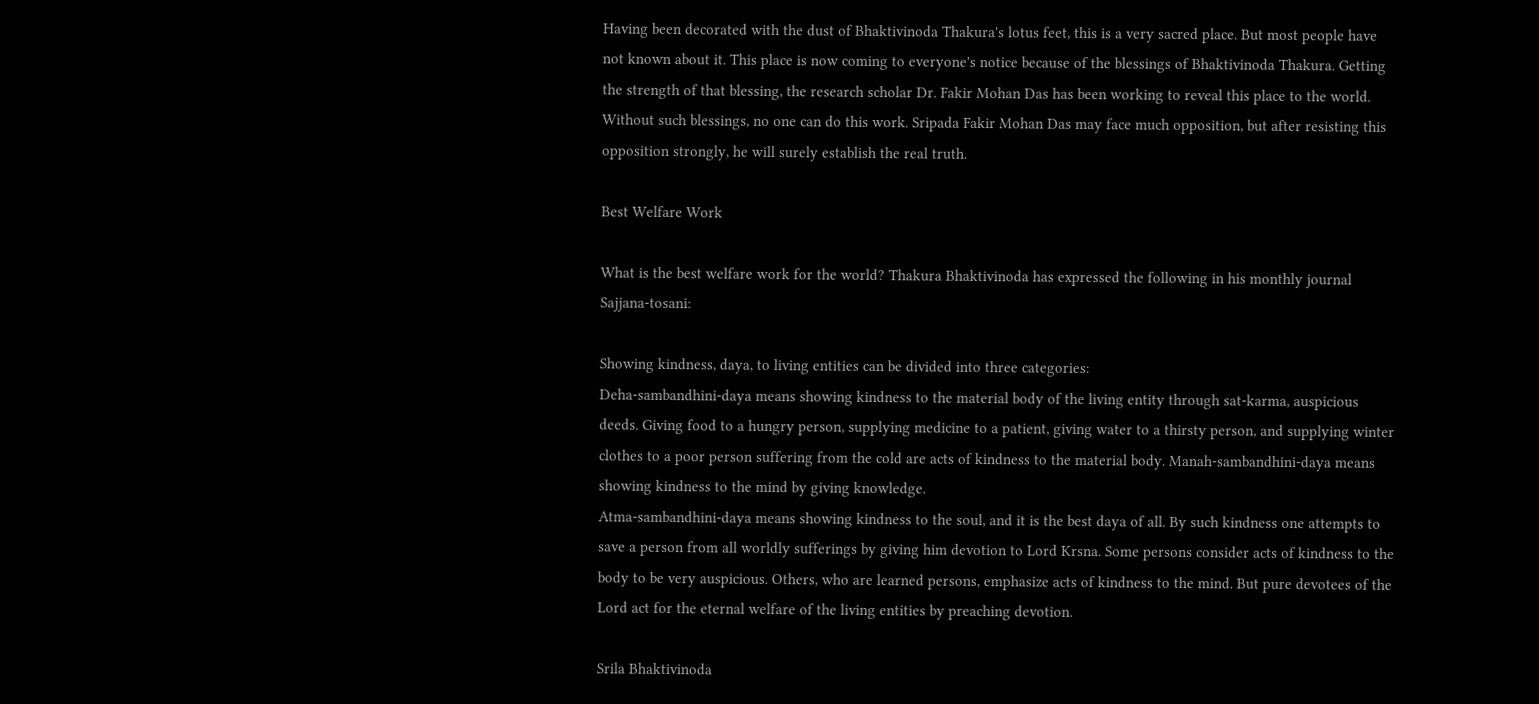Having been decorated with the dust of Bhaktivinoda Thakura's lotus feet, this is a very sacred place. But most people have not known about it. This place is now coming to everyone's notice because of the blessings of Bhaktivinoda Thakura. Getting the strength of that blessing, the research scholar Dr. Fakir Mohan Das has been working to reveal this place to the world. Without such blessings, no one can do this work. Sripada Fakir Mohan Das may face much opposition, but after resisting this opposition strongly, he will surely establish the real truth.

Best Welfare Work

What is the best welfare work for the world? Thakura Bhaktivinoda has expressed the following in his monthly journal Sajjana-tosani:

Showing kindness, daya, to living entities can be divided into three categories:
Deha-sambandhini-daya means showing kindness to the material body of the living entity through sat-karma, auspicious deeds. Giving food to a hungry person, supplying medicine to a patient, giving water to a thirsty person, and supplying winter clothes to a poor person suffering from the cold are acts of kindness to the material body. Manah-sambandhini-daya means showing kindness to the mind by giving knowledge.
Atma-sambandhini-daya means showing kindness to the soul, and it is the best daya of all. By such kindness one attempts to save a person from all worldly sufferings by giving him devotion to Lord Krsna. Some persons consider acts of kindness to the body to be very auspicious. Others, who are learned persons, emphasize acts of kindness to the mind. But pure devotees of the Lord act for the eternal welfare of the living entities by preaching devotion.

Srila Bhaktivinoda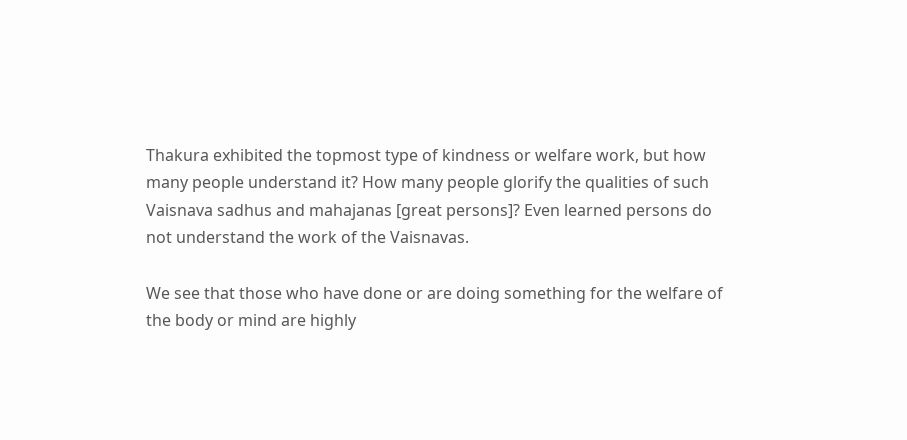Thakura exhibited the topmost type of kindness or welfare work, but how many people understand it? How many people glorify the qualities of such Vaisnava sadhus and mahajanas [great persons]? Even learned persons do not understand the work of the Vaisnavas.

We see that those who have done or are doing something for the welfare of the body or mind are highly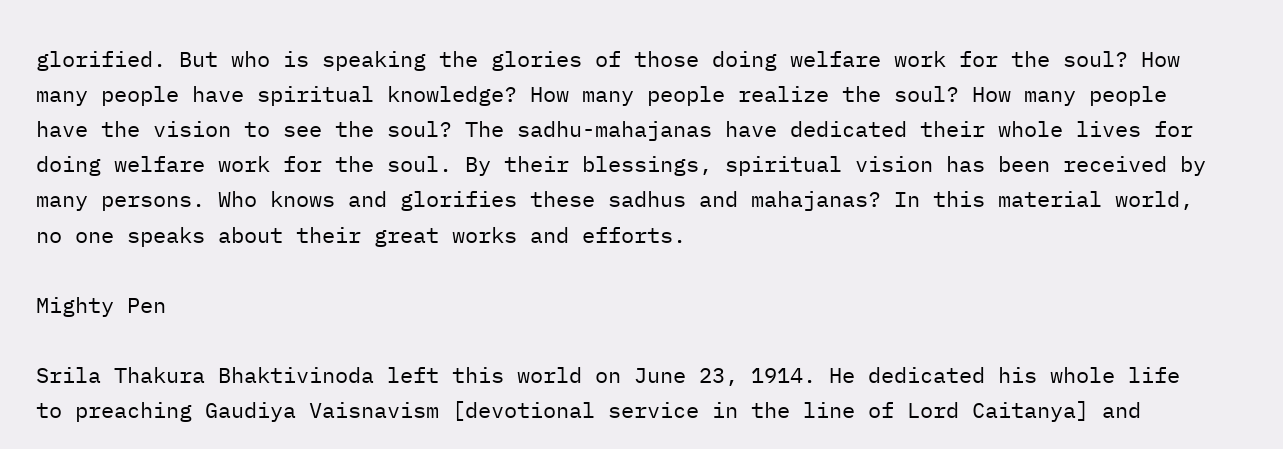glorified. But who is speaking the glories of those doing welfare work for the soul? How many people have spiritual knowledge? How many people realize the soul? How many people have the vision to see the soul? The sadhu-mahajanas have dedicated their whole lives for doing welfare work for the soul. By their blessings, spiritual vision has been received by many persons. Who knows and glorifies these sadhus and mahajanas? In this material world, no one speaks about their great works and efforts.

Mighty Pen

Srila Thakura Bhaktivinoda left this world on June 23, 1914. He dedicated his whole life to preaching Gaudiya Vaisnavism [devotional service in the line of Lord Caitanya] and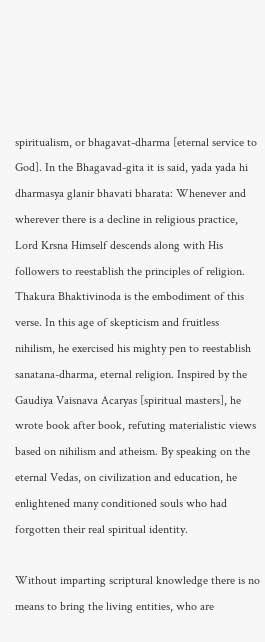spiritualism, or bhagavat-dharma [eternal service to God]. In the Bhagavad-gita it is said, yada yada hi dharmasya glanir bhavati bharata: Whenever and wherever there is a decline in religious practice, Lord Krsna Himself descends along with His followers to reestablish the principles of religion. Thakura Bhaktivinoda is the embodiment of this verse. In this age of skepticism and fruitless nihilism, he exercised his mighty pen to reestablish sanatana-dharma, eternal religion. Inspired by the Gaudiya Vaisnava Acaryas [spiritual masters], he wrote book after book, refuting materialistic views based on nihilism and atheism. By speaking on the eternal Vedas, on civilization and education, he enlightened many conditioned souls who had forgotten their real spiritual identity.

Without imparting scriptural knowledge there is no means to bring the living entities, who are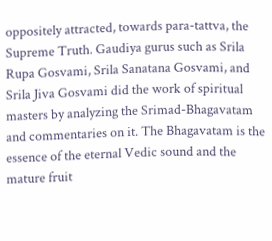oppositely attracted, towards para-tattva, the Supreme Truth. Gaudiya gurus such as Srila Rupa Gosvami, Srila Sanatana Gosvami, and Srila Jiva Gosvami did the work of spiritual masters by analyzing the Srimad-Bhagavatam and commentaries on it. The Bhagavatam is the essence of the eternal Vedic sound and the mature fruit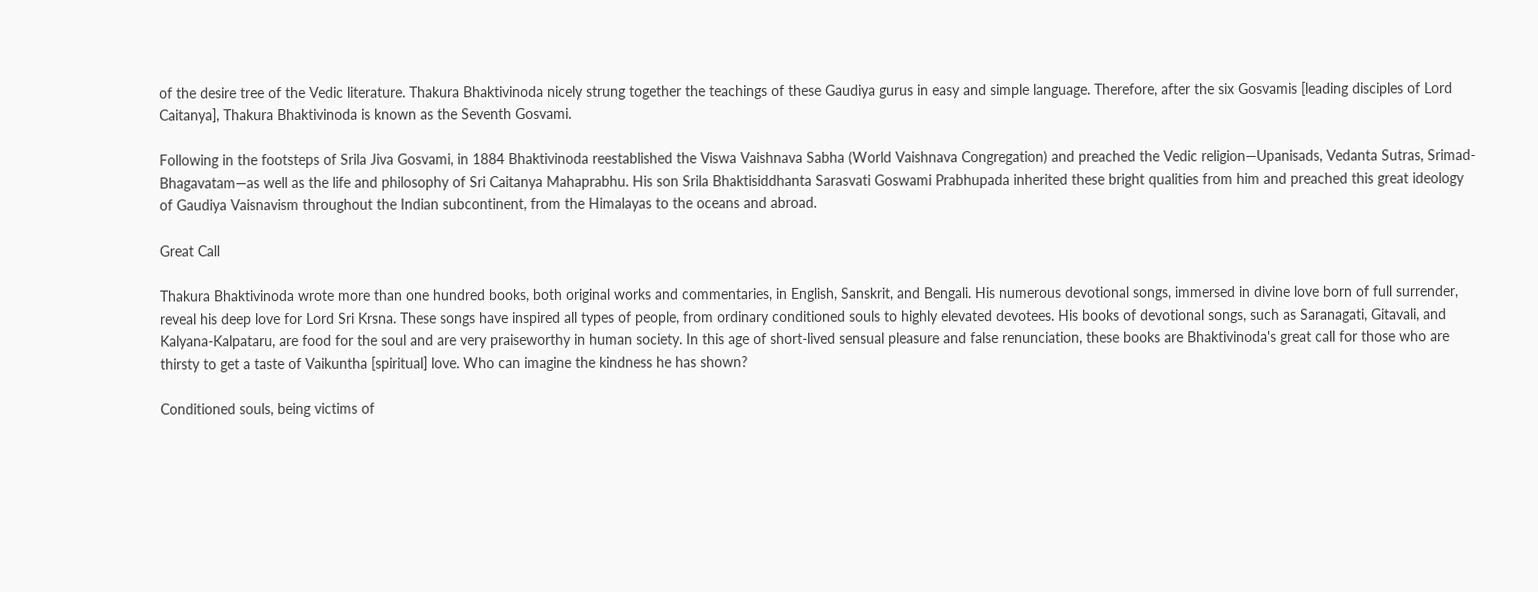of the desire tree of the Vedic literature. Thakura Bhaktivinoda nicely strung together the teachings of these Gaudiya gurus in easy and simple language. Therefore, after the six Gosvamis [leading disciples of Lord Caitanya], Thakura Bhaktivinoda is known as the Seventh Gosvami.

Following in the footsteps of Srila Jiva Gosvami, in 1884 Bhaktivinoda reestablished the Viswa Vaishnava Sabha (World Vaishnava Congregation) and preached the Vedic religion—Upanisads, Vedanta Sutras, Srimad-Bhagavatam—as well as the life and philosophy of Sri Caitanya Mahaprabhu. His son Srila Bhaktisiddhanta Sarasvati Goswami Prabhupada inherited these bright qualities from him and preached this great ideology of Gaudiya Vaisnavism throughout the Indian subcontinent, from the Himalayas to the oceans and abroad.

Great Call

Thakura Bhaktivinoda wrote more than one hundred books, both original works and commentaries, in English, Sanskrit, and Bengali. His numerous devotional songs, immersed in divine love born of full surrender, reveal his deep love for Lord Sri Krsna. These songs have inspired all types of people, from ordinary conditioned souls to highly elevated devotees. His books of devotional songs, such as Saranagati, Gitavali, and Kalyana-Kalpataru, are food for the soul and are very praiseworthy in human society. In this age of short-lived sensual pleasure and false renunciation, these books are Bhaktivinoda's great call for those who are thirsty to get a taste of Vaikuntha [spiritual] love. Who can imagine the kindness he has shown?

Conditioned souls, being victims of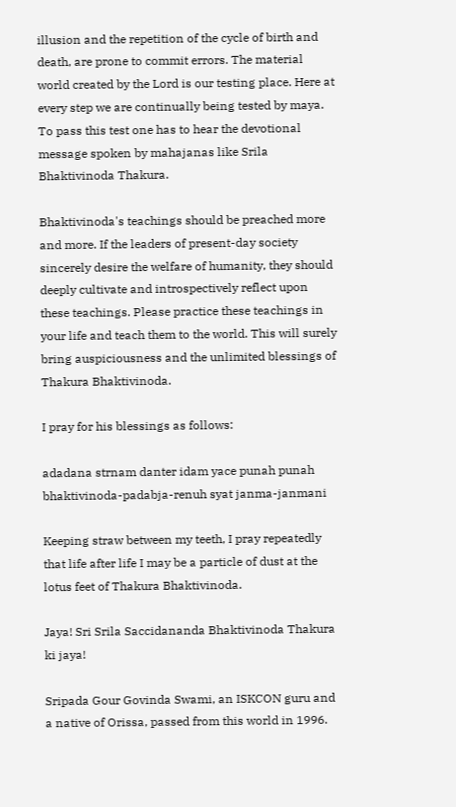illusion and the repetition of the cycle of birth and death, are prone to commit errors. The material world created by the Lord is our testing place. Here at every step we are continually being tested by maya. To pass this test one has to hear the devotional message spoken by mahajanas like Srila Bhaktivinoda Thakura.

Bhaktivinoda's teachings should be preached more and more. If the leaders of present-day society sincerely desire the welfare of humanity, they should deeply cultivate and introspectively reflect upon these teachings. Please practice these teachings in your life and teach them to the world. This will surely bring auspiciousness and the unlimited blessings of Thakura Bhaktivinoda.

I pray for his blessings as follows:

adadana strnam danter idam yace punah punah
bhaktivinoda-padabja-renuh syat janma-janmani

Keeping straw between my teeth, I pray repeatedly that life after life I may be a particle of dust at the lotus feet of Thakura Bhaktivinoda.

Jaya! Sri Srila Saccidananda Bhaktivinoda Thakura ki jaya!

Sripada Gour Govinda Swami, an ISKCON guru and a native of Orissa, passed from this world in 1996.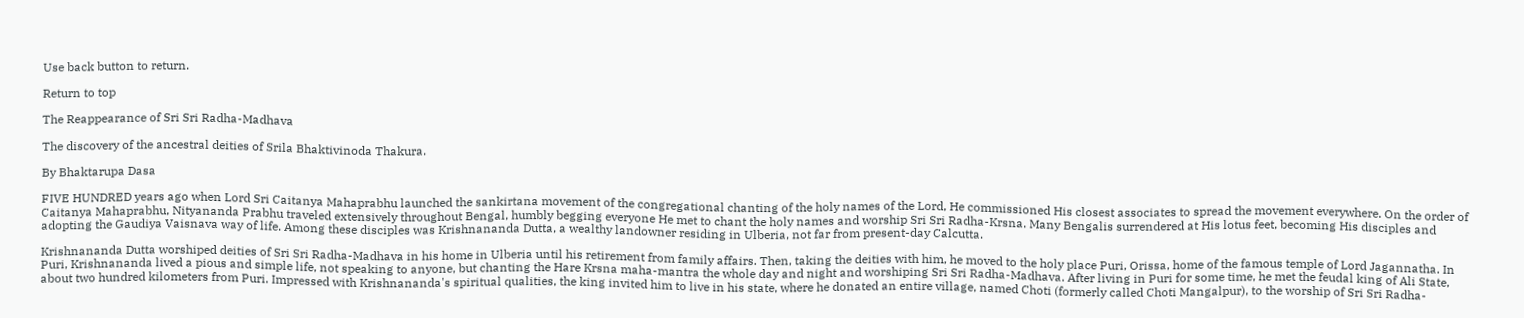Use back button to return.

Return to top

The Reappearance of Sri Sri Radha-Madhava

The discovery of the ancestral deities of Srila Bhaktivinoda Thakura.

By Bhaktarupa Dasa

FIVE HUNDRED years ago when Lord Sri Caitanya Mahaprabhu launched the sankirtana movement of the congregational chanting of the holy names of the Lord, He commissioned His closest associates to spread the movement everywhere. On the order of Caitanya Mahaprabhu, Nityananda Prabhu traveled extensively throughout Bengal, humbly begging everyone He met to chant the holy names and worship Sri Sri Radha-Krsna. Many Bengalis surrendered at His lotus feet, becoming His disciples and adopting the Gaudiya Vaisnava way of life. Among these disciples was Krishnananda Dutta, a wealthy landowner residing in Ulberia, not far from present-day Calcutta.

Krishnananda Dutta worshiped deities of Sri Sri Radha-Madhava in his home in Ulberia until his retirement from family affairs. Then, taking the deities with him, he moved to the holy place Puri, Orissa, home of the famous temple of Lord Jagannatha. In Puri, Krishnananda lived a pious and simple life, not speaking to anyone, but chanting the Hare Krsna maha-mantra the whole day and night and worshiping Sri Sri Radha-Madhava. After living in Puri for some time, he met the feudal king of Ali State, about two hundred kilometers from Puri. Impressed with Krishnananda's spiritual qualities, the king invited him to live in his state, where he donated an entire village, named Choti (formerly called Choti Mangalpur), to the worship of Sri Sri Radha-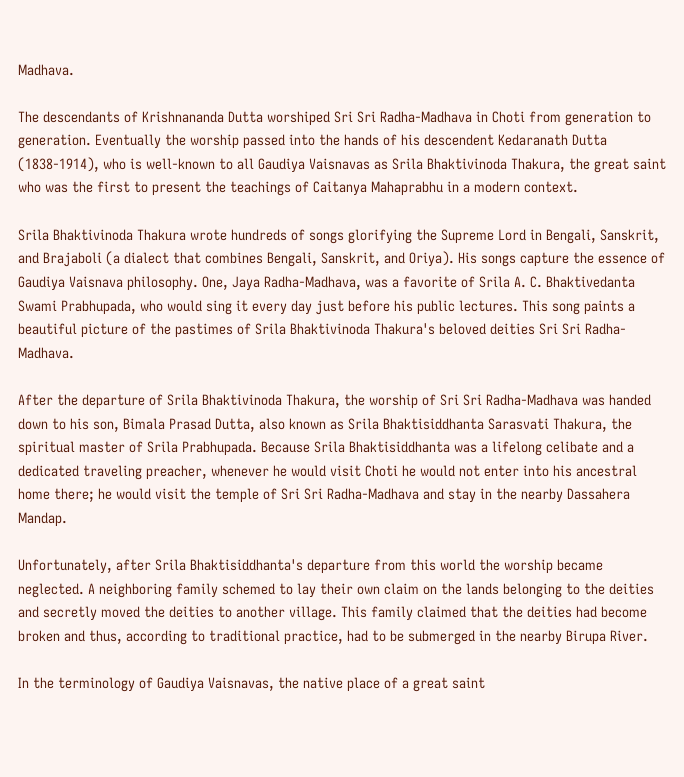Madhava.

The descendants of Krishnananda Dutta worshiped Sri Sri Radha-Madhava in Choti from generation to generation. Eventually the worship passed into the hands of his descendent Kedaranath Dutta (1838-1914), who is well-known to all Gaudiya Vaisnavas as Srila Bhaktivinoda Thakura, the great saint who was the first to present the teachings of Caitanya Mahaprabhu in a modern context.

Srila Bhaktivinoda Thakura wrote hundreds of songs glorifying the Supreme Lord in Bengali, Sanskrit, and Brajaboli (a dialect that combines Bengali, Sanskrit, and Oriya). His songs capture the essence of Gaudiya Vaisnava philosophy. One, Jaya Radha-Madhava, was a favorite of Srila A. C. Bhaktivedanta Swami Prabhupada, who would sing it every day just before his public lectures. This song paints a beautiful picture of the pastimes of Srila Bhaktivinoda Thakura's beloved deities Sri Sri Radha-Madhava.

After the departure of Srila Bhaktivinoda Thakura, the worship of Sri Sri Radha-Madhava was handed down to his son, Bimala Prasad Dutta, also known as Srila Bhaktisiddhanta Sarasvati Thakura, the spiritual master of Srila Prabhupada. Because Srila Bhaktisiddhanta was a lifelong celibate and a dedicated traveling preacher, whenever he would visit Choti he would not enter into his ancestral home there; he would visit the temple of Sri Sri Radha-Madhava and stay in the nearby Dassahera Mandap.

Unfortunately, after Srila Bhaktisiddhanta's departure from this world the worship became neglected. A neighboring family schemed to lay their own claim on the lands belonging to the deities and secretly moved the deities to another village. This family claimed that the deities had become broken and thus, according to traditional practice, had to be submerged in the nearby Birupa River.

In the terminology of Gaudiya Vaisnavas, the native place of a great saint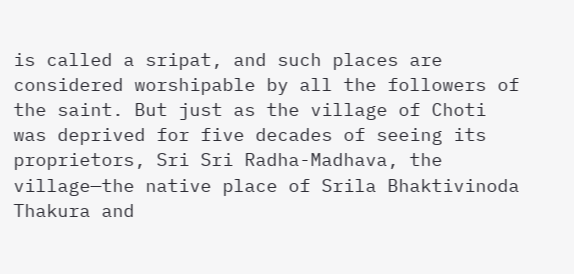is called a sripat, and such places are considered worshipable by all the followers of the saint. But just as the village of Choti was deprived for five decades of seeing its proprietors, Sri Sri Radha-Madhava, the village—the native place of Srila Bhaktivinoda Thakura and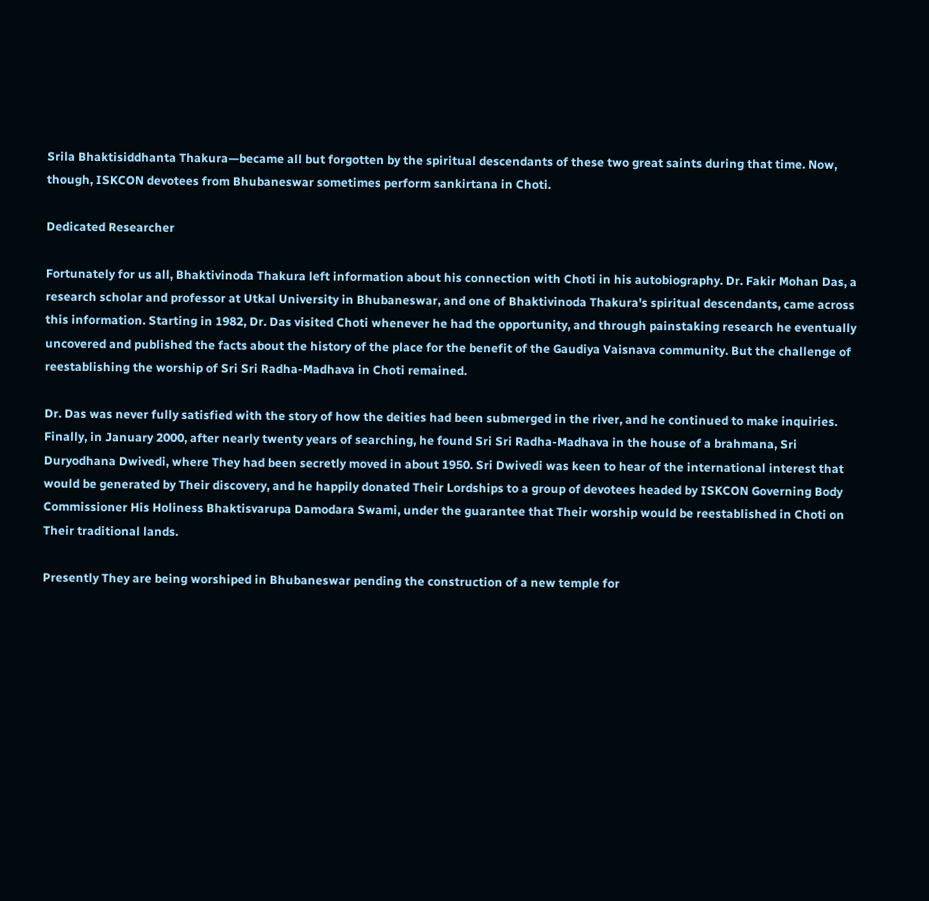Srila Bhaktisiddhanta Thakura—became all but forgotten by the spiritual descendants of these two great saints during that time. Now, though, ISKCON devotees from Bhubaneswar sometimes perform sankirtana in Choti.

Dedicated Researcher

Fortunately for us all, Bhaktivinoda Thakura left information about his connection with Choti in his autobiography. Dr. Fakir Mohan Das, a research scholar and professor at Utkal University in Bhubaneswar, and one of Bhaktivinoda Thakura's spiritual descendants, came across this information. Starting in 1982, Dr. Das visited Choti whenever he had the opportunity, and through painstaking research he eventually uncovered and published the facts about the history of the place for the benefit of the Gaudiya Vaisnava community. But the challenge of reestablishing the worship of Sri Sri Radha-Madhava in Choti remained.

Dr. Das was never fully satisfied with the story of how the deities had been submerged in the river, and he continued to make inquiries. Finally, in January 2000, after nearly twenty years of searching, he found Sri Sri Radha-Madhava in the house of a brahmana, Sri Duryodhana Dwivedi, where They had been secretly moved in about 1950. Sri Dwivedi was keen to hear of the international interest that would be generated by Their discovery, and he happily donated Their Lordships to a group of devotees headed by ISKCON Governing Body Commissioner His Holiness Bhaktisvarupa Damodara Swami, under the guarantee that Their worship would be reestablished in Choti on Their traditional lands.

Presently They are being worshiped in Bhubaneswar pending the construction of a new temple for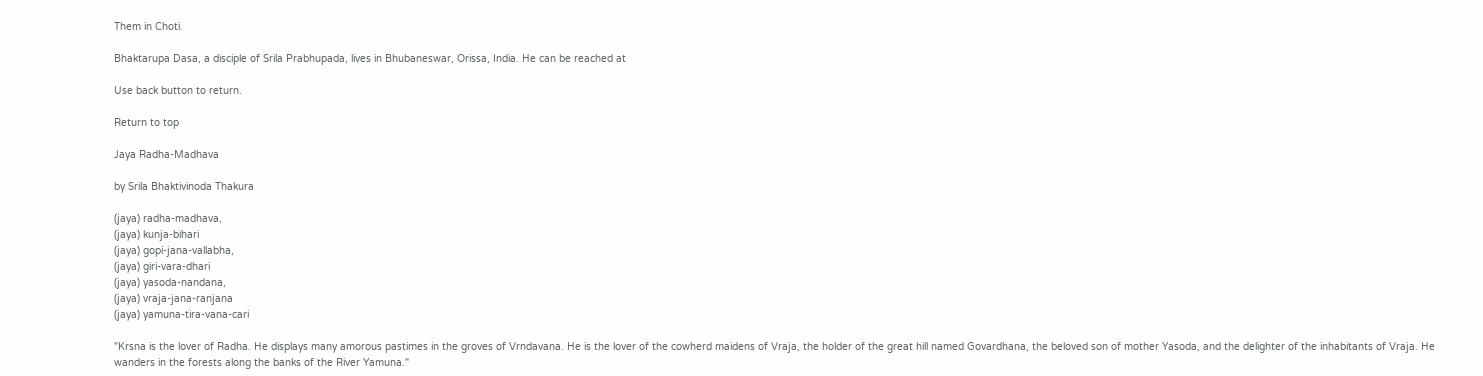Them in Choti.

Bhaktarupa Dasa, a disciple of Srila Prabhupada, lives in Bhubaneswar, Orissa, India. He can be reached at

Use back button to return.

Return to top

Jaya Radha-Madhava

by Srila Bhaktivinoda Thakura

(jaya) radha-madhava,
(jaya) kunja-bihari
(jaya) gopi-jana-vallabha,
(jaya) giri-vara-dhari
(jaya) yasoda-nandana,
(jaya) vraja-jana-ranjana
(jaya) yamuna-tira-vana-cari

"Krsna is the lover of Radha. He displays many amorous pastimes in the groves of Vrndavana. He is the lover of the cowherd maidens of Vraja, the holder of the great hill named Govardhana, the beloved son of mother Yasoda, and the delighter of the inhabitants of Vraja. He wanders in the forests along the banks of the River Yamuna."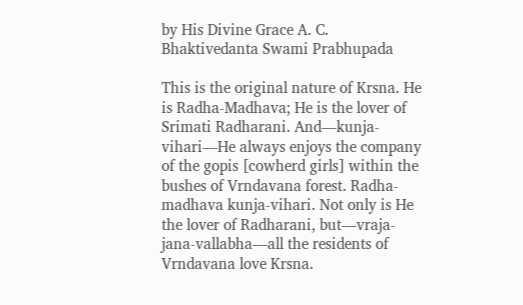by His Divine Grace A. C. Bhaktivedanta Swami Prabhupada

This is the original nature of Krsna. He is Radha-Madhava; He is the lover of Srimati Radharani. And—kunja-vihari—He always enjoys the company of the gopis [cowherd girls] within the bushes of Vrndavana forest. Radha-madhava kunja-vihari. Not only is He the lover of Radharani, but—vraja-jana-vallabha—all the residents of Vrndavana love Krsna.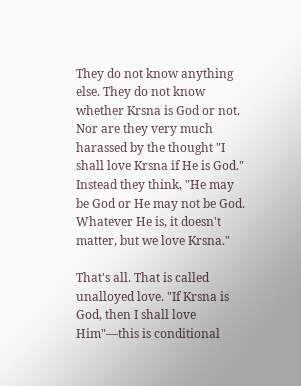They do not know anything else. They do not know whether Krsna is God or not. Nor are they very much harassed by the thought "I shall love Krsna if He is God." Instead they think, "He may be God or He may not be God. Whatever He is, it doesn't matter, but we love Krsna."

That's all. That is called unalloyed love. "If Krsna is God, then I shall love Him"—this is conditional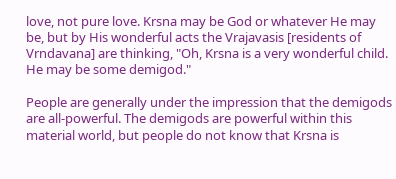love, not pure love. Krsna may be God or whatever He may be, but by His wonderful acts the Vrajavasis [residents of Vrndavana] are thinking, "Oh, Krsna is a very wonderful child. He may be some demigod."

People are generally under the impression that the demigods are all-powerful. The demigods are powerful within this material world, but people do not know that Krsna is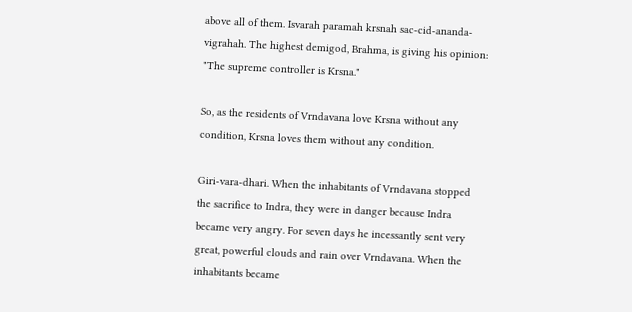above all of them. Isvarah paramah krsnah sac-cid-ananda-vigrahah. The highest demigod, Brahma, is giving his opinion: "The supreme controller is Krsna."

So, as the residents of Vrndavana love Krsna without any condition, Krsna loves them without any condition.

Giri-vara-dhari. When the inhabitants of Vrndavana stopped the sacrifice to Indra, they were in danger because Indra became very angry. For seven days he incessantly sent very great, powerful clouds and rain over Vrndavana. When the inhabitants became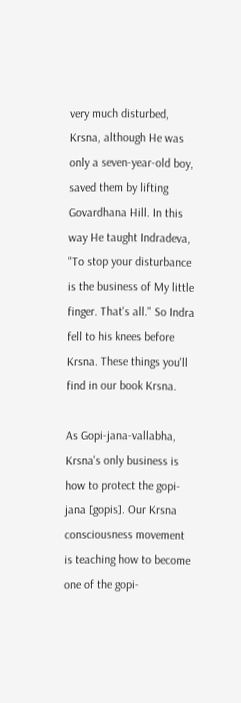very much disturbed, Krsna, although He was only a seven-year-old boy, saved them by lifting Govardhana Hill. In this way He taught Indradeva, "To stop your disturbance is the business of My little finger. That's all." So Indra fell to his knees before Krsna. These things you'll find in our book Krsna.

As Gopi-jana-vallabha, Krsna's only business is how to protect the gopi-jana [gopis]. Our Krsna consciousness movement is teaching how to become one of the gopi-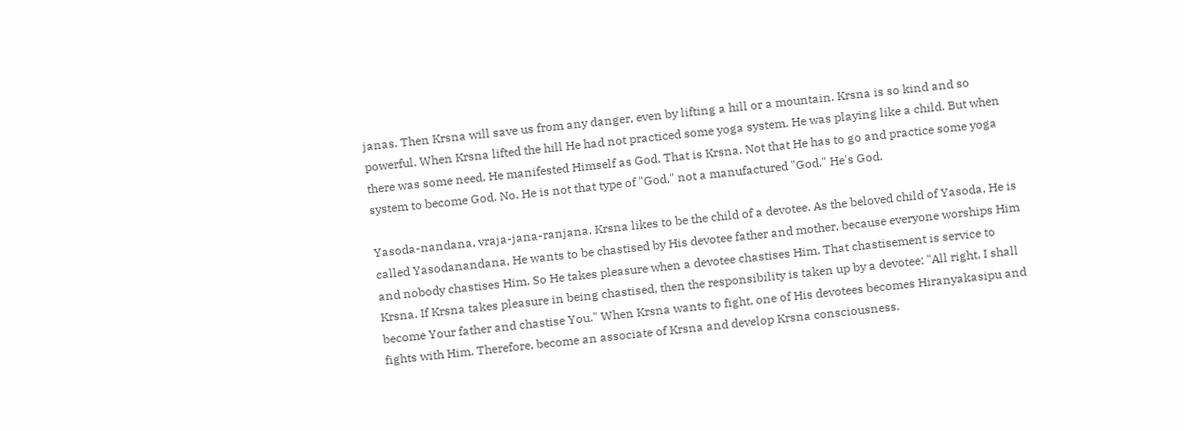janas. Then Krsna will save us from any danger, even by lifting a hill or a mountain. Krsna is so kind and so powerful. When Krsna lifted the hill He had not practiced some yoga system. He was playing like a child. But when there was some need, He manifested Himself as God. That is Krsna. Not that He has to go and practice some yoga system to become God. No. He is not that type of "God," not a manufactured "God." He's God.

Yasoda-nandana, vraja-jana-ranjana. Krsna likes to be the child of a devotee. As the beloved child of Yasoda, He is called Yasodanandana, He wants to be chastised by His devotee father and mother, because everyone worships Him and nobody chastises Him. So He takes pleasure when a devotee chastises Him. That chastisement is service to Krsna. If Krsna takes pleasure in being chastised, then the responsibility is taken up by a devotee: "All right, I shall become Your father and chastise You." When Krsna wants to fight, one of His devotees becomes Hiranyakasipu and fights with Him. Therefore, become an associate of Krsna and develop Krsna consciousness.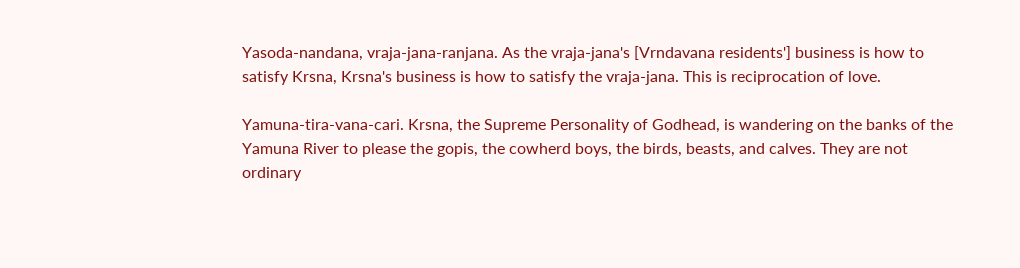Yasoda-nandana, vraja-jana-ranjana. As the vraja-jana's [Vrndavana residents'] business is how to satisfy Krsna, Krsna's business is how to satisfy the vraja-jana. This is reciprocation of love.

Yamuna-tira-vana-cari. Krsna, the Supreme Personality of Godhead, is wandering on the banks of the Yamuna River to please the gopis, the cowherd boys, the birds, beasts, and calves. They are not ordinary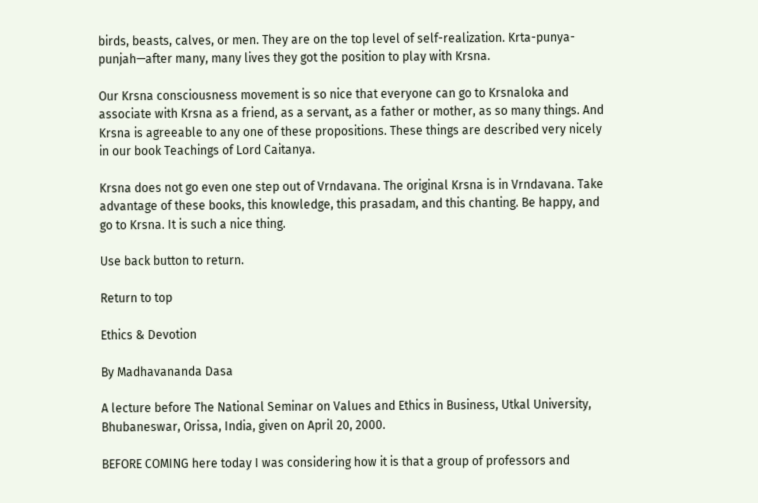birds, beasts, calves, or men. They are on the top level of self-realization. Krta-punya-punjah—after many, many lives they got the position to play with Krsna.

Our Krsna consciousness movement is so nice that everyone can go to Krsnaloka and associate with Krsna as a friend, as a servant, as a father or mother, as so many things. And Krsna is agreeable to any one of these propositions. These things are described very nicely in our book Teachings of Lord Caitanya.

Krsna does not go even one step out of Vrndavana. The original Krsna is in Vrndavana. Take advantage of these books, this knowledge, this prasadam, and this chanting. Be happy, and go to Krsna. It is such a nice thing.

Use back button to return.

Return to top

Ethics & Devotion

By Madhavananda Dasa

A lecture before The National Seminar on Values and Ethics in Business, Utkal University, Bhubaneswar, Orissa, India, given on April 20, 2000.

BEFORE COMING here today I was considering how it is that a group of professors and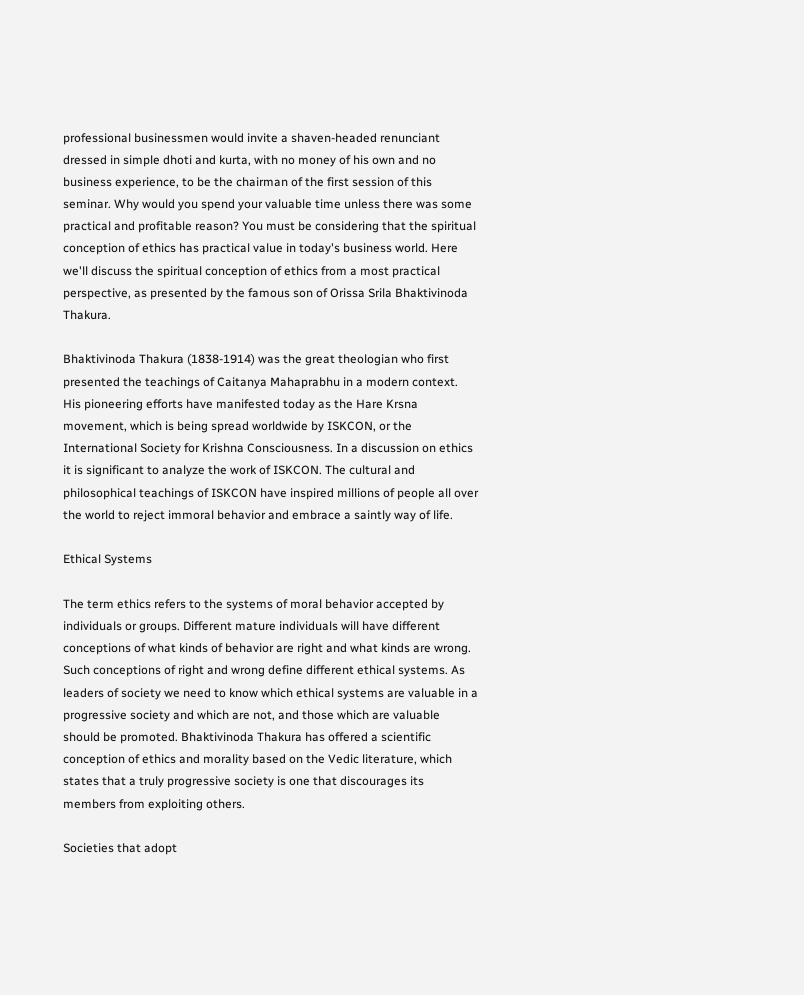professional businessmen would invite a shaven-headed renunciant dressed in simple dhoti and kurta, with no money of his own and no business experience, to be the chairman of the first session of this seminar. Why would you spend your valuable time unless there was some practical and profitable reason? You must be considering that the spiritual conception of ethics has practical value in today's business world. Here we'll discuss the spiritual conception of ethics from a most practical perspective, as presented by the famous son of Orissa Srila Bhaktivinoda Thakura.

Bhaktivinoda Thakura (1838-1914) was the great theologian who first presented the teachings of Caitanya Mahaprabhu in a modern context. His pioneering efforts have manifested today as the Hare Krsna movement, which is being spread worldwide by ISKCON, or the International Society for Krishna Consciousness. In a discussion on ethics it is significant to analyze the work of ISKCON. The cultural and philosophical teachings of ISKCON have inspired millions of people all over the world to reject immoral behavior and embrace a saintly way of life.

Ethical Systems

The term ethics refers to the systems of moral behavior accepted by individuals or groups. Different mature individuals will have different conceptions of what kinds of behavior are right and what kinds are wrong. Such conceptions of right and wrong define different ethical systems. As leaders of society we need to know which ethical systems are valuable in a progressive society and which are not, and those which are valuable should be promoted. Bhaktivinoda Thakura has offered a scientific conception of ethics and morality based on the Vedic literature, which states that a truly progressive society is one that discourages its members from exploiting others.

Societies that adopt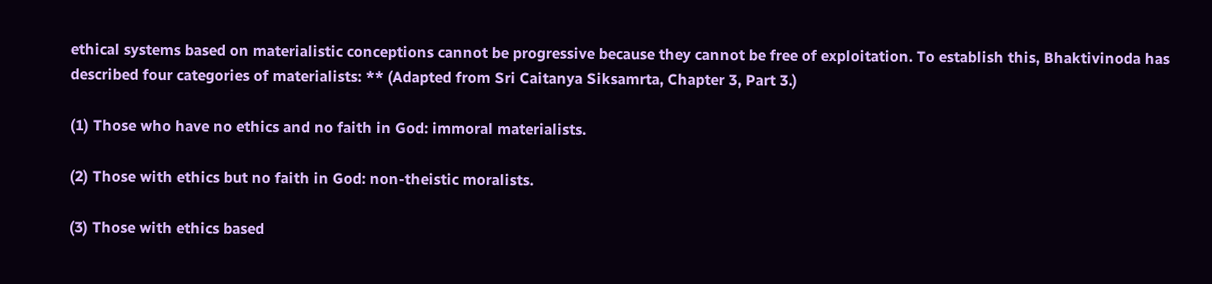ethical systems based on materialistic conceptions cannot be progressive because they cannot be free of exploitation. To establish this, Bhaktivinoda has described four categories of materialists: ** (Adapted from Sri Caitanya Siksamrta, Chapter 3, Part 3.)

(1) Those who have no ethics and no faith in God: immoral materialists.

(2) Those with ethics but no faith in God: non-theistic moralists.

(3) Those with ethics based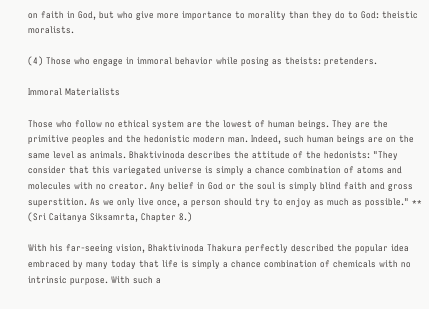on faith in God, but who give more importance to morality than they do to God: theistic moralists.

(4) Those who engage in immoral behavior while posing as theists: pretenders.

Immoral Materialists

Those who follow no ethical system are the lowest of human beings. They are the primitive peoples and the hedonistic modern man. Indeed, such human beings are on the same level as animals. Bhaktivinoda describes the attitude of the hedonists: "They consider that this variegated universe is simply a chance combination of atoms and molecules with no creator. Any belief in God or the soul is simply blind faith and gross superstition. As we only live once, a person should try to enjoy as much as possible." ** (Sri Caitanya Siksamrta, Chapter 8.)

With his far-seeing vision, Bhaktivinoda Thakura perfectly described the popular idea embraced by many today that life is simply a chance combination of chemicals with no intrinsic purpose. With such a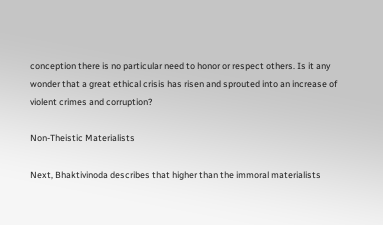conception there is no particular need to honor or respect others. Is it any wonder that a great ethical crisis has risen and sprouted into an increase of violent crimes and corruption?

Non-Theistic Materialists

Next, Bhaktivinoda describes that higher than the immoral materialists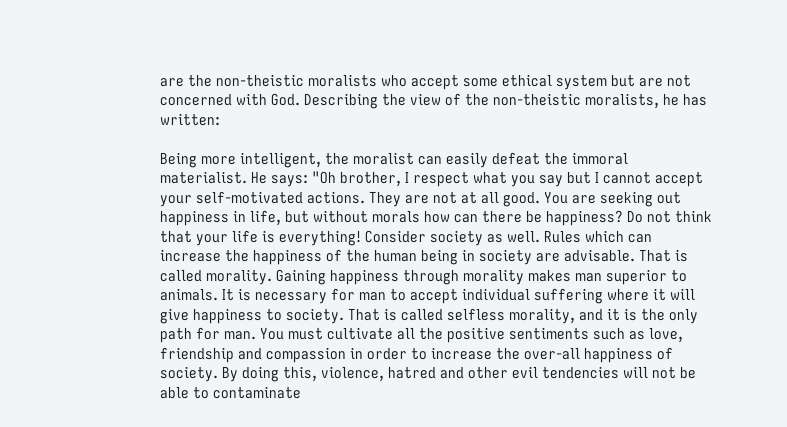are the non-theistic moralists who accept some ethical system but are not concerned with God. Describing the view of the non-theistic moralists, he has written:

Being more intelligent, the moralist can easily defeat the immoral materialist. He says: "Oh brother, I respect what you say but I cannot accept your self-motivated actions. They are not at all good. You are seeking out happiness in life, but without morals how can there be happiness? Do not think that your life is everything! Consider society as well. Rules which can increase the happiness of the human being in society are advisable. That is called morality. Gaining happiness through morality makes man superior to animals. It is necessary for man to accept individual suffering where it will give happiness to society. That is called selfless morality, and it is the only path for man. You must cultivate all the positive sentiments such as love, friendship and compassion in order to increase the over-all happiness of society. By doing this, violence, hatred and other evil tendencies will not be able to contaminate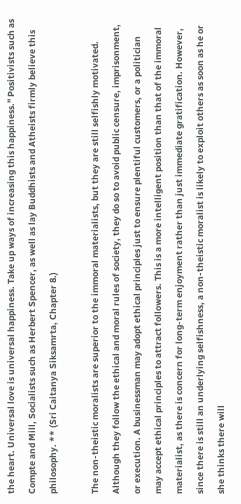the heart. Universal love is universal happiness. Take up ways of increasing this happiness." Positivists such as Compte and Mill, Socialists such as Herbert Spencer, as well as lay Buddhists and Atheists firmly believe this philosophy. ** (Sri Caitanya Siksamrta, Chapter 8.)

The non-theistic moralists are superior to the immoral materialists, but they are still selfishly motivated. Although they follow the ethical and moral rules of society, they do so to avoid public censure, imprisonment, or execution. A businessman may adopt ethical principles just to ensure plentiful customers, or a politician may accept ethical principles to attract followers. This is a more intelligent position than that of the immoral materialist, as there is concern for long-term enjoyment rather than just immediate gratification. However, since there is still an underlying selfishness, a non-theistic moralist is likely to exploit others as soon as he or she thinks there will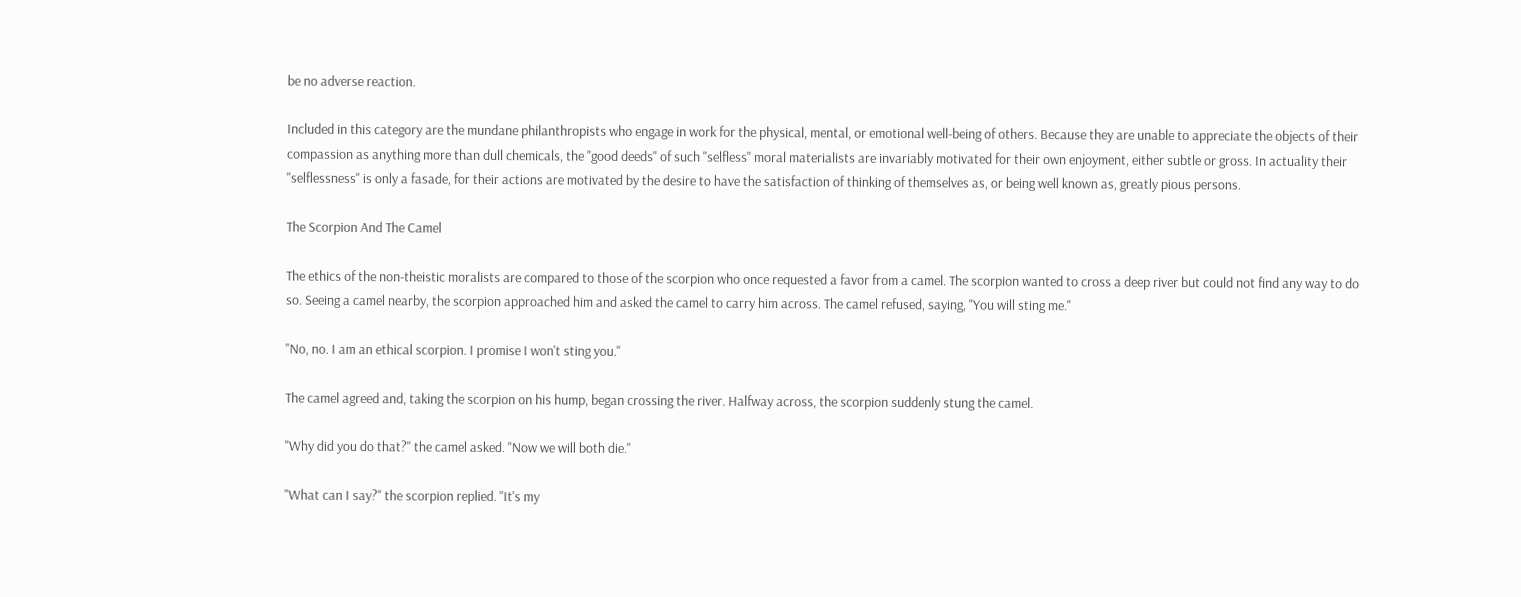be no adverse reaction.

Included in this category are the mundane philanthropists who engage in work for the physical, mental, or emotional well-being of others. Because they are unable to appreciate the objects of their compassion as anything more than dull chemicals, the "good deeds" of such "selfless" moral materialists are invariably motivated for their own enjoyment, either subtle or gross. In actuality their "selflessness" is only a fasade, for their actions are motivated by the desire to have the satisfaction of thinking of themselves as, or being well known as, greatly pious persons.

The Scorpion And The Camel

The ethics of the non-theistic moralists are compared to those of the scorpion who once requested a favor from a camel. The scorpion wanted to cross a deep river but could not find any way to do so. Seeing a camel nearby, the scorpion approached him and asked the camel to carry him across. The camel refused, saying, "You will sting me."

"No, no. I am an ethical scorpion. I promise I won't sting you."

The camel agreed and, taking the scorpion on his hump, began crossing the river. Halfway across, the scorpion suddenly stung the camel.

"Why did you do that?" the camel asked. "Now we will both die."

"What can I say?" the scorpion replied. "It's my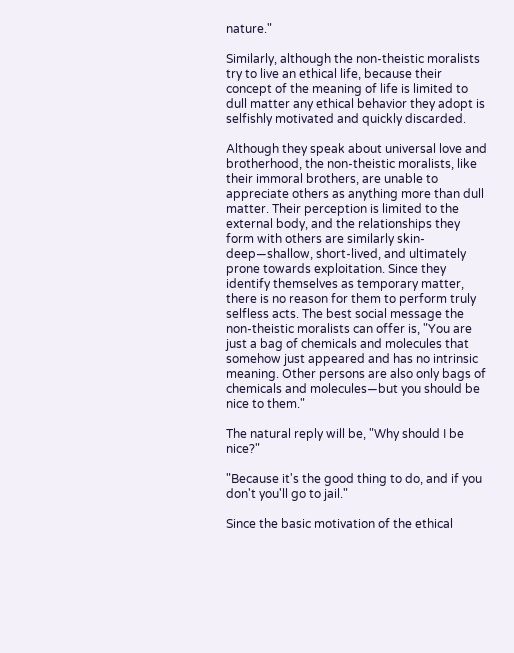nature."

Similarly, although the non-theistic moralists try to live an ethical life, because their concept of the meaning of life is limited to dull matter any ethical behavior they adopt is selfishly motivated and quickly discarded.

Although they speak about universal love and brotherhood, the non-theistic moralists, like their immoral brothers, are unable to appreciate others as anything more than dull matter. Their perception is limited to the external body, and the relationships they form with others are similarly skin-deep—shallow, short-lived, and ultimately prone towards exploitation. Since they identify themselves as temporary matter, there is no reason for them to perform truly selfless acts. The best social message the non-theistic moralists can offer is, "You are just a bag of chemicals and molecules that somehow just appeared and has no intrinsic meaning. Other persons are also only bags of chemicals and molecules—but you should be nice to them."

The natural reply will be, "Why should I be nice?"

"Because it's the good thing to do, and if you don't you'll go to jail."

Since the basic motivation of the ethical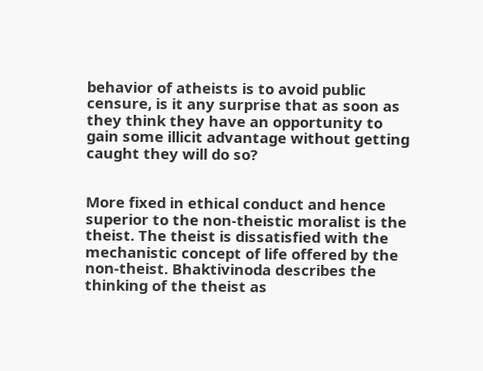behavior of atheists is to avoid public censure, is it any surprise that as soon as they think they have an opportunity to gain some illicit advantage without getting caught they will do so?


More fixed in ethical conduct and hence superior to the non-theistic moralist is the theist. The theist is dissatisfied with the mechanistic concept of life offered by the non-theist. Bhaktivinoda describes the thinking of the theist as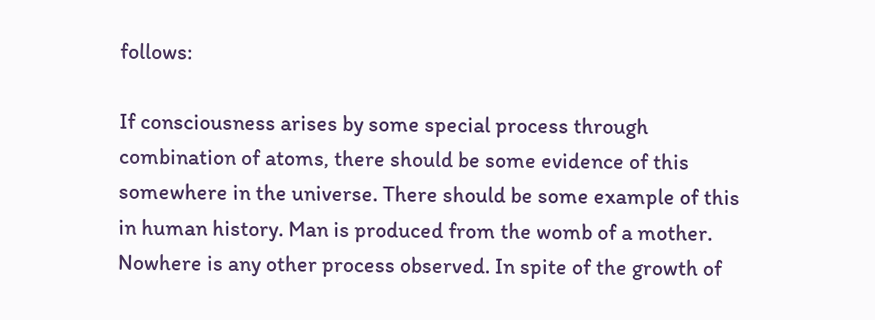follows:

If consciousness arises by some special process through combination of atoms, there should be some evidence of this somewhere in the universe. There should be some example of this in human history. Man is produced from the womb of a mother. Nowhere is any other process observed. In spite of the growth of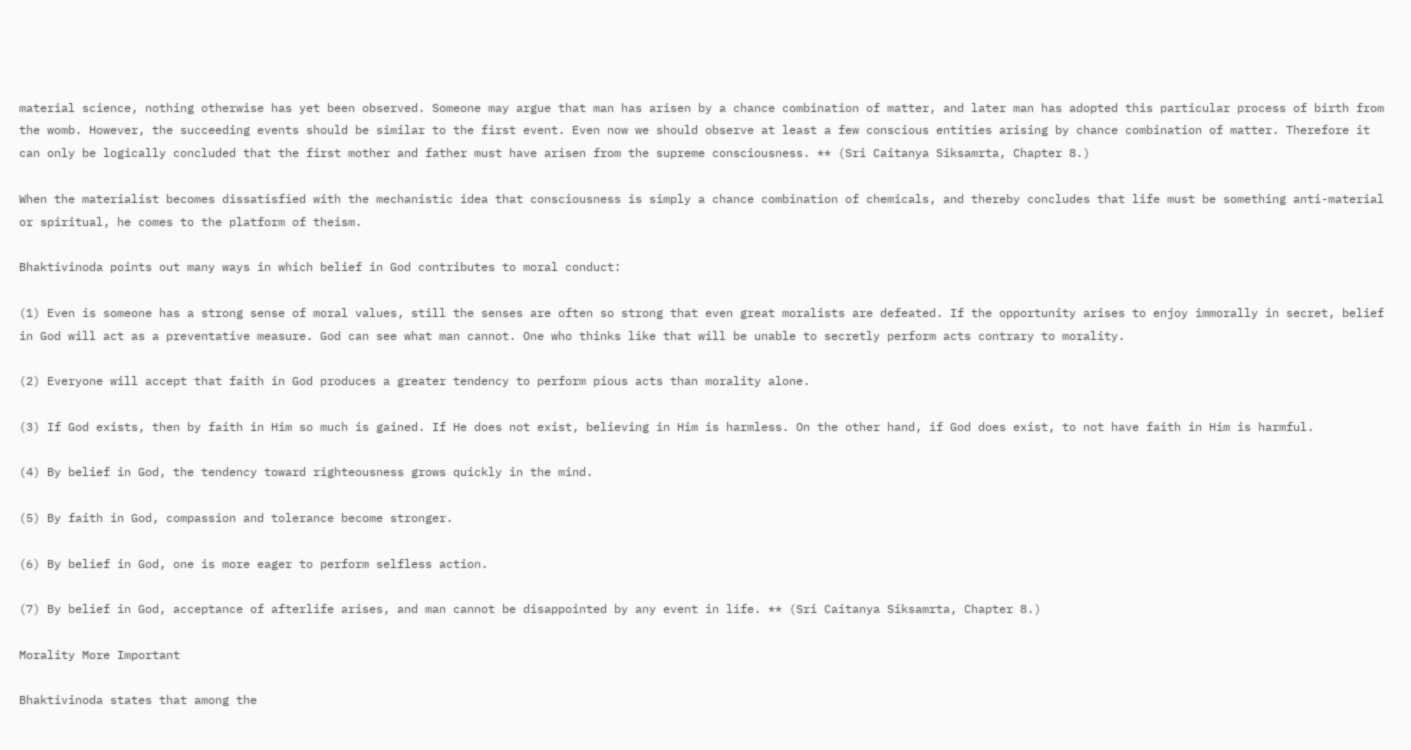material science, nothing otherwise has yet been observed. Someone may argue that man has arisen by a chance combination of matter, and later man has adopted this particular process of birth from the womb. However, the succeeding events should be similar to the first event. Even now we should observe at least a few conscious entities arising by chance combination of matter. Therefore it can only be logically concluded that the first mother and father must have arisen from the supreme consciousness. ** (Sri Caitanya Siksamrta, Chapter 8.)

When the materialist becomes dissatisfied with the mechanistic idea that consciousness is simply a chance combination of chemicals, and thereby concludes that life must be something anti-material or spiritual, he comes to the platform of theism.

Bhaktivinoda points out many ways in which belief in God contributes to moral conduct:

(1) Even is someone has a strong sense of moral values, still the senses are often so strong that even great moralists are defeated. If the opportunity arises to enjoy immorally in secret, belief in God will act as a preventative measure. God can see what man cannot. One who thinks like that will be unable to secretly perform acts contrary to morality.

(2) Everyone will accept that faith in God produces a greater tendency to perform pious acts than morality alone.

(3) If God exists, then by faith in Him so much is gained. If He does not exist, believing in Him is harmless. On the other hand, if God does exist, to not have faith in Him is harmful.

(4) By belief in God, the tendency toward righteousness grows quickly in the mind.

(5) By faith in God, compassion and tolerance become stronger.

(6) By belief in God, one is more eager to perform selfless action.

(7) By belief in God, acceptance of afterlife arises, and man cannot be disappointed by any event in life. ** (Sri Caitanya Siksamrta, Chapter 8.)

Morality More Important

Bhaktivinoda states that among the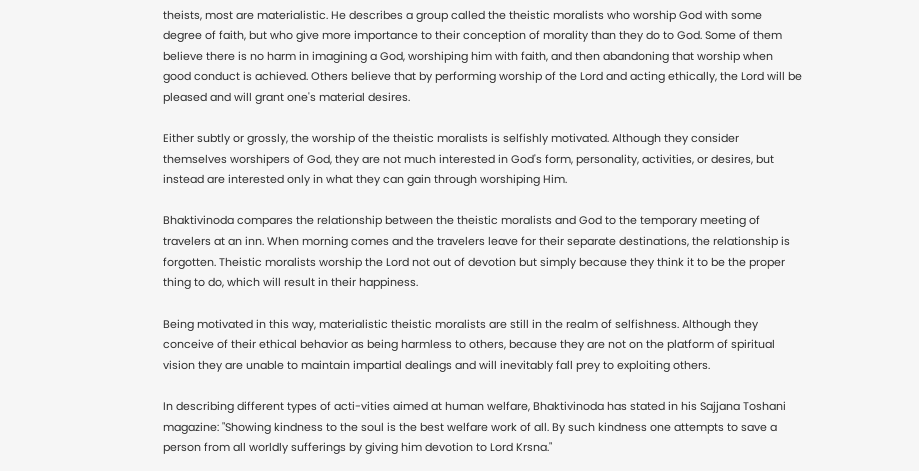theists, most are materialistic. He describes a group called the theistic moralists who worship God with some degree of faith, but who give more importance to their conception of morality than they do to God. Some of them believe there is no harm in imagining a God, worshiping him with faith, and then abandoning that worship when good conduct is achieved. Others believe that by performing worship of the Lord and acting ethically, the Lord will be pleased and will grant one's material desires.

Either subtly or grossly, the worship of the theistic moralists is selfishly motivated. Although they consider themselves worshipers of God, they are not much interested in God's form, personality, activities, or desires, but instead are interested only in what they can gain through worshiping Him.

Bhaktivinoda compares the relationship between the theistic moralists and God to the temporary meeting of travelers at an inn. When morning comes and the travelers leave for their separate destinations, the relationship is forgotten. Theistic moralists worship the Lord not out of devotion but simply because they think it to be the proper thing to do, which will result in their happiness.

Being motivated in this way, materialistic theistic moralists are still in the realm of selfishness. Although they conceive of their ethical behavior as being harmless to others, because they are not on the platform of spiritual vision they are unable to maintain impartial dealings and will inevitably fall prey to exploiting others.

In describing different types of acti-vities aimed at human welfare, Bhaktivinoda has stated in his Sajjana Toshani magazine: "Showing kindness to the soul is the best welfare work of all. By such kindness one attempts to save a person from all worldly sufferings by giving him devotion to Lord Krsna."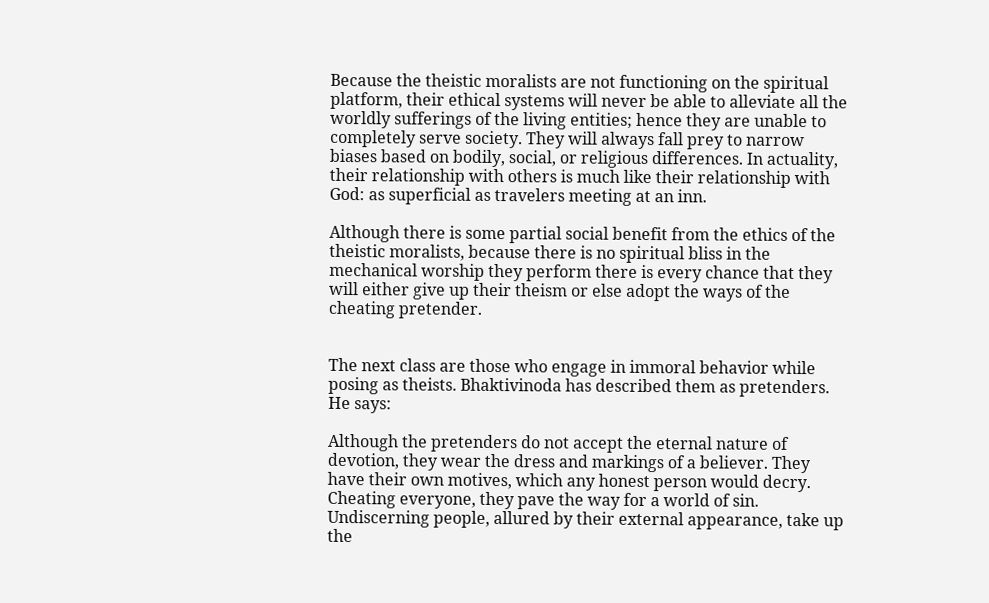Because the theistic moralists are not functioning on the spiritual platform, their ethical systems will never be able to alleviate all the worldly sufferings of the living entities; hence they are unable to completely serve society. They will always fall prey to narrow biases based on bodily, social, or religious differences. In actuality, their relationship with others is much like their relationship with God: as superficial as travelers meeting at an inn.

Although there is some partial social benefit from the ethics of the theistic moralists, because there is no spiritual bliss in the mechanical worship they perform there is every chance that they will either give up their theism or else adopt the ways of the cheating pretender.


The next class are those who engage in immoral behavior while posing as theists. Bhaktivinoda has described them as pretenders. He says:

Although the pretenders do not accept the eternal nature of devotion, they wear the dress and markings of a believer. They have their own motives, which any honest person would decry. Cheating everyone, they pave the way for a world of sin. Undiscerning people, allured by their external appearance, take up the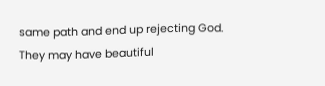same path and end up rejecting God. They may have beautiful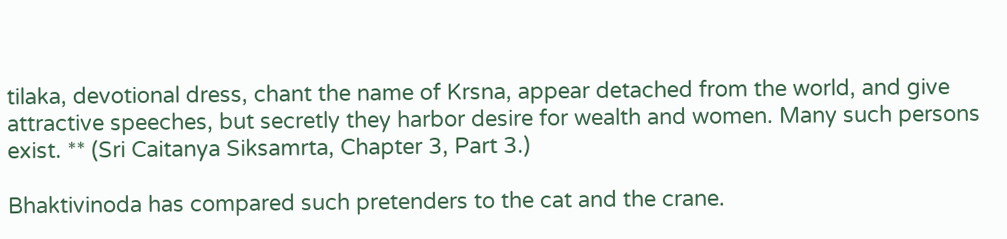tilaka, devotional dress, chant the name of Krsna, appear detached from the world, and give attractive speeches, but secretly they harbor desire for wealth and women. Many such persons exist. ** (Sri Caitanya Siksamrta, Chapter 3, Part 3.)

Bhaktivinoda has compared such pretenders to the cat and the crane.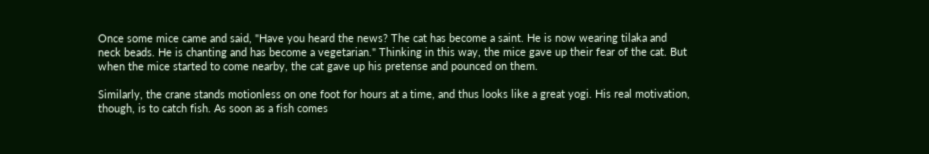Once some mice came and said, "Have you heard the news? The cat has become a saint. He is now wearing tilaka and neck beads. He is chanting and has become a vegetarian." Thinking in this way, the mice gave up their fear of the cat. But when the mice started to come nearby, the cat gave up his pretense and pounced on them.

Similarly, the crane stands motionless on one foot for hours at a time, and thus looks like a great yogi. His real motivation, though, is to catch fish. As soon as a fish comes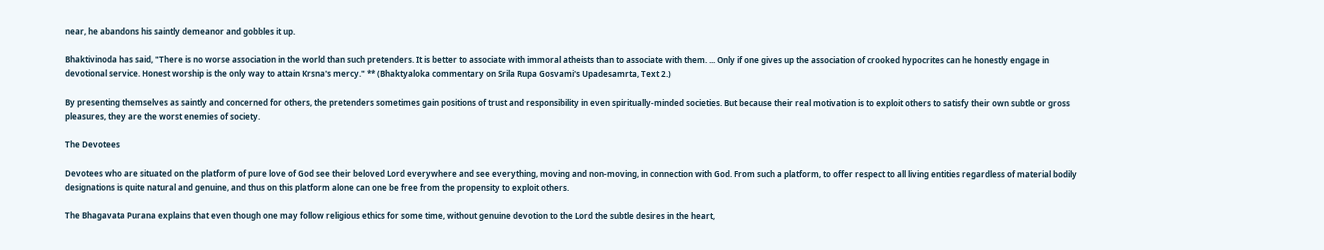near, he abandons his saintly demeanor and gobbles it up.

Bhaktivinoda has said, "There is no worse association in the world than such pretenders. It is better to associate with immoral atheists than to associate with them. ... Only if one gives up the association of crooked hypocrites can he honestly engage in devotional service. Honest worship is the only way to attain Krsna's mercy." ** (Bhaktyaloka commentary on Srila Rupa Gosvami's Upadesamrta, Text 2.)

By presenting themselves as saintly and concerned for others, the pretenders sometimes gain positions of trust and responsibility in even spiritually-minded societies. But because their real motivation is to exploit others to satisfy their own subtle or gross pleasures, they are the worst enemies of society.

The Devotees

Devotees who are situated on the platform of pure love of God see their beloved Lord everywhere and see everything, moving and non-moving, in connection with God. From such a platform, to offer respect to all living entities regardless of material bodily designations is quite natural and genuine, and thus on this platform alone can one be free from the propensity to exploit others.

The Bhagavata Purana explains that even though one may follow religious ethics for some time, without genuine devotion to the Lord the subtle desires in the heart,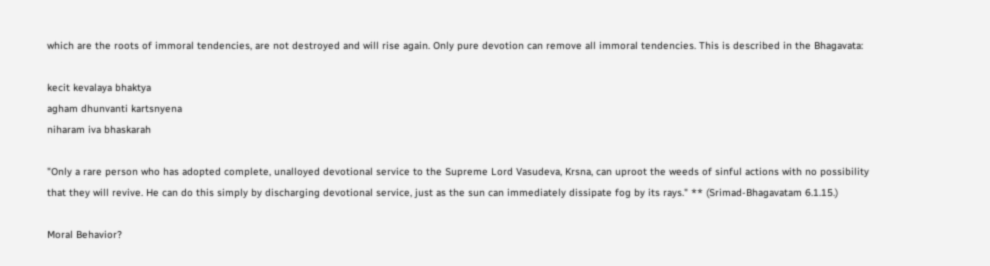which are the roots of immoral tendencies, are not destroyed and will rise again. Only pure devotion can remove all immoral tendencies. This is described in the Bhagavata:

kecit kevalaya bhaktya
agham dhunvanti kartsnyena
niharam iva bhaskarah

"Only a rare person who has adopted complete, unalloyed devotional service to the Supreme Lord Vasudeva, Krsna, can uproot the weeds of sinful actions with no possibility that they will revive. He can do this simply by discharging devotional service, just as the sun can immediately dissipate fog by its rays." ** (Srimad-Bhagavatam 6.1.15.)

Moral Behavior?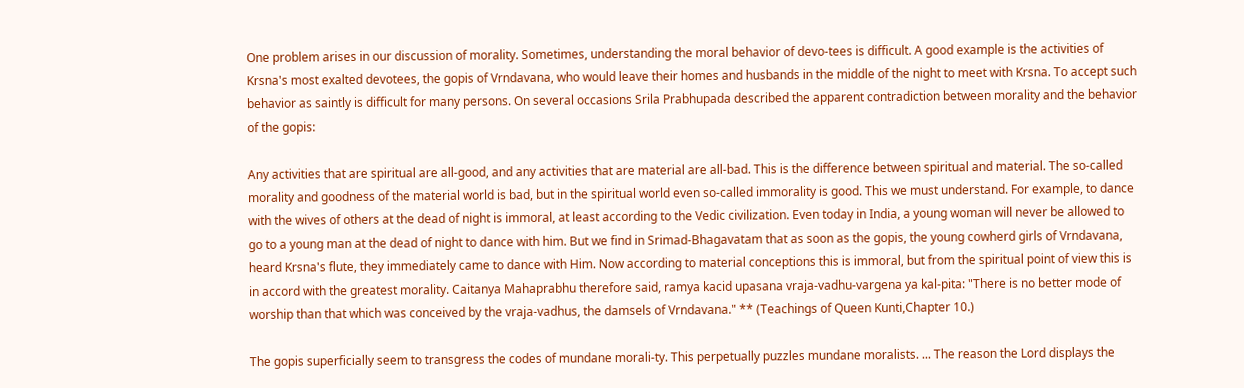One problem arises in our discussion of morality. Sometimes, understanding the moral behavior of devo-tees is difficult. A good example is the activities of Krsna's most exalted devotees, the gopis of Vrndavana, who would leave their homes and husbands in the middle of the night to meet with Krsna. To accept such behavior as saintly is difficult for many persons. On several occasions Srila Prabhupada described the apparent contradiction between morality and the behavior of the gopis:

Any activities that are spiritual are all-good, and any activities that are material are all-bad. This is the difference between spiritual and material. The so-called morality and goodness of the material world is bad, but in the spiritual world even so-called immorality is good. This we must understand. For example, to dance with the wives of others at the dead of night is immoral, at least according to the Vedic civilization. Even today in India, a young woman will never be allowed to go to a young man at the dead of night to dance with him. But we find in Srimad-Bhagavatam that as soon as the gopis, the young cowherd girls of Vrndavana, heard Krsna's flute, they immediately came to dance with Him. Now according to material conceptions this is immoral, but from the spiritual point of view this is in accord with the greatest morality. Caitanya Mahaprabhu therefore said, ramya kacid upasana vraja-vadhu-vargena ya kal-pita: "There is no better mode of worship than that which was conceived by the vraja-vadhus, the damsels of Vrndavana." ** (Teachings of Queen Kunti,Chapter 10.)

The gopis superficially seem to transgress the codes of mundane morali-ty. This perpetually puzzles mundane moralists. ... The reason the Lord displays the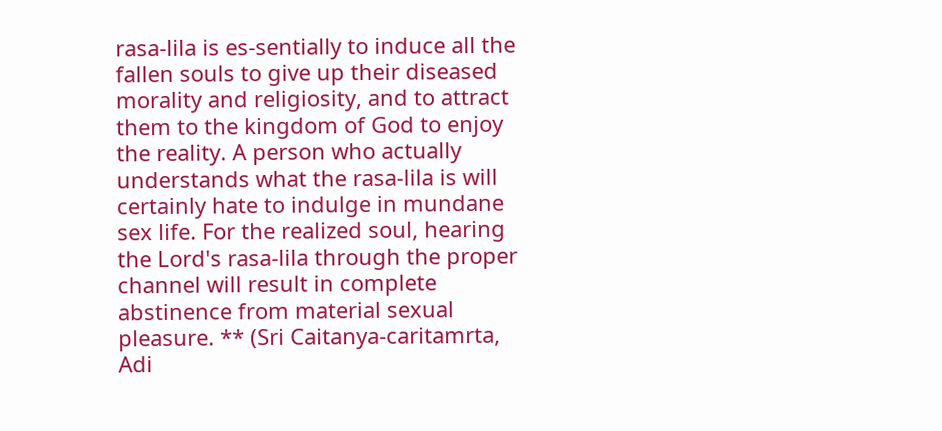rasa-lila is es-sentially to induce all the fallen souls to give up their diseased morality and religiosity, and to attract them to the kingdom of God to enjoy the reality. A person who actually understands what the rasa-lila is will certainly hate to indulge in mundane sex life. For the realized soul, hearing the Lord's rasa-lila through the proper channel will result in complete abstinence from material sexual pleasure. ** (Sri Caitanya-caritamrta, Adi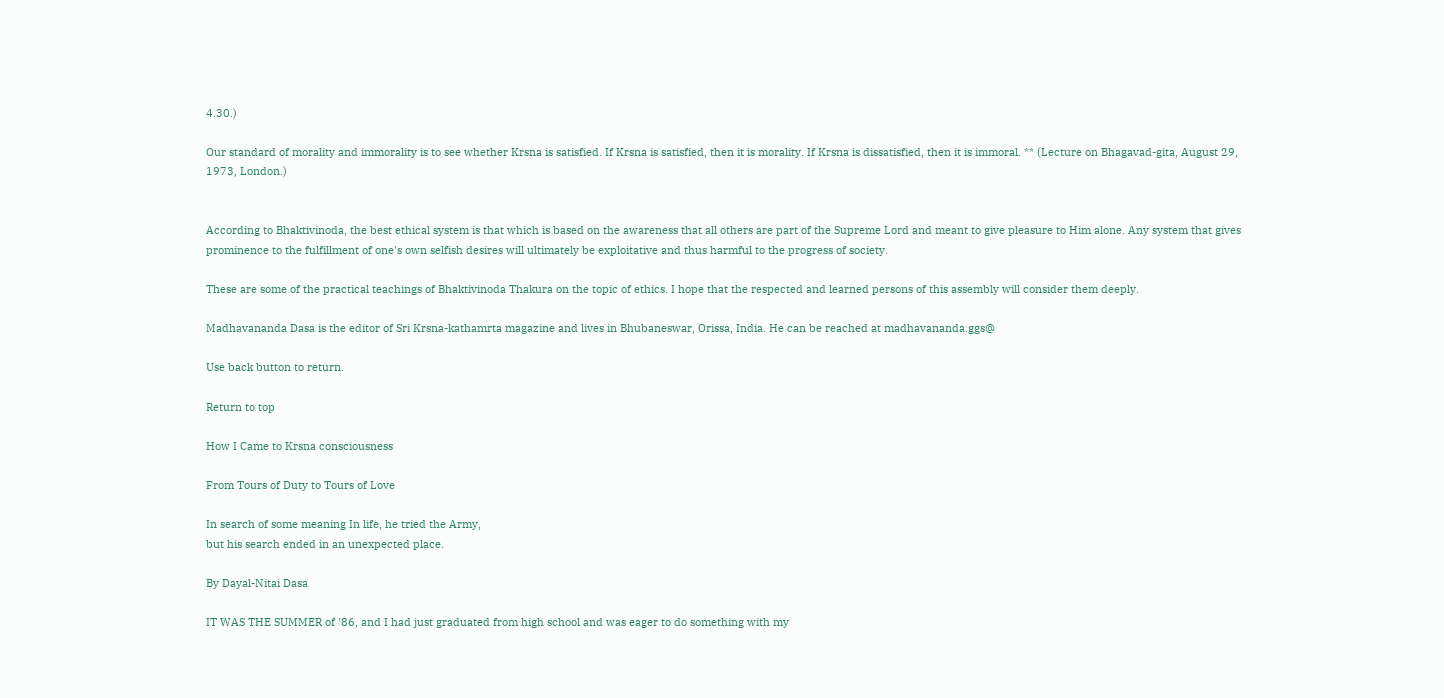4.30.)

Our standard of morality and immorality is to see whether Krsna is satisfied. If Krsna is satisfied, then it is morality. If Krsna is dissatisfied, then it is immoral. ** (Lecture on Bhagavad-gita, August 29, 1973, London.)


According to Bhaktivinoda, the best ethical system is that which is based on the awareness that all others are part of the Supreme Lord and meant to give pleasure to Him alone. Any system that gives prominence to the fulfillment of one's own selfish desires will ultimately be exploitative and thus harmful to the progress of society.

These are some of the practical teachings of Bhaktivinoda Thakura on the topic of ethics. I hope that the respected and learned persons of this assembly will consider them deeply.

Madhavananda Dasa is the editor of Sri Krsna-kathamrta magazine and lives in Bhubaneswar, Orissa, India. He can be reached at madhavananda.ggs@

Use back button to return.

Return to top

How I Came to Krsna consciousness

From Tours of Duty to Tours of Love

In search of some meaning In life, he tried the Army,
but his search ended in an unexpected place.

By Dayal-Nitai Dasa

IT WAS THE SUMMER of '86, and I had just graduated from high school and was eager to do something with my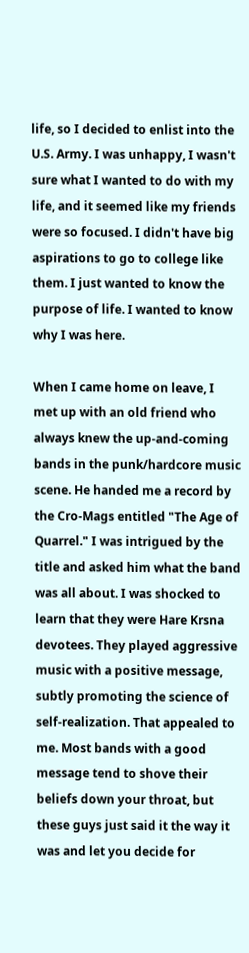life, so I decided to enlist into the U.S. Army. I was unhappy, I wasn't sure what I wanted to do with my life, and it seemed like my friends were so focused. I didn't have big aspirations to go to college like them. I just wanted to know the purpose of life. I wanted to know why I was here.

When I came home on leave, I met up with an old friend who always knew the up-and-coming bands in the punk/hardcore music scene. He handed me a record by the Cro-Mags entitled "The Age of Quarrel." I was intrigued by the title and asked him what the band was all about. I was shocked to learn that they were Hare Krsna devotees. They played aggressive music with a positive message, subtly promoting the science of self-realization. That appealed to me. Most bands with a good message tend to shove their beliefs down your throat, but these guys just said it the way it was and let you decide for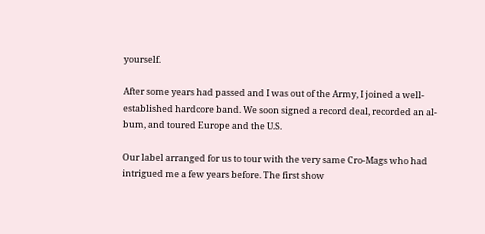yourself.

After some years had passed and I was out of the Army, I joined a well-established hardcore band. We soon signed a record deal, recorded an al-bum, and toured Europe and the U.S.

Our label arranged for us to tour with the very same Cro-Mags who had intrigued me a few years before. The first show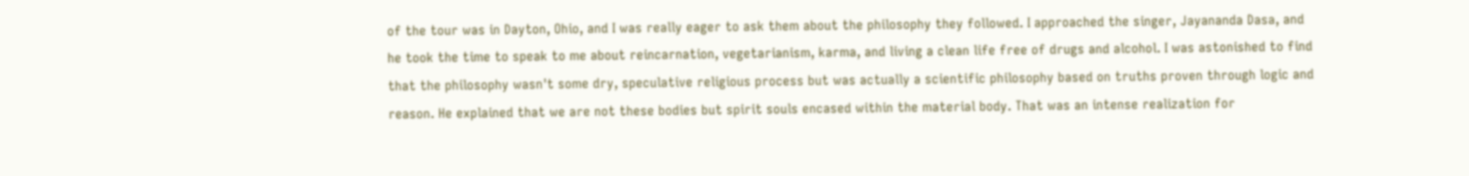of the tour was in Dayton, Ohio, and I was really eager to ask them about the philosophy they followed. I approached the singer, Jayananda Dasa, and he took the time to speak to me about reincarnation, vegetarianism, karma, and living a clean life free of drugs and alcohol. I was astonished to find that the philosophy wasn't some dry, speculative religious process but was actually a scientific philosophy based on truths proven through logic and reason. He explained that we are not these bodies but spirit souls encased within the material body. That was an intense realization for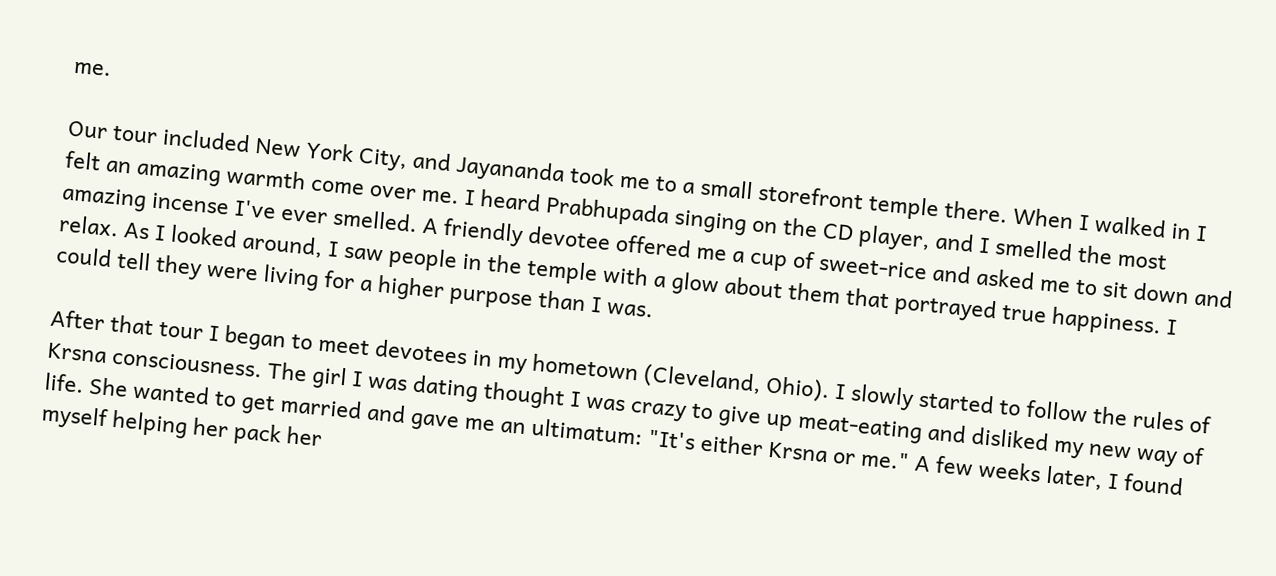me.

Our tour included New York City, and Jayananda took me to a small storefront temple there. When I walked in I felt an amazing warmth come over me. I heard Prabhupada singing on the CD player, and I smelled the most amazing incense I've ever smelled. A friendly devotee offered me a cup of sweet-rice and asked me to sit down and relax. As I looked around, I saw people in the temple with a glow about them that portrayed true happiness. I could tell they were living for a higher purpose than I was.

After that tour I began to meet devotees in my hometown (Cleveland, Ohio). I slowly started to follow the rules of Krsna consciousness. The girl I was dating thought I was crazy to give up meat-eating and disliked my new way of life. She wanted to get married and gave me an ultimatum: "It's either Krsna or me." A few weeks later, I found myself helping her pack her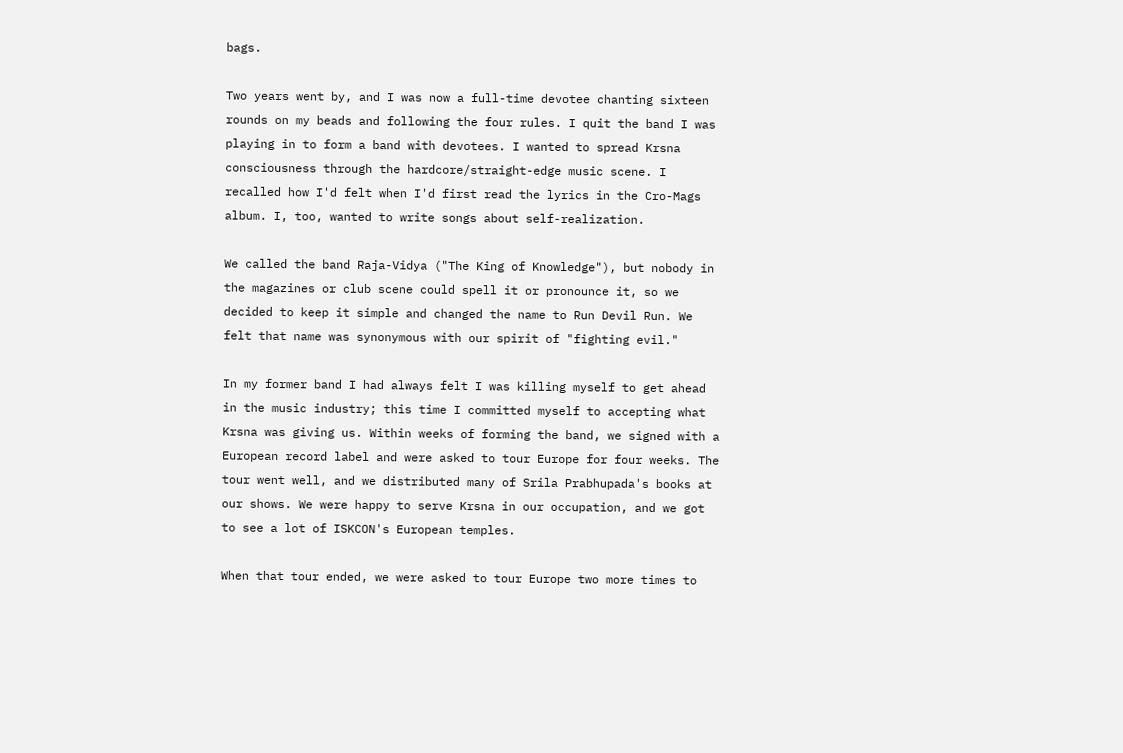bags.

Two years went by, and I was now a full-time devotee chanting sixteen rounds on my beads and following the four rules. I quit the band I was playing in to form a band with devotees. I wanted to spread Krsna consciousness through the hardcore/straight-edge music scene. I recalled how I'd felt when I'd first read the lyrics in the Cro-Mags album. I, too, wanted to write songs about self-realization.

We called the band Raja-Vidya ("The King of Knowledge"), but nobody in the magazines or club scene could spell it or pronounce it, so we decided to keep it simple and changed the name to Run Devil Run. We felt that name was synonymous with our spirit of "fighting evil."

In my former band I had always felt I was killing myself to get ahead in the music industry; this time I committed myself to accepting what Krsna was giving us. Within weeks of forming the band, we signed with a European record label and were asked to tour Europe for four weeks. The tour went well, and we distributed many of Srila Prabhupada's books at our shows. We were happy to serve Krsna in our occupation, and we got to see a lot of ISKCON's European temples.

When that tour ended, we were asked to tour Europe two more times to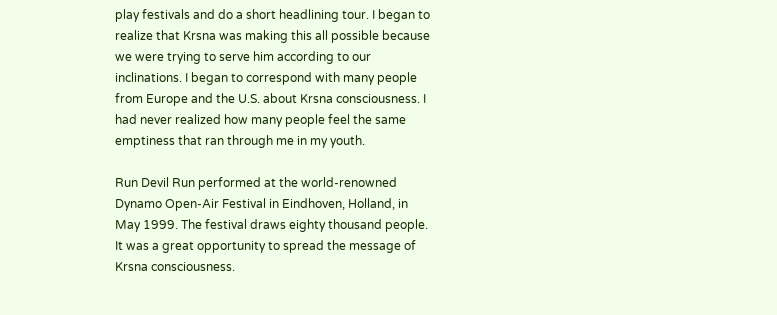play festivals and do a short headlining tour. I began to realize that Krsna was making this all possible because we were trying to serve him according to our inclinations. I began to correspond with many people from Europe and the U.S. about Krsna consciousness. I had never realized how many people feel the same emptiness that ran through me in my youth.

Run Devil Run performed at the world-renowned Dynamo Open-Air Festival in Eindhoven, Holland, in May 1999. The festival draws eighty thousand people. It was a great opportunity to spread the message of Krsna consciousness.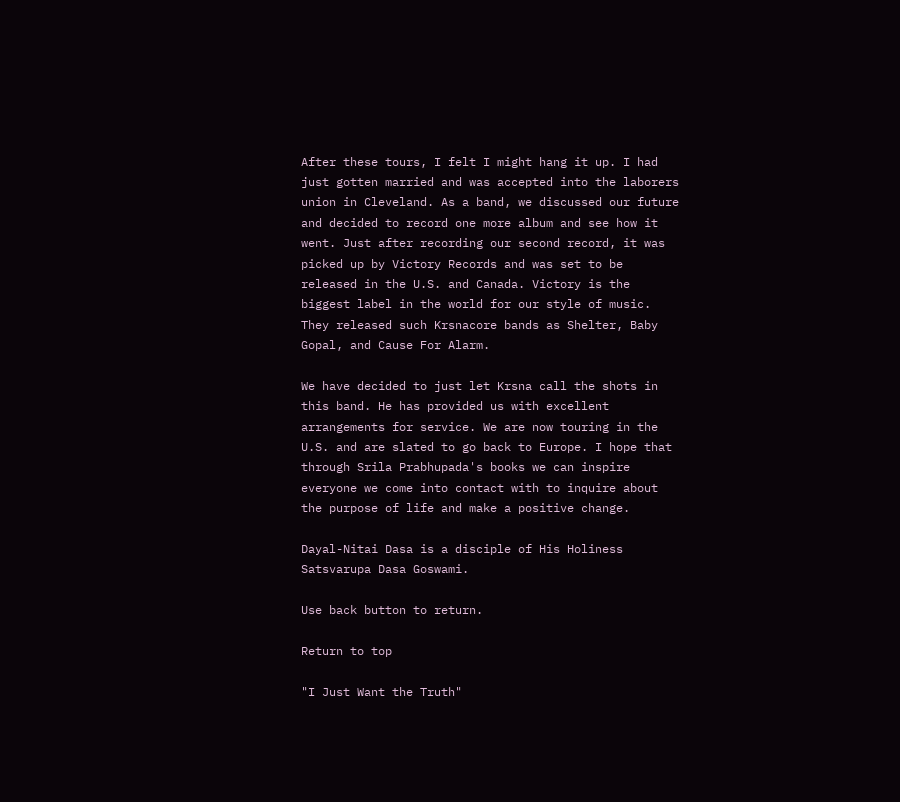After these tours, I felt I might hang it up. I had just gotten married and was accepted into the laborers union in Cleveland. As a band, we discussed our future and decided to record one more album and see how it went. Just after recording our second record, it was picked up by Victory Records and was set to be released in the U.S. and Canada. Victory is the biggest label in the world for our style of music. They released such Krsnacore bands as Shelter, Baby Gopal, and Cause For Alarm.

We have decided to just let Krsna call the shots in this band. He has provided us with excellent arrangements for service. We are now touring in the U.S. and are slated to go back to Europe. I hope that through Srila Prabhupada's books we can inspire everyone we come into contact with to inquire about the purpose of life and make a positive change.

Dayal-Nitai Dasa is a disciple of His Holiness Satsvarupa Dasa Goswami.

Use back button to return.

Return to top

"I Just Want the Truth"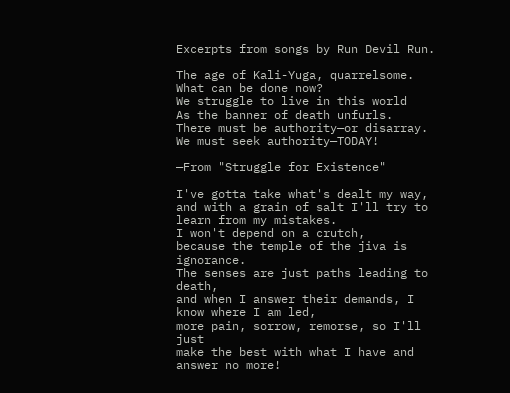Excerpts from songs by Run Devil Run.

The age of Kali-Yuga, quarrelsome.
What can be done now?
We struggle to live in this world
As the banner of death unfurls.
There must be authority—or disarray.
We must seek authority—TODAY!

—From "Struggle for Existence"

I've gotta take what's dealt my way,
and with a grain of salt I'll try to learn from my mistakes.
I won't depend on a crutch,
because the temple of the jiva is ignorance.
The senses are just paths leading to death,
and when I answer their demands, I know where I am led,
more pain, sorrow, remorse, so I'll just
make the best with what I have and answer no more!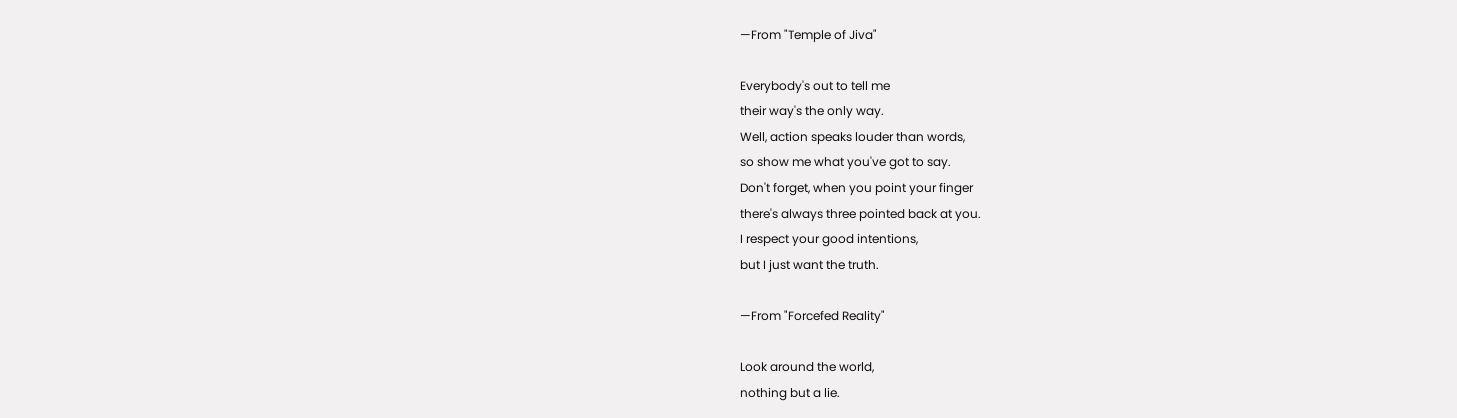—From "Temple of Jiva"

Everybody's out to tell me
their way's the only way.
Well, action speaks louder than words,
so show me what you've got to say.
Don't forget, when you point your finger
there's always three pointed back at you.
I respect your good intentions,
but I just want the truth.

—From "Forcefed Reality"

Look around the world,
nothing but a lie.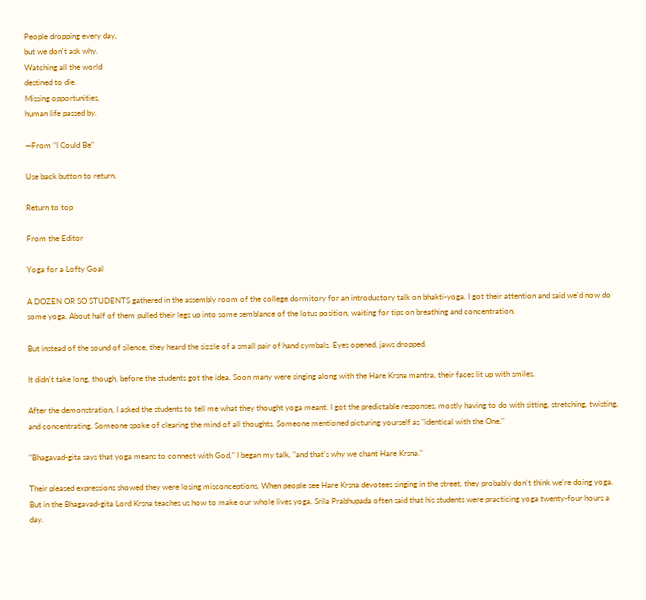People dropping every day,
but we don't ask why.
Watching all the world
destined to die.
Missing opportunities,
human life passed by.

—From "I Could Be"

Use back button to return.

Return to top

From the Editor

Yoga for a Lofty Goal

A DOZEN OR SO STUDENTS gathered in the assembly room of the college dormitory for an introductory talk on bhakti-yoga. I got their attention and said we'd now do some yoga. About half of them pulled their legs up into some semblance of the lotus position, waiting for tips on breathing and concentration.

But instead of the sound of silence, they heard the sizzle of a small pair of hand cymbals. Eyes opened, jaws dropped.

It didn't take long, though, before the students got the idea. Soon many were singing along with the Hare Krsna mantra, their faces lit up with smiles.

After the demonstration, I asked the students to tell me what they thought yoga meant. I got the predictable responses, mostly having to do with sitting, stretching, twisting, and concentrating. Someone spoke of clearing the mind of all thoughts. Someone mentioned picturing yourself as "identical with the One."

"Bhagavad-gita says that yoga means to connect with God," I began my talk, "and that's why we chant Hare Krsna."

Their pleased expressions showed they were losing misconceptions. When people see Hare Krsna devotees singing in the street, they probably don't think we're doing yoga. But in the Bhagavad-gita Lord Krsna teaches us how to make our whole lives yoga. Srila Prabhupada often said that his students were practicing yoga twenty-four hours a day.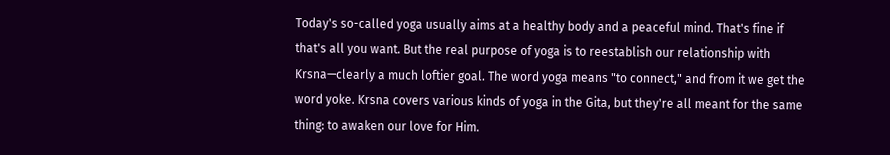Today's so-called yoga usually aims at a healthy body and a peaceful mind. That's fine if that's all you want. But the real purpose of yoga is to reestablish our relationship with Krsna—clearly a much loftier goal. The word yoga means "to connect," and from it we get the word yoke. Krsna covers various kinds of yoga in the Gita, but they're all meant for the same thing: to awaken our love for Him.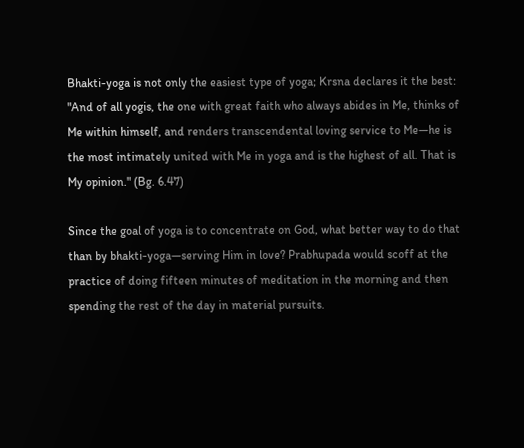Bhakti-yoga is not only the easiest type of yoga; Krsna declares it the best: "And of all yogis, the one with great faith who always abides in Me, thinks of Me within himself, and renders transcendental loving service to Me—he is the most intimately united with Me in yoga and is the highest of all. That is My opinion." (Bg. 6.47)

Since the goal of yoga is to concentrate on God, what better way to do that than by bhakti-yoga—serving Him in love? Prabhupada would scoff at the practice of doing fifteen minutes of meditation in the morning and then spending the rest of the day in material pursuits.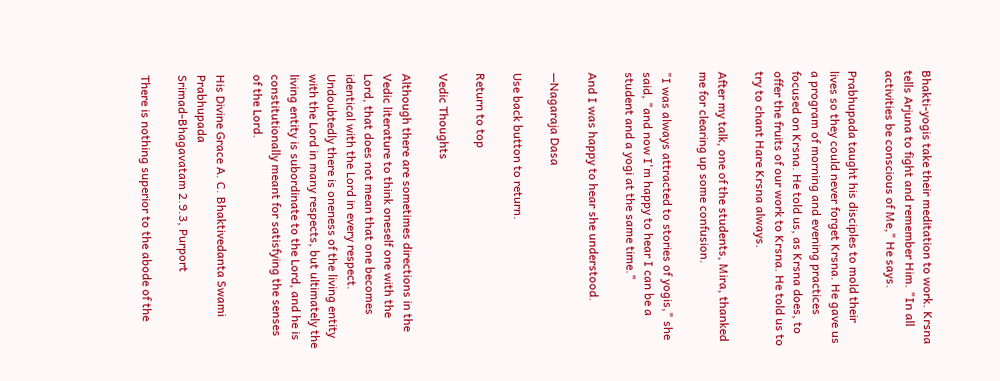Bhakti-yogis take their meditation to work. Krsna tells Arjuna to fight and remember Him. "In all activities be conscious of Me," He says.

Prabhupada taught his disciples to mold their lives so they could never forget Krsna. He gave us a program of morning and evening practices focused on Krsna. He told us, as Krsna does, to offer the fruits of our work to Krsna. He told us to try to chant Hare Krsna always.

After my talk, one of the students, Mira, thanked me for clearing up some confusion.

"I was always attracted to stories of yogis," she said, "and now I'm happy to hear I can be a student and a yogi at the same time."

And I was happy to hear she understood.

—Nagaraja Dasa

Use back button to return.

Return to top

Vedic Thoughts

Although there are sometimes directions in the Vedic literature to think oneself one with the Lord, that does not mean that one becomes identical with the Lord in every respect. Undoubtedly there is oneness of the living entity with the Lord in many respects, but ultimately the living entity is subordinate to the Lord, and he is constitutionally meant for satisfying the senses of the Lord.

His Divine Grace A. C. Bhaktivedanta Swami Prabhupada
Srimad-Bhagavatam 2.9.3, Purport

There is nothing superior to the abode of the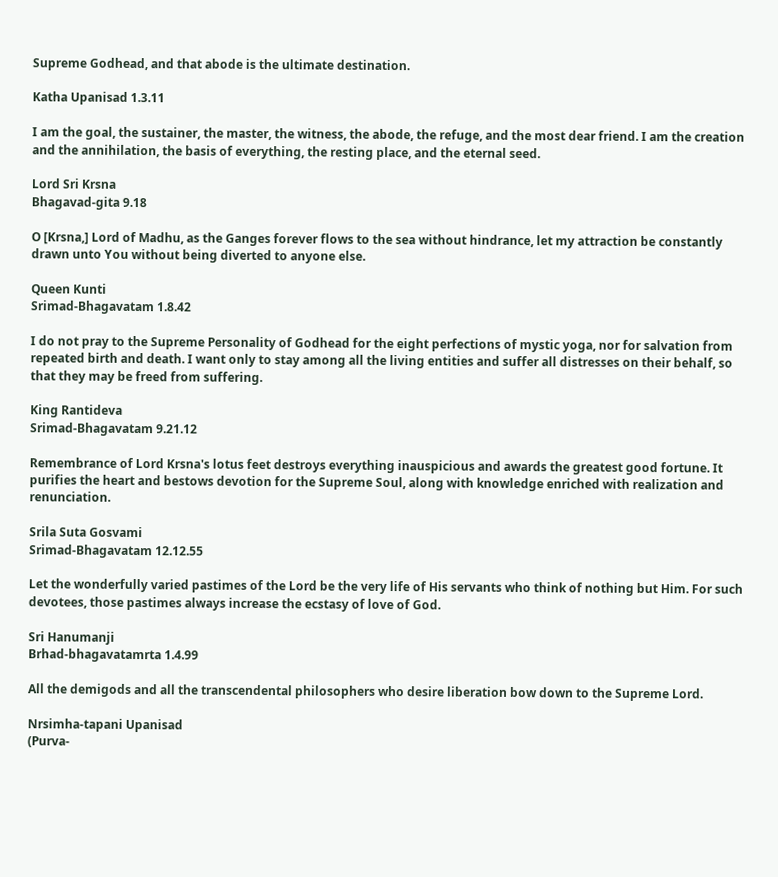Supreme Godhead, and that abode is the ultimate destination.

Katha Upanisad 1.3.11

I am the goal, the sustainer, the master, the witness, the abode, the refuge, and the most dear friend. I am the creation and the annihilation, the basis of everything, the resting place, and the eternal seed.

Lord Sri Krsna
Bhagavad-gita 9.18

O [Krsna,] Lord of Madhu, as the Ganges forever flows to the sea without hindrance, let my attraction be constantly drawn unto You without being diverted to anyone else.

Queen Kunti
Srimad-Bhagavatam 1.8.42

I do not pray to the Supreme Personality of Godhead for the eight perfections of mystic yoga, nor for salvation from repeated birth and death. I want only to stay among all the living entities and suffer all distresses on their behalf, so that they may be freed from suffering.

King Rantideva
Srimad-Bhagavatam 9.21.12

Remembrance of Lord Krsna's lotus feet destroys everything inauspicious and awards the greatest good fortune. It purifies the heart and bestows devotion for the Supreme Soul, along with knowledge enriched with realization and renunciation.

Srila Suta Gosvami
Srimad-Bhagavatam 12.12.55

Let the wonderfully varied pastimes of the Lord be the very life of His servants who think of nothing but Him. For such devotees, those pastimes always increase the ecstasy of love of God.

Sri Hanumanji
Brhad-bhagavatamrta 1.4.99

All the demigods and all the transcendental philosophers who desire liberation bow down to the Supreme Lord.

Nrsimha-tapani Upanisad
(Purva-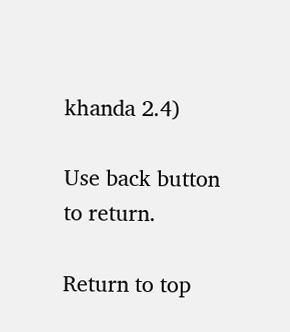khanda 2.4)

Use back button to return.

Return to top